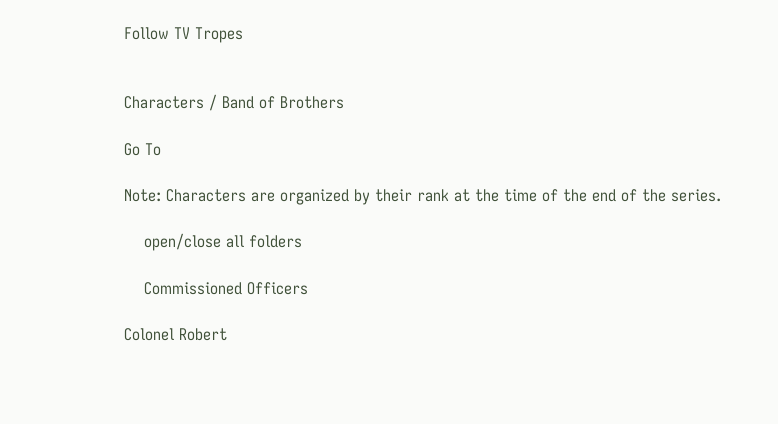Follow TV Tropes


Characters / Band of Brothers

Go To

Note: Characters are organized by their rank at the time of the end of the series.

    open/close all folders

    Commissioned Officers

Colonel Robert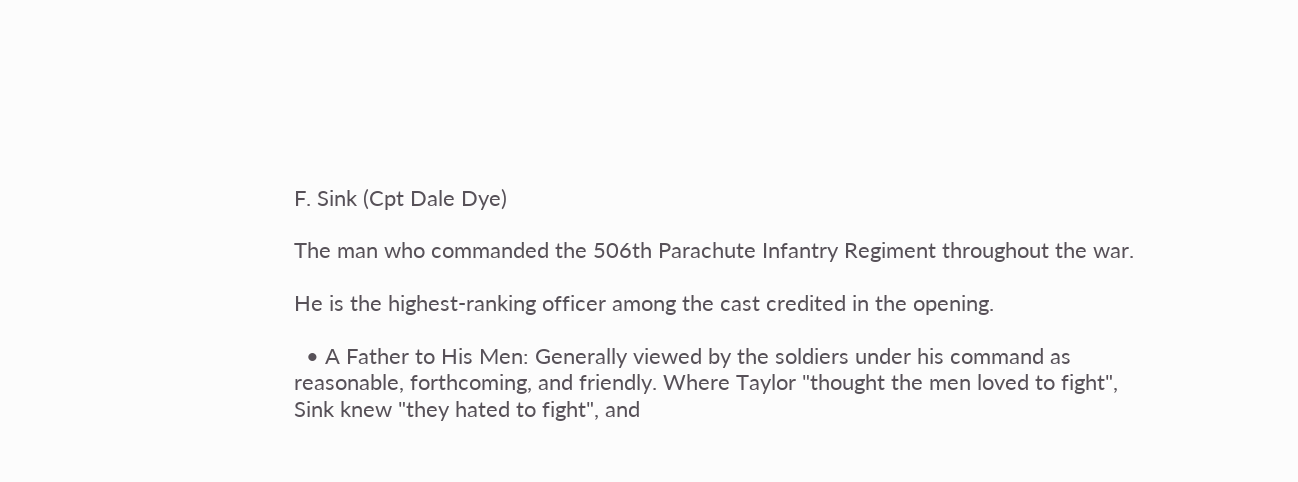F. Sink (Cpt Dale Dye)

The man who commanded the 506th Parachute Infantry Regiment throughout the war.

He is the highest-ranking officer among the cast credited in the opening.

  • A Father to His Men: Generally viewed by the soldiers under his command as reasonable, forthcoming, and friendly. Where Taylor "thought the men loved to fight", Sink knew "they hated to fight", and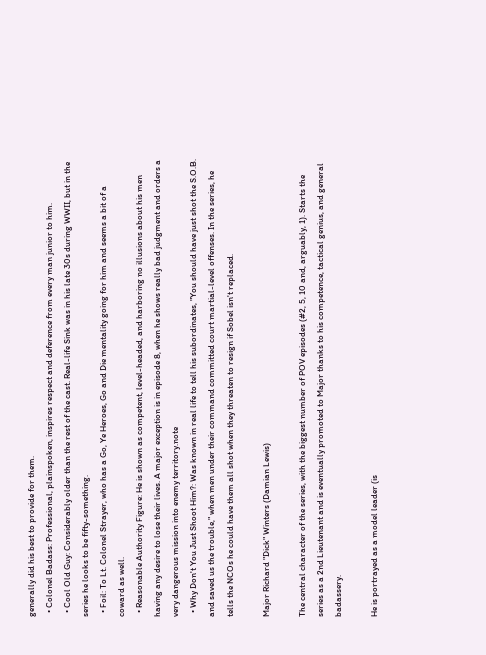generally did his best to provide for them.
  • Colonel Badass: Professional, plainspoken, inspires respect and deference from every man junior to him.
  • Cool Old Guy: Considerably older than the rest of the cast. Real-life Sink was in his late 30s during WWII, but in the series he looks to be fifty-something.
  • Foil: To Lt. Colonel Strayer, who has a Go, Ye Heroes, Go and Die mentality going for him and seems a bit of a coward as well.
  • Reasonable Authority Figure: He is shown as competent, level-headed, and harboring no illusions about his men having any desire to lose their lives. A major exception is in episode 8, when he shows really bad judgment and orders a very dangerous mission into enemy territory.note
  • Why Don't You Just Shoot Him?: Was known in real life to tell his subordinates, "You should have just shot the S.O.B. and saved us the trouble," when men under their command committed court martial-level offenses. In the series, he tells the NCOs he could have them all shot when they threaten to resign if Sobel isn't replaced.

Major Richard "Dick" Winters (Damian Lewis)

The central character of the series, with the biggest number of POV episodes (#2, 5, 10 and, arguably, 1). Starts the series as a 2nd Lieutenant and is eventually promoted to Major thanks to his competence, tactical genius, and general badassery.

He is portrayed as a model leader (is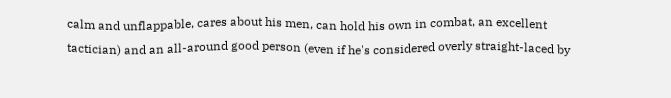calm and unflappable, cares about his men, can hold his own in combat, an excellent tactician) and an all-around good person (even if he's considered overly straight-laced by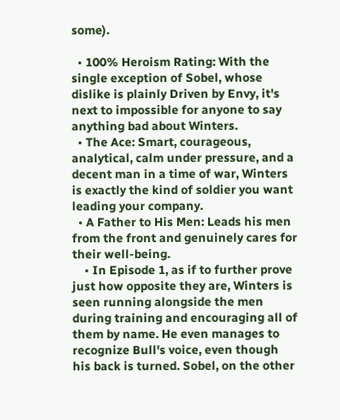some).

  • 100% Heroism Rating: With the single exception of Sobel, whose dislike is plainly Driven by Envy, it's next to impossible for anyone to say anything bad about Winters.
  • The Ace: Smart, courageous, analytical, calm under pressure, and a decent man in a time of war, Winters is exactly the kind of soldier you want leading your company.
  • A Father to His Men: Leads his men from the front and genuinely cares for their well-being.
    • In Episode 1, as if to further prove just how opposite they are, Winters is seen running alongside the men during training and encouraging all of them by name. He even manages to recognize Bull's voice, even though his back is turned. Sobel, on the other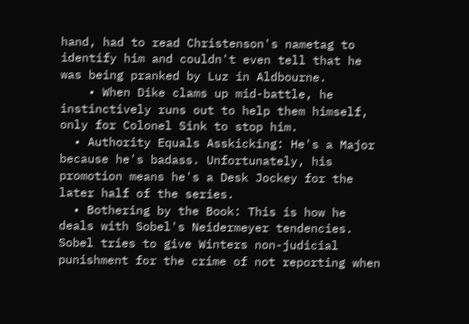hand, had to read Christenson's nametag to identify him and couldn't even tell that he was being pranked by Luz in Aldbourne.
    • When Dike clams up mid-battle, he instinctively runs out to help them himself, only for Colonel Sink to stop him.
  • Authority Equals Asskicking: He's a Major because he's badass. Unfortunately, his promotion means he's a Desk Jockey for the later half of the series.
  • Bothering by the Book: This is how he deals with Sobel's Neidermeyer tendencies. Sobel tries to give Winters non-judicial punishment for the crime of not reporting when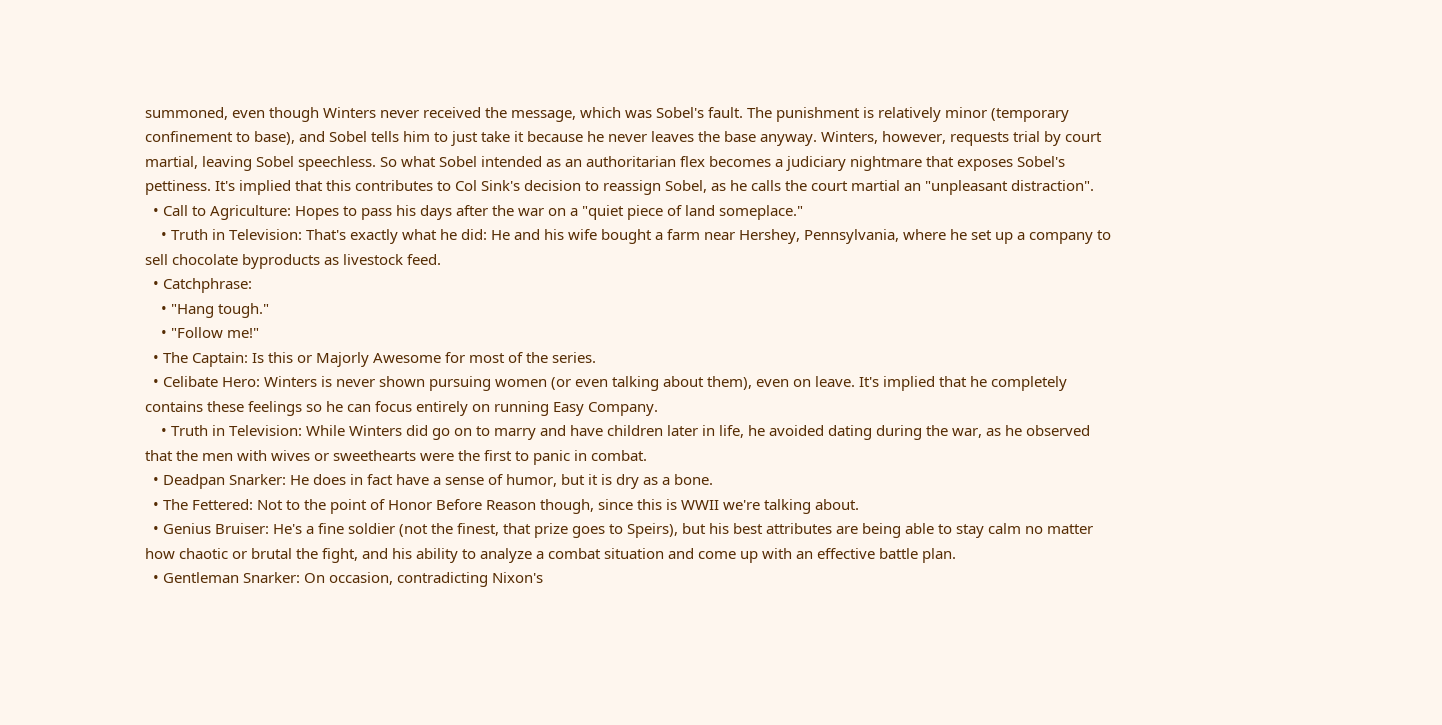summoned, even though Winters never received the message, which was Sobel's fault. The punishment is relatively minor (temporary confinement to base), and Sobel tells him to just take it because he never leaves the base anyway. Winters, however, requests trial by court martial, leaving Sobel speechless. So what Sobel intended as an authoritarian flex becomes a judiciary nightmare that exposes Sobel's pettiness. It's implied that this contributes to Col Sink's decision to reassign Sobel, as he calls the court martial an "unpleasant distraction".
  • Call to Agriculture: Hopes to pass his days after the war on a "quiet piece of land someplace."
    • Truth in Television: That's exactly what he did: He and his wife bought a farm near Hershey, Pennsylvania, where he set up a company to sell chocolate byproducts as livestock feed.
  • Catchphrase:
    • "Hang tough."
    • "Follow me!"
  • The Captain: Is this or Majorly Awesome for most of the series.
  • Celibate Hero: Winters is never shown pursuing women (or even talking about them), even on leave. It's implied that he completely contains these feelings so he can focus entirely on running Easy Company.
    • Truth in Television: While Winters did go on to marry and have children later in life, he avoided dating during the war, as he observed that the men with wives or sweethearts were the first to panic in combat.
  • Deadpan Snarker: He does in fact have a sense of humor, but it is dry as a bone.
  • The Fettered: Not to the point of Honor Before Reason though, since this is WWII we're talking about.
  • Genius Bruiser: He's a fine soldier (not the finest, that prize goes to Speirs), but his best attributes are being able to stay calm no matter how chaotic or brutal the fight, and his ability to analyze a combat situation and come up with an effective battle plan.
  • Gentleman Snarker: On occasion, contradicting Nixon's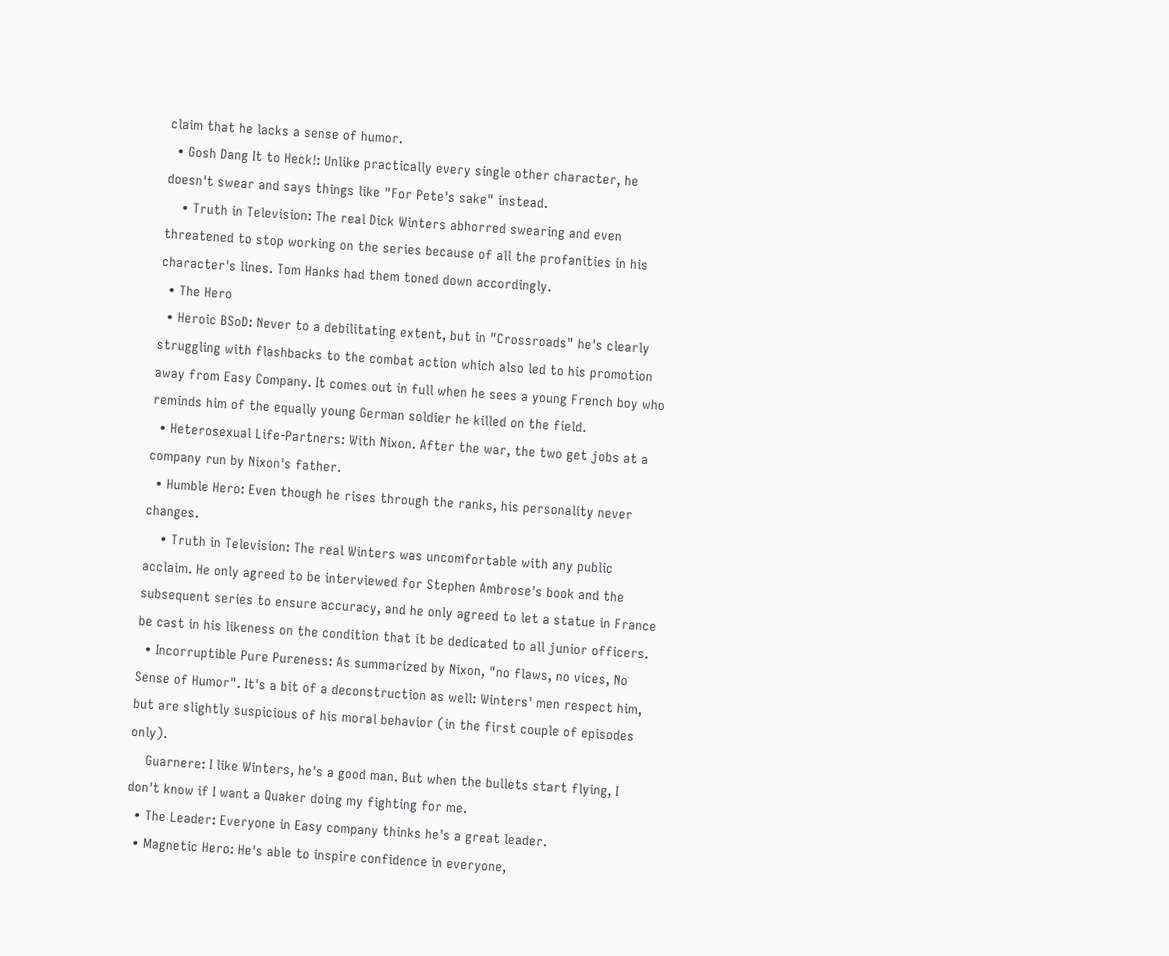claim that he lacks a sense of humor.
  • Gosh Dang It to Heck!: Unlike practically every single other character, he doesn't swear and says things like "For Pete's sake" instead.
    • Truth in Television: The real Dick Winters abhorred swearing and even threatened to stop working on the series because of all the profanities in his character's lines. Tom Hanks had them toned down accordingly.
  • The Hero
  • Heroic BSoD: Never to a debilitating extent, but in "Crossroads" he's clearly struggling with flashbacks to the combat action which also led to his promotion away from Easy Company. It comes out in full when he sees a young French boy who reminds him of the equally young German soldier he killed on the field.
  • Heterosexual Life-Partners: With Nixon. After the war, the two get jobs at a company run by Nixon's father.
  • Humble Hero: Even though he rises through the ranks, his personality never changes.
    • Truth in Television: The real Winters was uncomfortable with any public acclaim. He only agreed to be interviewed for Stephen Ambrose's book and the subsequent series to ensure accuracy, and he only agreed to let a statue in France be cast in his likeness on the condition that it be dedicated to all junior officers.
  • Incorruptible Pure Pureness: As summarized by Nixon, "no flaws, no vices, No Sense of Humor". It's a bit of a deconstruction as well: Winters' men respect him, but are slightly suspicious of his moral behavior (in the first couple of episodes only).
    Guarnere: I like Winters, he's a good man. But when the bullets start flying, I don't know if I want a Quaker doing my fighting for me.
  • The Leader: Everyone in Easy company thinks he's a great leader.
  • Magnetic Hero: He's able to inspire confidence in everyone,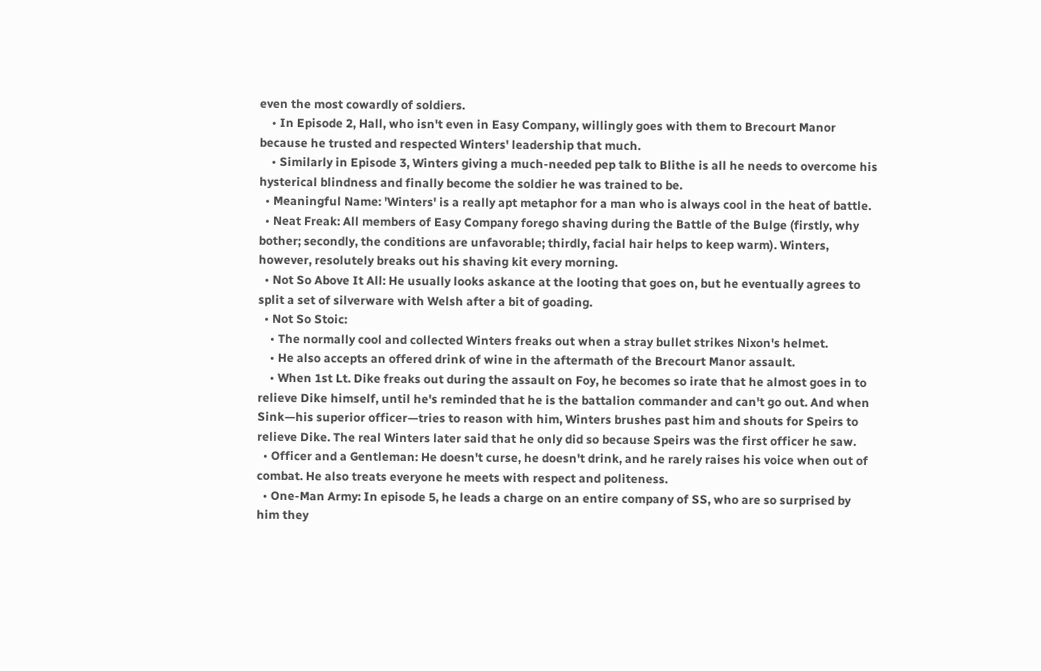even the most cowardly of soldiers.
    • In Episode 2, Hall, who isn't even in Easy Company, willingly goes with them to Brecourt Manor because he trusted and respected Winters' leadership that much.
    • Similarly in Episode 3, Winters giving a much-needed pep talk to Blithe is all he needs to overcome his hysterical blindness and finally become the soldier he was trained to be.
  • Meaningful Name: 'Winters' is a really apt metaphor for a man who is always cool in the heat of battle.
  • Neat Freak: All members of Easy Company forego shaving during the Battle of the Bulge (firstly, why bother; secondly, the conditions are unfavorable; thirdly, facial hair helps to keep warm). Winters, however, resolutely breaks out his shaving kit every morning.
  • Not So Above It All: He usually looks askance at the looting that goes on, but he eventually agrees to split a set of silverware with Welsh after a bit of goading.
  • Not So Stoic:
    • The normally cool and collected Winters freaks out when a stray bullet strikes Nixon's helmet.
    • He also accepts an offered drink of wine in the aftermath of the Brecourt Manor assault.
    • When 1st Lt. Dike freaks out during the assault on Foy, he becomes so irate that he almost goes in to relieve Dike himself, until he's reminded that he is the battalion commander and can't go out. And when Sink—his superior officer—tries to reason with him, Winters brushes past him and shouts for Speirs to relieve Dike. The real Winters later said that he only did so because Speirs was the first officer he saw.
  • Officer and a Gentleman: He doesn't curse, he doesn't drink, and he rarely raises his voice when out of combat. He also treats everyone he meets with respect and politeness.
  • One-Man Army: In episode 5, he leads a charge on an entire company of SS, who are so surprised by him they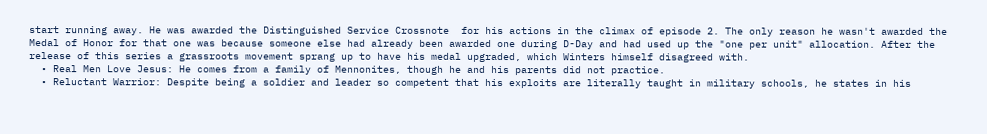start running away. He was awarded the Distinguished Service Crossnote  for his actions in the climax of episode 2. The only reason he wasn't awarded the Medal of Honor for that one was because someone else had already been awarded one during D-Day and had used up the "one per unit" allocation. After the release of this series a grassroots movement sprang up to have his medal upgraded, which Winters himself disagreed with.
  • Real Men Love Jesus: He comes from a family of Mennonites, though he and his parents did not practice.
  • Reluctant Warrior: Despite being a soldier and leader so competent that his exploits are literally taught in military schools, he states in his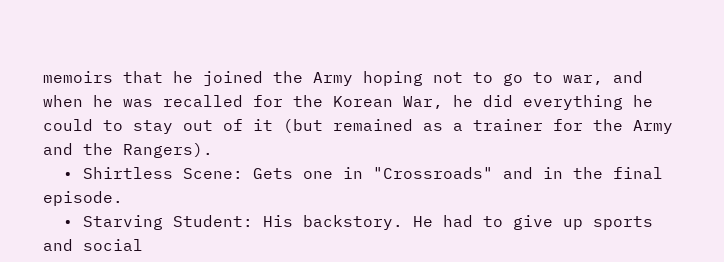memoirs that he joined the Army hoping not to go to war, and when he was recalled for the Korean War, he did everything he could to stay out of it (but remained as a trainer for the Army and the Rangers).
  • Shirtless Scene: Gets one in "Crossroads" and in the final episode.
  • Starving Student: His backstory. He had to give up sports and social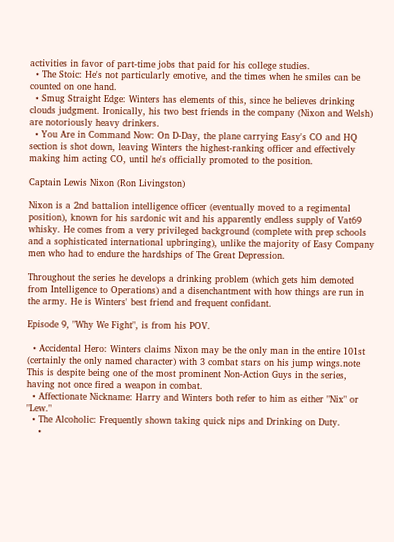activities in favor of part-time jobs that paid for his college studies.
  • The Stoic: He's not particularly emotive, and the times when he smiles can be counted on one hand.
  • Smug Straight Edge: Winters has elements of this, since he believes drinking clouds judgment. Ironically, his two best friends in the company (Nixon and Welsh) are notoriously heavy drinkers.
  • You Are in Command Now: On D-Day, the plane carrying Easy's CO and HQ section is shot down, leaving Winters the highest-ranking officer and effectively making him acting CO, until he's officially promoted to the position.

Captain Lewis Nixon (Ron Livingston)

Nixon is a 2nd battalion intelligence officer (eventually moved to a regimental position), known for his sardonic wit and his apparently endless supply of Vat69 whisky. He comes from a very privileged background (complete with prep schools and a sophisticated international upbringing), unlike the majority of Easy Company men who had to endure the hardships of The Great Depression.

Throughout the series he develops a drinking problem (which gets him demoted from Intelligence to Operations) and a disenchantment with how things are run in the army. He is Winters' best friend and frequent confidant.

Episode 9, "Why We Fight", is from his POV.

  • Accidental Hero: Winters claims Nixon may be the only man in the entire 101st (certainly the only named character) with 3 combat stars on his jump wings.note  This is despite being one of the most prominent Non-Action Guys in the series, having not once fired a weapon in combat.
  • Affectionate Nickname: Harry and Winters both refer to him as either "Nix" or "Lew."
  • The Alcoholic: Frequently shown taking quick nips and Drinking on Duty.
    •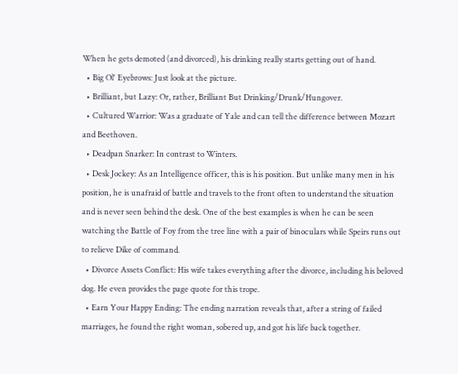When he gets demoted (and divorced), his drinking really starts getting out of hand.
  • Big Ol' Eyebrows: Just look at the picture.
  • Brilliant, but Lazy: Or, rather, Brilliant But Drinking/Drunk/Hungover.
  • Cultured Warrior: Was a graduate of Yale and can tell the difference between Mozart and Beethoven.
  • Deadpan Snarker: In contrast to Winters.
  • Desk Jockey: As an Intelligence officer, this is his position. But unlike many men in his position, he is unafraid of battle and travels to the front often to understand the situation and is never seen behind the desk. One of the best examples is when he can be seen watching the Battle of Foy from the tree line with a pair of binoculars while Speirs runs out to relieve Dike of command.
  • Divorce Assets Conflict: His wife takes everything after the divorce, including his beloved dog. He even provides the page quote for this trope.
  • Earn Your Happy Ending: The ending narration reveals that, after a string of failed marriages, he found the right woman, sobered up, and got his life back together.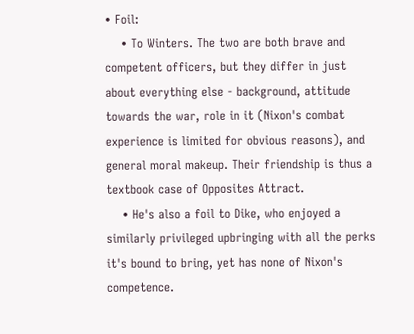• Foil:
    • To Winters. The two are both brave and competent officers, but they differ in just about everything else - background, attitude towards the war, role in it (Nixon's combat experience is limited for obvious reasons), and general moral makeup. Their friendship is thus a textbook case of Opposites Attract.
    • He's also a foil to Dike, who enjoyed a similarly privileged upbringing with all the perks it's bound to bring, yet has none of Nixon's competence.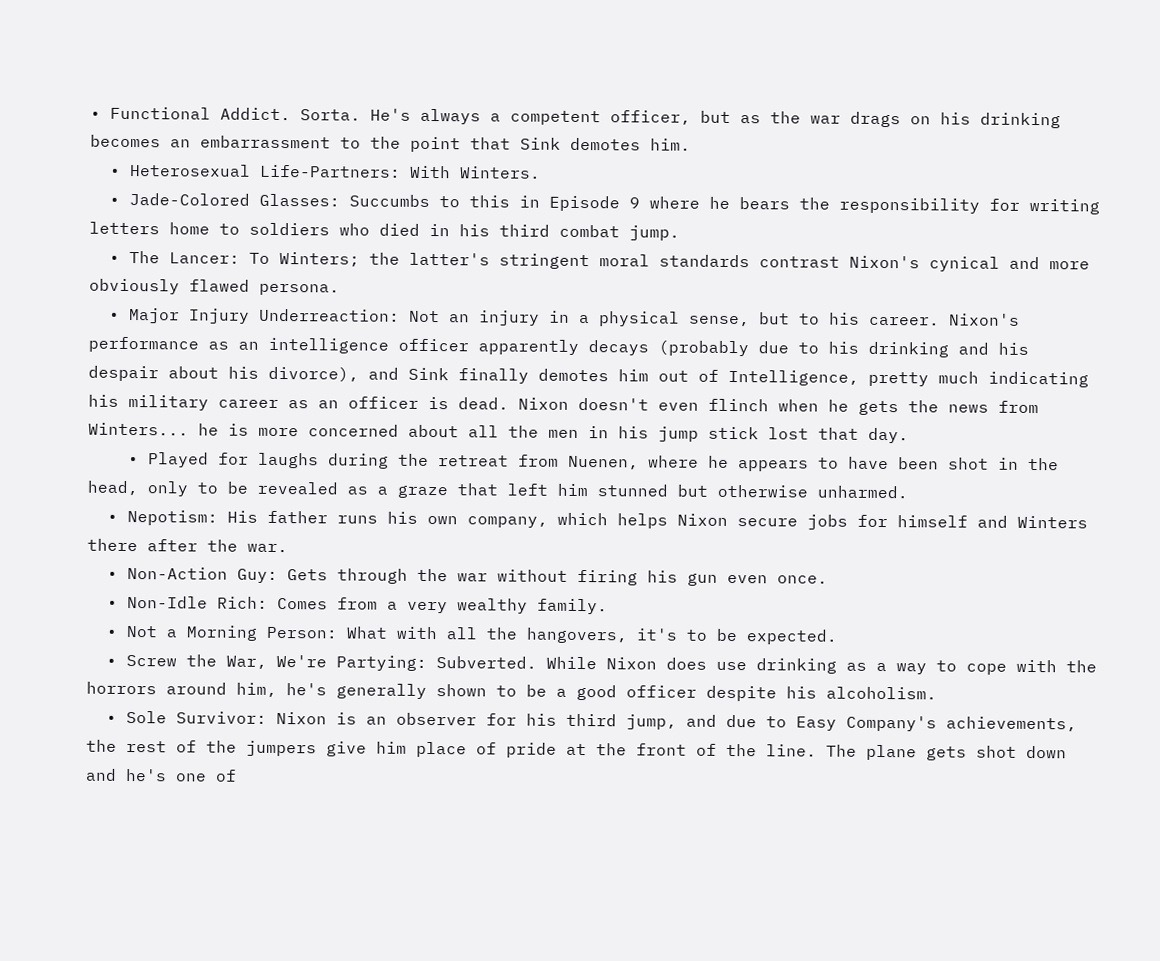• Functional Addict. Sorta. He's always a competent officer, but as the war drags on his drinking becomes an embarrassment to the point that Sink demotes him.
  • Heterosexual Life-Partners: With Winters.
  • Jade-Colored Glasses: Succumbs to this in Episode 9 where he bears the responsibility for writing letters home to soldiers who died in his third combat jump.
  • The Lancer: To Winters; the latter's stringent moral standards contrast Nixon's cynical and more obviously flawed persona.
  • Major Injury Underreaction: Not an injury in a physical sense, but to his career. Nixon's performance as an intelligence officer apparently decays (probably due to his drinking and his despair about his divorce), and Sink finally demotes him out of Intelligence, pretty much indicating his military career as an officer is dead. Nixon doesn't even flinch when he gets the news from Winters... he is more concerned about all the men in his jump stick lost that day.
    • Played for laughs during the retreat from Nuenen, where he appears to have been shot in the head, only to be revealed as a graze that left him stunned but otherwise unharmed.
  • Nepotism: His father runs his own company, which helps Nixon secure jobs for himself and Winters there after the war.
  • Non-Action Guy: Gets through the war without firing his gun even once.
  • Non-Idle Rich: Comes from a very wealthy family.
  • Not a Morning Person: What with all the hangovers, it's to be expected.
  • Screw the War, We're Partying: Subverted. While Nixon does use drinking as a way to cope with the horrors around him, he's generally shown to be a good officer despite his alcoholism.
  • Sole Survivor: Nixon is an observer for his third jump, and due to Easy Company's achievements, the rest of the jumpers give him place of pride at the front of the line. The plane gets shot down and he's one of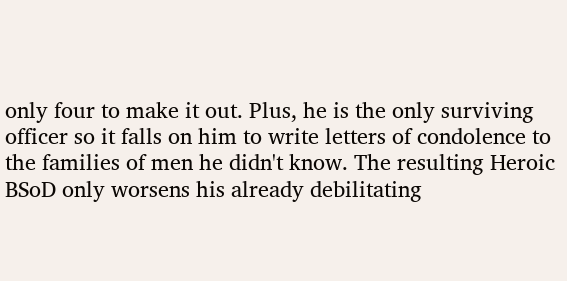only four to make it out. Plus, he is the only surviving officer so it falls on him to write letters of condolence to the families of men he didn't know. The resulting Heroic BSoD only worsens his already debilitating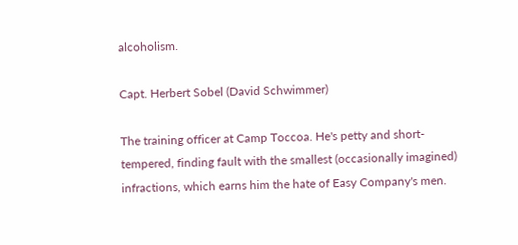alcoholism.

Capt. Herbert Sobel (David Schwimmer)

The training officer at Camp Toccoa. He's petty and short-tempered, finding fault with the smallest (occasionally imagined) infractions, which earns him the hate of Easy Company's men.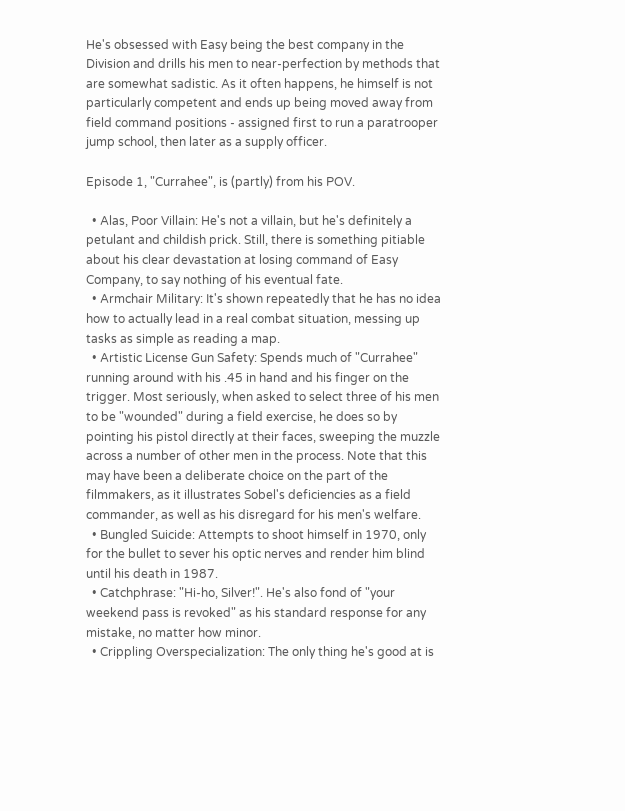He's obsessed with Easy being the best company in the Division and drills his men to near-perfection by methods that are somewhat sadistic. As it often happens, he himself is not particularly competent and ends up being moved away from field command positions - assigned first to run a paratrooper jump school, then later as a supply officer.

Episode 1, "Currahee", is (partly) from his POV.

  • Alas, Poor Villain: He's not a villain, but he's definitely a petulant and childish prick. Still, there is something pitiable about his clear devastation at losing command of Easy Company, to say nothing of his eventual fate.
  • Armchair Military: It's shown repeatedly that he has no idea how to actually lead in a real combat situation, messing up tasks as simple as reading a map.
  • Artistic License Gun Safety: Spends much of "Currahee" running around with his .45 in hand and his finger on the trigger. Most seriously, when asked to select three of his men to be "wounded" during a field exercise, he does so by pointing his pistol directly at their faces, sweeping the muzzle across a number of other men in the process. Note that this may have been a deliberate choice on the part of the filmmakers, as it illustrates Sobel's deficiencies as a field commander, as well as his disregard for his men's welfare.
  • Bungled Suicide: Attempts to shoot himself in 1970, only for the bullet to sever his optic nerves and render him blind until his death in 1987.
  • Catchphrase: "Hi-ho, Silver!". He's also fond of "your weekend pass is revoked" as his standard response for any mistake, no matter how minor.
  • Crippling Overspecialization: The only thing he's good at is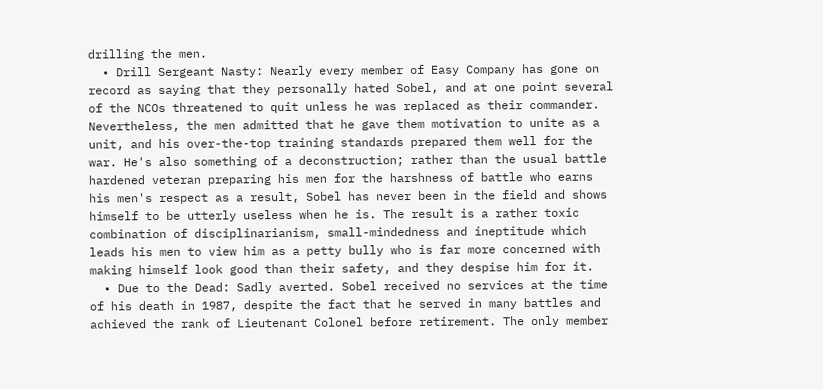drilling the men.
  • Drill Sergeant Nasty: Nearly every member of Easy Company has gone on record as saying that they personally hated Sobel, and at one point several of the NCOs threatened to quit unless he was replaced as their commander. Nevertheless, the men admitted that he gave them motivation to unite as a unit, and his over-the-top training standards prepared them well for the war. He's also something of a deconstruction; rather than the usual battle hardened veteran preparing his men for the harshness of battle who earns his men's respect as a result, Sobel has never been in the field and shows himself to be utterly useless when he is. The result is a rather toxic combination of disciplinarianism, small-mindedness and ineptitude which leads his men to view him as a petty bully who is far more concerned with making himself look good than their safety, and they despise him for it.
  • Due to the Dead: Sadly averted. Sobel received no services at the time of his death in 1987, despite the fact that he served in many battles and achieved the rank of Lieutenant Colonel before retirement. The only member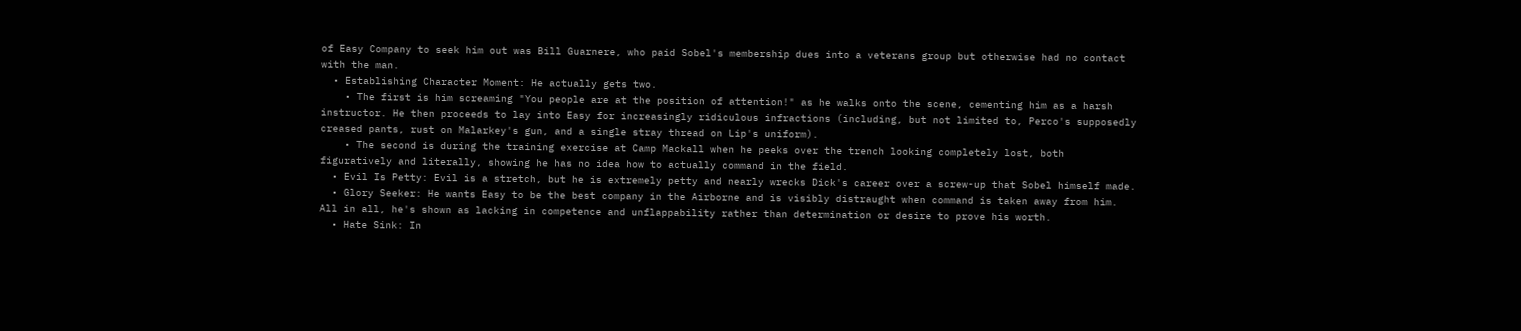of Easy Company to seek him out was Bill Guarnere, who paid Sobel's membership dues into a veterans group but otherwise had no contact with the man.
  • Establishing Character Moment: He actually gets two.
    • The first is him screaming "You people are at the position of attention!" as he walks onto the scene, cementing him as a harsh instructor. He then proceeds to lay into Easy for increasingly ridiculous infractions (including, but not limited to, Perco's supposedly creased pants, rust on Malarkey's gun, and a single stray thread on Lip's uniform).
    • The second is during the training exercise at Camp Mackall when he peeks over the trench looking completely lost, both figuratively and literally, showing he has no idea how to actually command in the field.
  • Evil Is Petty: Evil is a stretch, but he is extremely petty and nearly wrecks Dick's career over a screw-up that Sobel himself made.
  • Glory Seeker: He wants Easy to be the best company in the Airborne and is visibly distraught when command is taken away from him. All in all, he's shown as lacking in competence and unflappability rather than determination or desire to prove his worth.
  • Hate Sink: In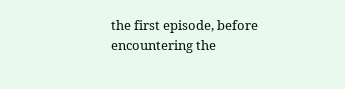the first episode, before encountering the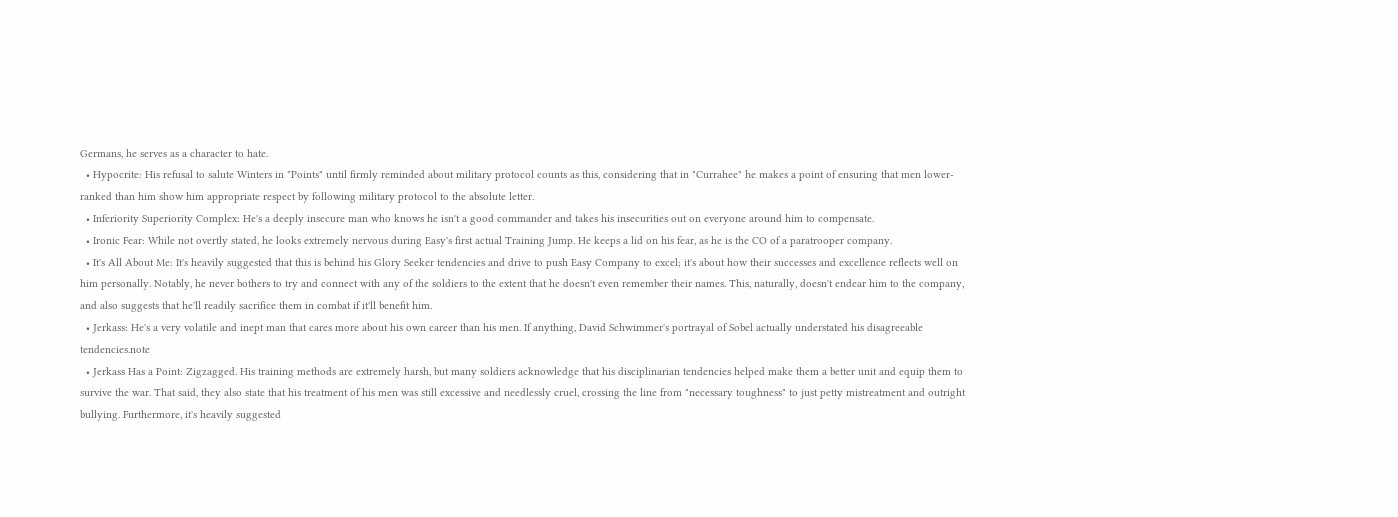Germans, he serves as a character to hate.
  • Hypocrite: His refusal to salute Winters in "Points" until firmly reminded about military protocol counts as this, considering that in "Currahee" he makes a point of ensuring that men lower-ranked than him show him appropriate respect by following military protocol to the absolute letter.
  • Inferiority Superiority Complex: He's a deeply insecure man who knows he isn't a good commander and takes his insecurities out on everyone around him to compensate.
  • Ironic Fear: While not overtly stated, he looks extremely nervous during Easy's first actual Training Jump. He keeps a lid on his fear, as he is the CO of a paratrooper company.
  • It's All About Me: It's heavily suggested that this is behind his Glory Seeker tendencies and drive to push Easy Company to excel; it's about how their successes and excellence reflects well on him personally. Notably, he never bothers to try and connect with any of the soldiers to the extent that he doesn't even remember their names. This, naturally, doesn't endear him to the company, and also suggests that he'll readily sacrifice them in combat if it'll benefit him.
  • Jerkass: He's a very volatile and inept man that cares more about his own career than his men. If anything, David Schwimmer's portrayal of Sobel actually understated his disagreeable tendencies.note
  • Jerkass Has a Point: Zigzagged. His training methods are extremely harsh, but many soldiers acknowledge that his disciplinarian tendencies helped make them a better unit and equip them to survive the war. That said, they also state that his treatment of his men was still excessive and needlessly cruel, crossing the line from "necessary toughness" to just petty mistreatment and outright bullying. Furthermore, it's heavily suggested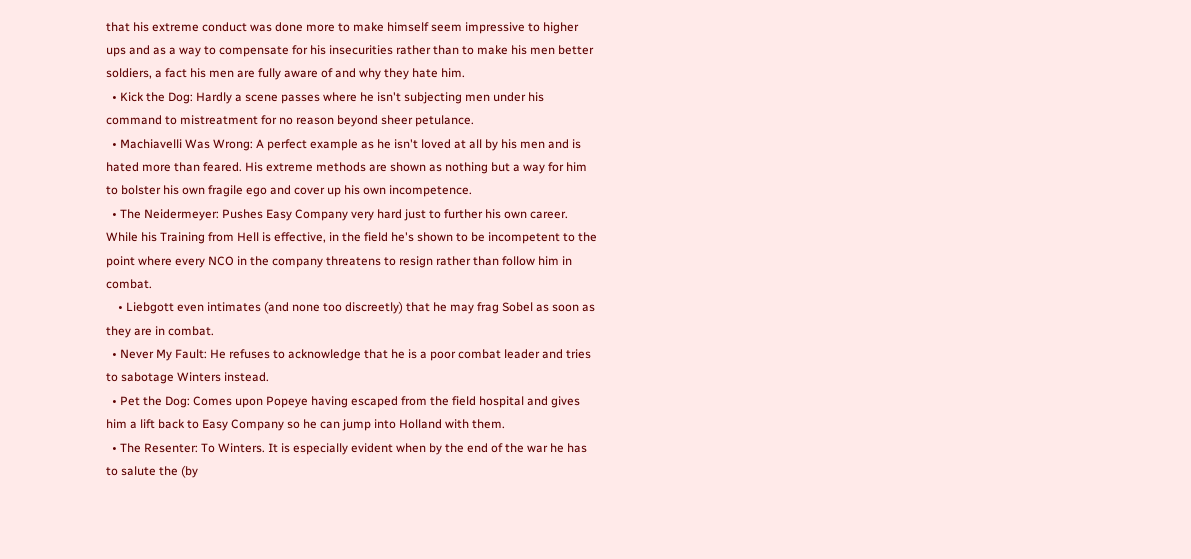that his extreme conduct was done more to make himself seem impressive to higher ups and as a way to compensate for his insecurities rather than to make his men better soldiers, a fact his men are fully aware of and why they hate him.
  • Kick the Dog: Hardly a scene passes where he isn't subjecting men under his command to mistreatment for no reason beyond sheer petulance.
  • Machiavelli Was Wrong: A perfect example as he isn't loved at all by his men and is hated more than feared. His extreme methods are shown as nothing but a way for him to bolster his own fragile ego and cover up his own incompetence.
  • The Neidermeyer: Pushes Easy Company very hard just to further his own career. While his Training from Hell is effective, in the field he's shown to be incompetent to the point where every NCO in the company threatens to resign rather than follow him in combat.
    • Liebgott even intimates (and none too discreetly) that he may frag Sobel as soon as they are in combat.
  • Never My Fault: He refuses to acknowledge that he is a poor combat leader and tries to sabotage Winters instead.
  • Pet the Dog: Comes upon Popeye having escaped from the field hospital and gives him a lift back to Easy Company so he can jump into Holland with them.
  • The Resenter: To Winters. It is especially evident when by the end of the war he has to salute the (by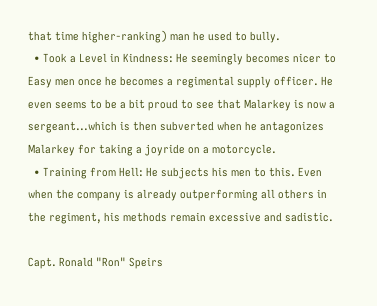that time higher-ranking) man he used to bully.
  • Took a Level in Kindness: He seemingly becomes nicer to Easy men once he becomes a regimental supply officer. He even seems to be a bit proud to see that Malarkey is now a sergeant...which is then subverted when he antagonizes Malarkey for taking a joyride on a motorcycle.
  • Training from Hell: He subjects his men to this. Even when the company is already outperforming all others in the regiment, his methods remain excessive and sadistic.

Capt. Ronald "Ron" Speirs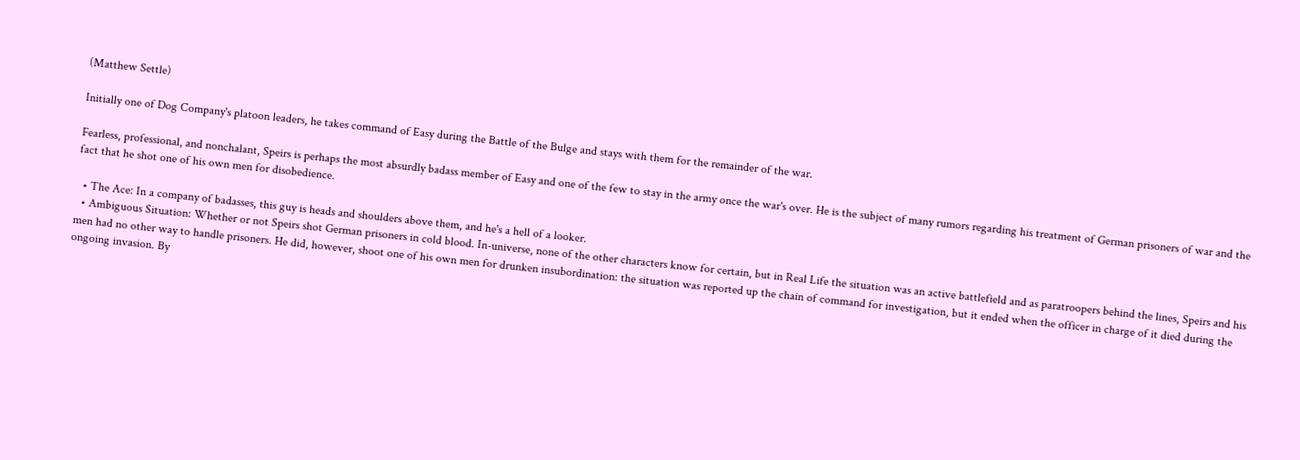(Matthew Settle)

Initially one of Dog Company's platoon leaders, he takes command of Easy during the Battle of the Bulge and stays with them for the remainder of the war.

Fearless, professional, and nonchalant, Speirs is perhaps the most absurdly badass member of Easy and one of the few to stay in the army once the war's over. He is the subject of many rumors regarding his treatment of German prisoners of war and the fact that he shot one of his own men for disobedience.

  • The Ace: In a company of badasses, this guy is heads and shoulders above them, and he's a hell of a looker.
  • Ambiguous Situation: Whether or not Speirs shot German prisoners in cold blood. In-universe, none of the other characters know for certain, but in Real Life the situation was an active battlefield and as paratroopers behind the lines, Speirs and his men had no other way to handle prisoners. He did, however, shoot one of his own men for drunken insubordination: the situation was reported up the chain of command for investigation, but it ended when the officer in charge of it died during the ongoing invasion. By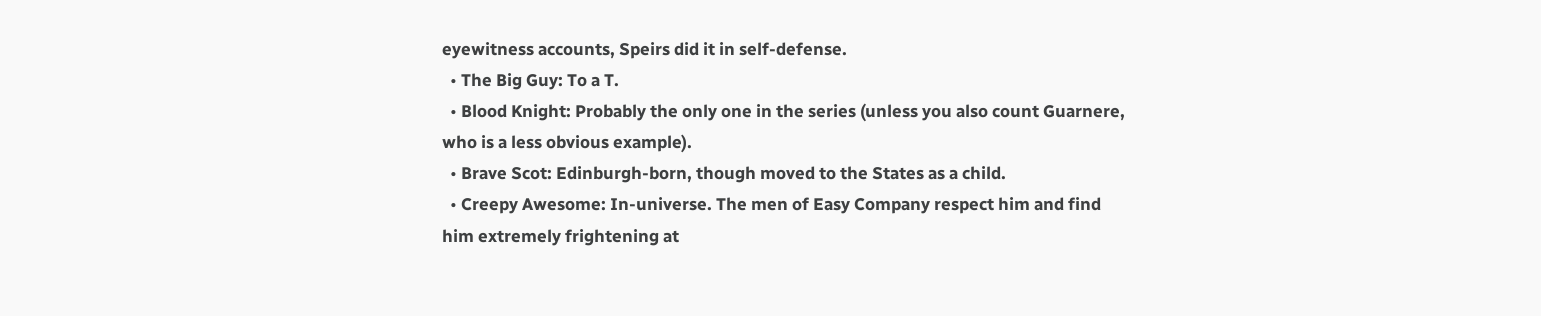eyewitness accounts, Speirs did it in self-defense.
  • The Big Guy: To a T.
  • Blood Knight: Probably the only one in the series (unless you also count Guarnere, who is a less obvious example).
  • Brave Scot: Edinburgh-born, though moved to the States as a child.
  • Creepy Awesome: In-universe. The men of Easy Company respect him and find him extremely frightening at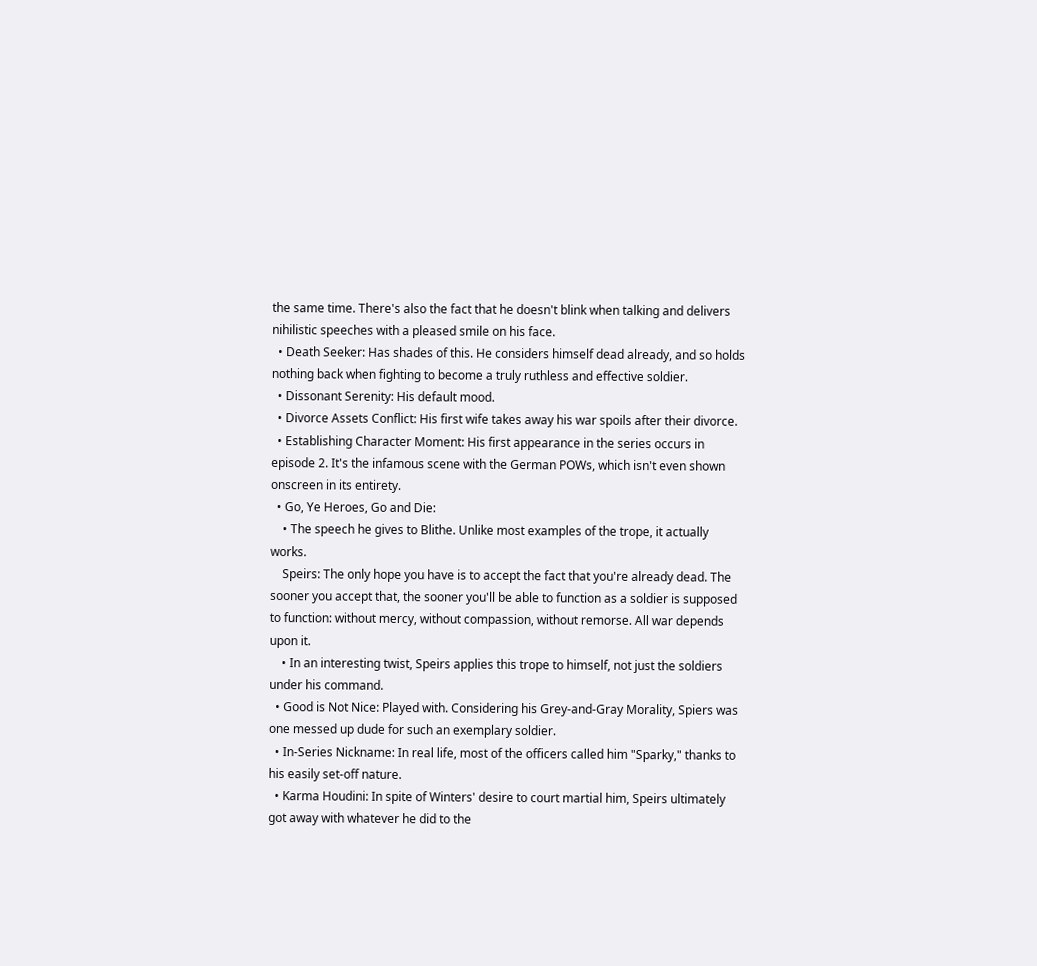the same time. There's also the fact that he doesn't blink when talking and delivers nihilistic speeches with a pleased smile on his face.
  • Death Seeker: Has shades of this. He considers himself dead already, and so holds nothing back when fighting to become a truly ruthless and effective soldier.
  • Dissonant Serenity: His default mood.
  • Divorce Assets Conflict: His first wife takes away his war spoils after their divorce.
  • Establishing Character Moment: His first appearance in the series occurs in episode 2. It's the infamous scene with the German POWs, which isn't even shown onscreen in its entirety.
  • Go, Ye Heroes, Go and Die:
    • The speech he gives to Blithe. Unlike most examples of the trope, it actually works.
    Speirs: The only hope you have is to accept the fact that you're already dead. The sooner you accept that, the sooner you'll be able to function as a soldier is supposed to function: without mercy, without compassion, without remorse. All war depends upon it.
    • In an interesting twist, Speirs applies this trope to himself, not just the soldiers under his command.
  • Good is Not Nice: Played with. Considering his Grey-and-Gray Morality, Spiers was one messed up dude for such an exemplary soldier.
  • In-Series Nickname: In real life, most of the officers called him "Sparky," thanks to his easily set-off nature.
  • Karma Houdini: In spite of Winters' desire to court martial him, Speirs ultimately got away with whatever he did to the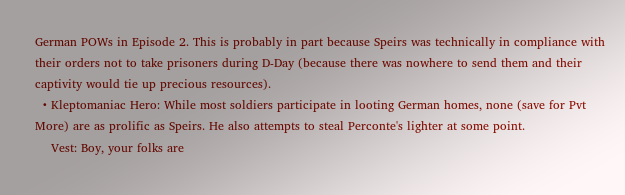German POWs in Episode 2. This is probably in part because Speirs was technically in compliance with their orders not to take prisoners during D-Day (because there was nowhere to send them and their captivity would tie up precious resources).
  • Kleptomaniac Hero: While most soldiers participate in looting German homes, none (save for Pvt More) are as prolific as Speirs. He also attempts to steal Perconte's lighter at some point.
    Vest: Boy, your folks are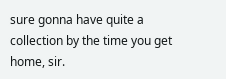sure gonna have quite a collection by the time you get home, sir.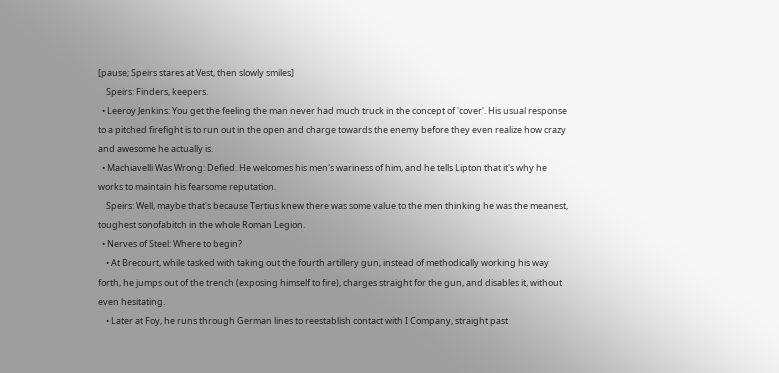[pause; Speirs stares at Vest, then slowly smiles]
    Speirs: Finders, keepers.
  • Leeroy Jenkins: You get the feeling the man never had much truck in the concept of 'cover'. His usual response to a pitched firefight is to run out in the open and charge towards the enemy before they even realize how crazy and awesome he actually is.
  • Machiavelli Was Wrong: Defied. He welcomes his men's wariness of him, and he tells Lipton that it's why he works to maintain his fearsome reputation.
    Speirs: Well, maybe that's because Tertius knew there was some value to the men thinking he was the meanest, toughest sonofabitch in the whole Roman Legion.
  • Nerves of Steel: Where to begin?
    • At Brecourt, while tasked with taking out the fourth artillery gun, instead of methodically working his way forth, he jumps out of the trench (exposing himself to fire), charges straight for the gun, and disables it, without even hesitating.
    • Later at Foy, he runs through German lines to reestablish contact with I Company, straight past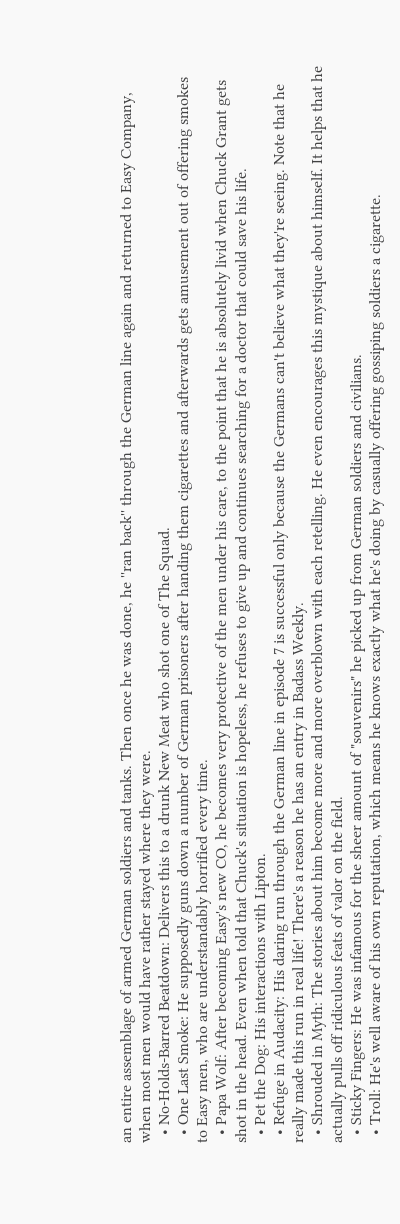an entire assemblage of armed German soldiers and tanks. Then once he was done, he ''ran back'' through the German line again and returned to Easy Company, when most men would have rather stayed where they were.
  • No-Holds-Barred Beatdown: Delivers this to a drunk New Meat who shot one of The Squad.
  • One Last Smoke: He supposedly guns down a number of German prisoners after handing them cigarettes and afterwards gets amusement out of offering smokes to Easy men, who are understandably horrified every time.
  • Papa Wolf: After becoming Easy's new CO, he becomes very protective of the men under his care, to the point that he is absolutely livid when Chuck Grant gets shot in the head. Even when told that Chuck's situation is hopeless, he refuses to give up and continues searching for a doctor that could save his life.
  • Pet the Dog: His interactions with Lipton.
  • Refuge in Audacity: His daring run through the German line in episode 7 is successful only because the Germans can't believe what they're seeing. Note that he really made this run in real life! There's a reason he has an entry in Badass Weekly.
  • Shrouded in Myth: The stories about him become more and more overblown with each retelling. He even encourages this mystique about himself. It helps that he actually pulls off ridiculous feats of valor on the field.
  • Sticky Fingers: He was infamous for the sheer amount of "souvenirs" he picked up from German soldiers and civilians.
  • Troll: He's well aware of his own reputation, which means he knows exactly what he's doing by casually offering gossiping soldiers a cigarette.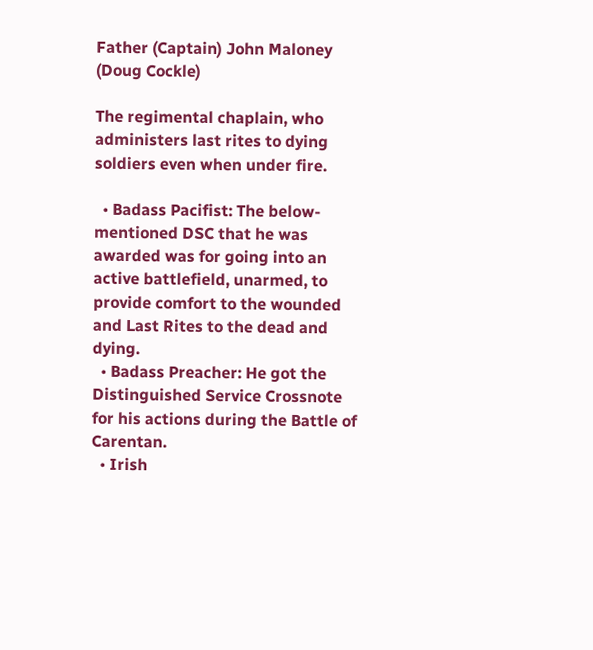Father (Captain) John Maloney (Doug Cockle)

The regimental chaplain, who administers last rites to dying soldiers even when under fire.

  • Badass Pacifist: The below-mentioned DSC that he was awarded was for going into an active battlefield, unarmed, to provide comfort to the wounded and Last Rites to the dead and dying.
  • Badass Preacher: He got the Distinguished Service Crossnote  for his actions during the Battle of Carentan.
  • Irish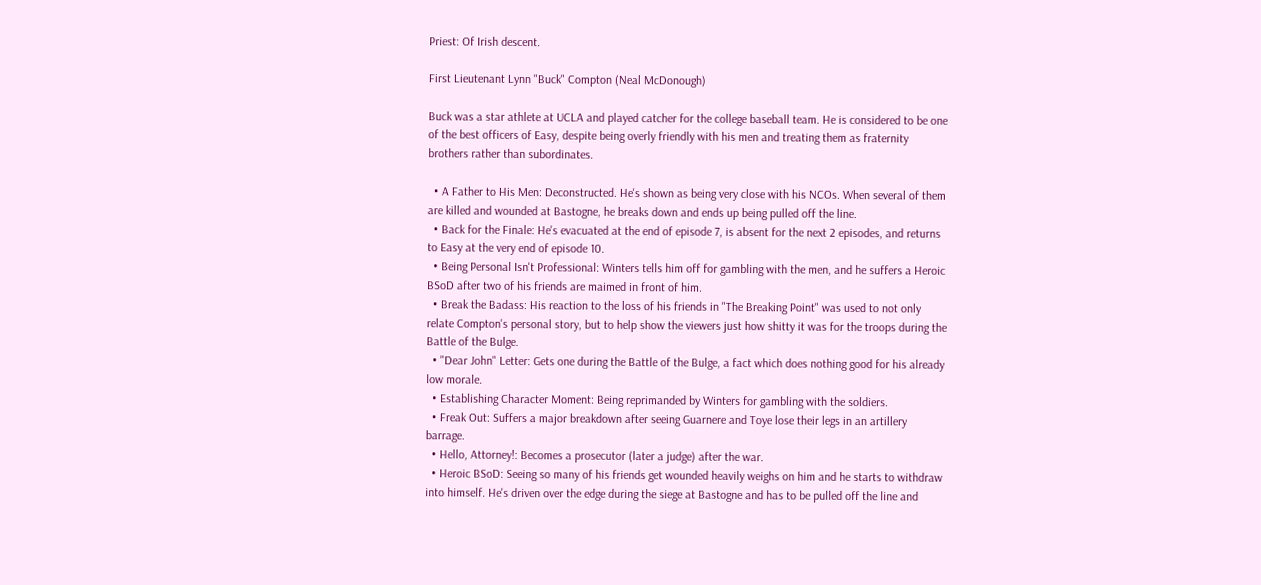Priest: Of Irish descent.

First Lieutenant Lynn "Buck" Compton (Neal McDonough)

Buck was a star athlete at UCLA and played catcher for the college baseball team. He is considered to be one of the best officers of Easy, despite being overly friendly with his men and treating them as fraternity brothers rather than subordinates.

  • A Father to His Men: Deconstructed. He's shown as being very close with his NCOs. When several of them are killed and wounded at Bastogne, he breaks down and ends up being pulled off the line.
  • Back for the Finale: He's evacuated at the end of episode 7, is absent for the next 2 episodes, and returns to Easy at the very end of episode 10.
  • Being Personal Isn't Professional: Winters tells him off for gambling with the men, and he suffers a Heroic BSoD after two of his friends are maimed in front of him.
  • Break the Badass: His reaction to the loss of his friends in "The Breaking Point" was used to not only relate Compton's personal story, but to help show the viewers just how shitty it was for the troops during the Battle of the Bulge.
  • "Dear John" Letter: Gets one during the Battle of the Bulge, a fact which does nothing good for his already low morale.
  • Establishing Character Moment: Being reprimanded by Winters for gambling with the soldiers.
  • Freak Out: Suffers a major breakdown after seeing Guarnere and Toye lose their legs in an artillery barrage.
  • Hello, Attorney!: Becomes a prosecutor (later a judge) after the war.
  • Heroic BSoD: Seeing so many of his friends get wounded heavily weighs on him and he starts to withdraw into himself. He's driven over the edge during the siege at Bastogne and has to be pulled off the line and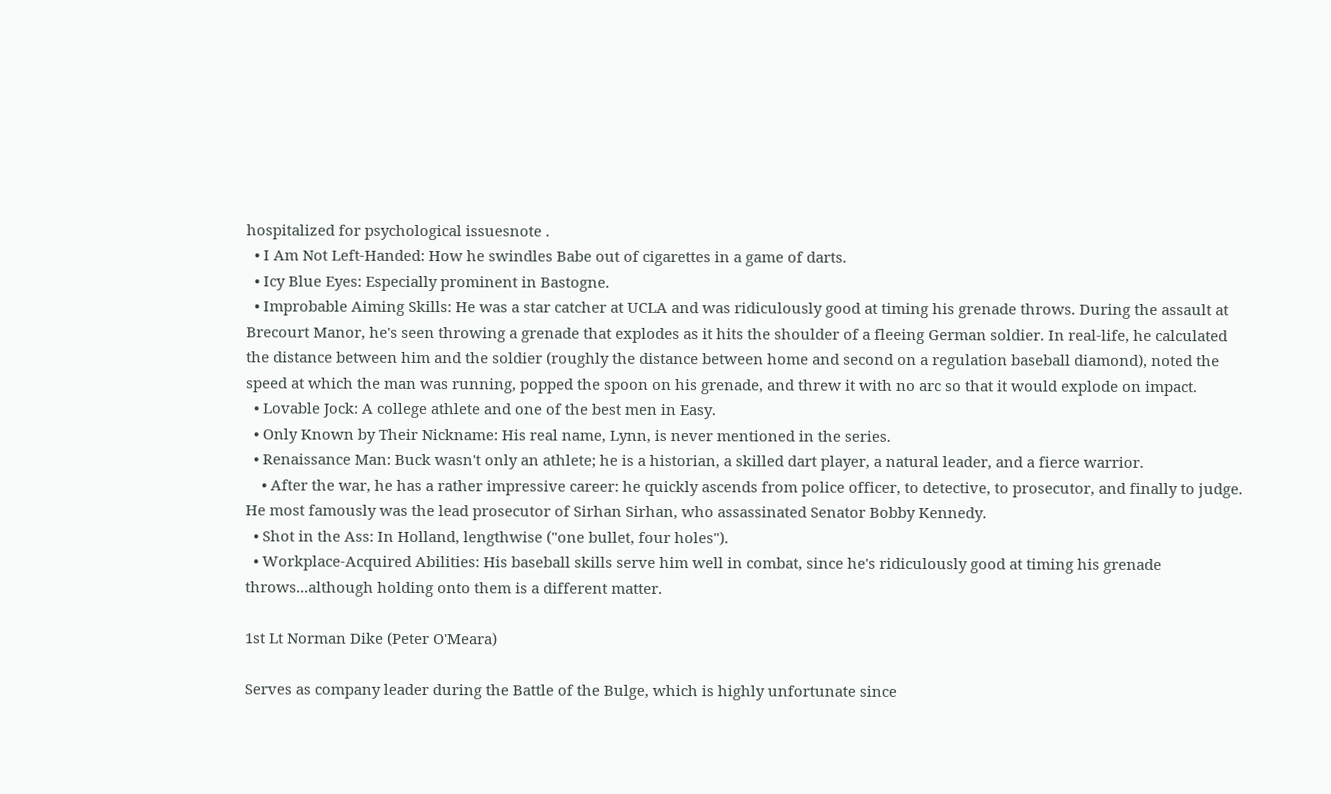hospitalized for psychological issuesnote .
  • I Am Not Left-Handed: How he swindles Babe out of cigarettes in a game of darts.
  • Icy Blue Eyes: Especially prominent in Bastogne.
  • Improbable Aiming Skills: He was a star catcher at UCLA and was ridiculously good at timing his grenade throws. During the assault at Brecourt Manor, he's seen throwing a grenade that explodes as it hits the shoulder of a fleeing German soldier. In real-life, he calculated the distance between him and the soldier (roughly the distance between home and second on a regulation baseball diamond), noted the speed at which the man was running, popped the spoon on his grenade, and threw it with no arc so that it would explode on impact.
  • Lovable Jock: A college athlete and one of the best men in Easy.
  • Only Known by Their Nickname: His real name, Lynn, is never mentioned in the series.
  • Renaissance Man: Buck wasn't only an athlete; he is a historian, a skilled dart player, a natural leader, and a fierce warrior.
    • After the war, he has a rather impressive career: he quickly ascends from police officer, to detective, to prosecutor, and finally to judge. He most famously was the lead prosecutor of Sirhan Sirhan, who assassinated Senator Bobby Kennedy.
  • Shot in the Ass: In Holland, lengthwise ("one bullet, four holes").
  • Workplace-Acquired Abilities: His baseball skills serve him well in combat, since he's ridiculously good at timing his grenade throws...although holding onto them is a different matter.

1st Lt Norman Dike (Peter O'Meara)

Serves as company leader during the Battle of the Bulge, which is highly unfortunate since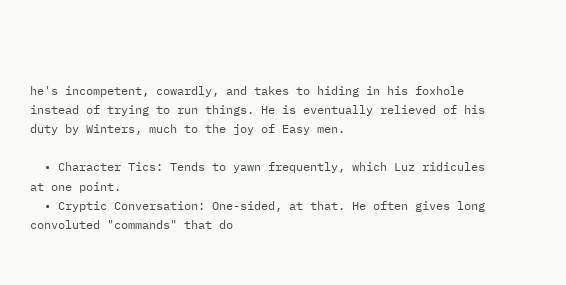he's incompetent, cowardly, and takes to hiding in his foxhole instead of trying to run things. He is eventually relieved of his duty by Winters, much to the joy of Easy men.

  • Character Tics: Tends to yawn frequently, which Luz ridicules at one point.
  • Cryptic Conversation: One-sided, at that. He often gives long convoluted "commands" that do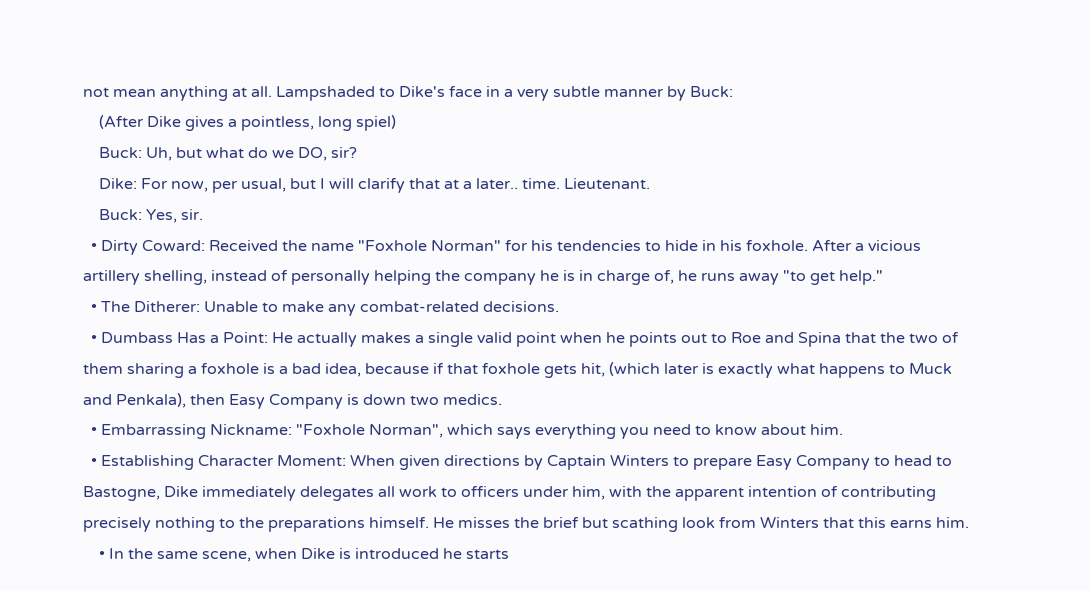not mean anything at all. Lampshaded to Dike's face in a very subtle manner by Buck:
    (After Dike gives a pointless, long spiel)
    Buck: Uh, but what do we DO, sir?
    Dike: For now, per usual, but I will clarify that at a later.. time. Lieutenant.
    Buck: Yes, sir.
  • Dirty Coward: Received the name "Foxhole Norman" for his tendencies to hide in his foxhole. After a vicious artillery shelling, instead of personally helping the company he is in charge of, he runs away "to get help."
  • The Ditherer: Unable to make any combat-related decisions.
  • Dumbass Has a Point: He actually makes a single valid point when he points out to Roe and Spina that the two of them sharing a foxhole is a bad idea, because if that foxhole gets hit, (which later is exactly what happens to Muck and Penkala), then Easy Company is down two medics.
  • Embarrassing Nickname: "Foxhole Norman", which says everything you need to know about him.
  • Establishing Character Moment: When given directions by Captain Winters to prepare Easy Company to head to Bastogne, Dike immediately delegates all work to officers under him, with the apparent intention of contributing precisely nothing to the preparations himself. He misses the brief but scathing look from Winters that this earns him.
    • In the same scene, when Dike is introduced he starts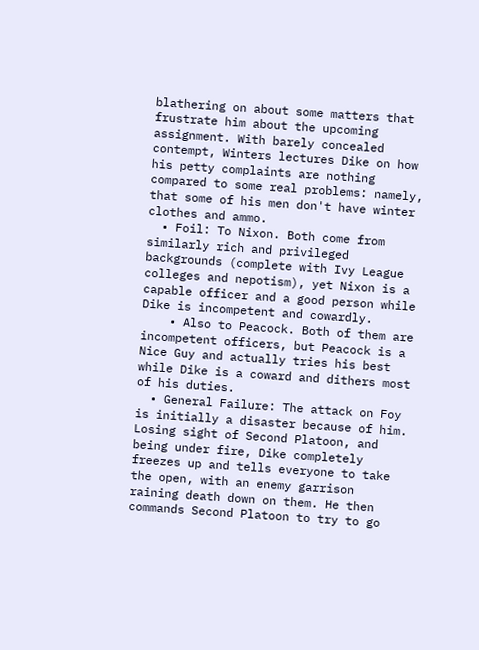blathering on about some matters that frustrate him about the upcoming assignment. With barely concealed contempt, Winters lectures Dike on how his petty complaints are nothing compared to some real problems: namely, that some of his men don't have winter clothes and ammo.
  • Foil: To Nixon. Both come from similarly rich and privileged backgrounds (complete with Ivy League colleges and nepotism), yet Nixon is a capable officer and a good person while Dike is incompetent and cowardly.
    • Also to Peacock. Both of them are incompetent officers, but Peacock is a Nice Guy and actually tries his best while Dike is a coward and dithers most of his duties.
  • General Failure: The attack on Foy is initially a disaster because of him. Losing sight of Second Platoon, and being under fire, Dike completely freezes up and tells everyone to take the open, with an enemy garrison raining death down on them. He then commands Second Platoon to try to go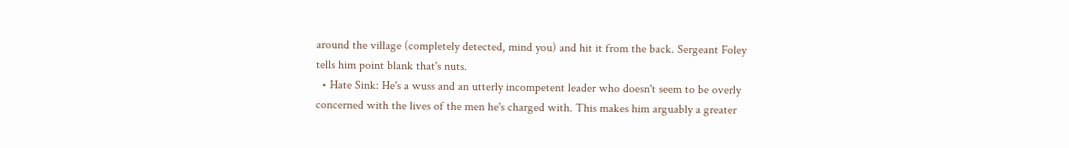around the village (completely detected, mind you) and hit it from the back. Sergeant Foley tells him point blank that's nuts.
  • Hate Sink: He's a wuss and an utterly incompetent leader who doesn't seem to be overly concerned with the lives of the men he's charged with. This makes him arguably a greater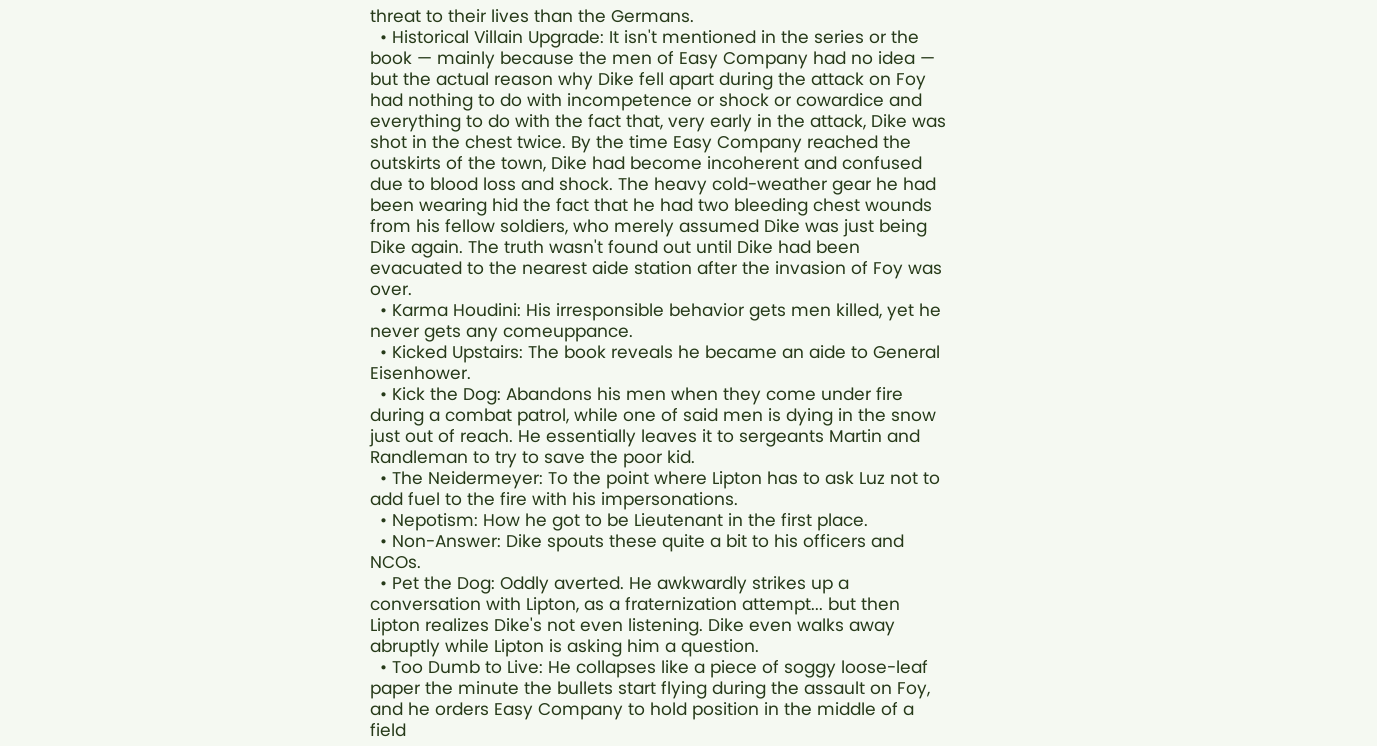threat to their lives than the Germans.
  • Historical Villain Upgrade: It isn't mentioned in the series or the book — mainly because the men of Easy Company had no idea — but the actual reason why Dike fell apart during the attack on Foy had nothing to do with incompetence or shock or cowardice and everything to do with the fact that, very early in the attack, Dike was shot in the chest twice. By the time Easy Company reached the outskirts of the town, Dike had become incoherent and confused due to blood loss and shock. The heavy cold-weather gear he had been wearing hid the fact that he had two bleeding chest wounds from his fellow soldiers, who merely assumed Dike was just being Dike again. The truth wasn't found out until Dike had been evacuated to the nearest aide station after the invasion of Foy was over.
  • Karma Houdini: His irresponsible behavior gets men killed, yet he never gets any comeuppance.
  • Kicked Upstairs: The book reveals he became an aide to General Eisenhower.
  • Kick the Dog: Abandons his men when they come under fire during a combat patrol, while one of said men is dying in the snow just out of reach. He essentially leaves it to sergeants Martin and Randleman to try to save the poor kid.
  • The Neidermeyer: To the point where Lipton has to ask Luz not to add fuel to the fire with his impersonations.
  • Nepotism: How he got to be Lieutenant in the first place.
  • Non-Answer: Dike spouts these quite a bit to his officers and NCOs.
  • Pet the Dog: Oddly averted. He awkwardly strikes up a conversation with Lipton, as a fraternization attempt... but then Lipton realizes Dike's not even listening. Dike even walks away abruptly while Lipton is asking him a question.
  • Too Dumb to Live: He collapses like a piece of soggy loose-leaf paper the minute the bullets start flying during the assault on Foy, and he orders Easy Company to hold position in the middle of a field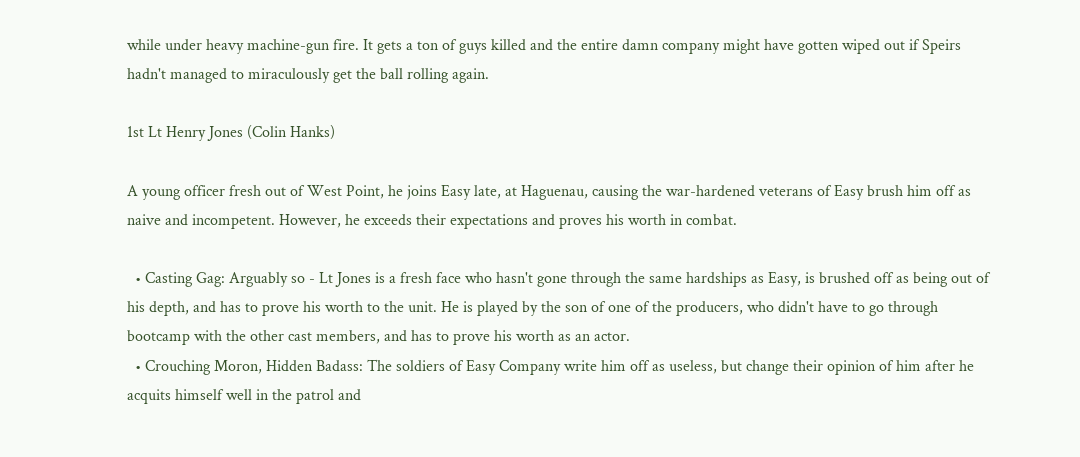while under heavy machine-gun fire. It gets a ton of guys killed and the entire damn company might have gotten wiped out if Speirs hadn't managed to miraculously get the ball rolling again.

1st Lt Henry Jones (Colin Hanks)

A young officer fresh out of West Point, he joins Easy late, at Haguenau, causing the war-hardened veterans of Easy brush him off as naive and incompetent. However, he exceeds their expectations and proves his worth in combat.

  • Casting Gag: Arguably so - Lt Jones is a fresh face who hasn't gone through the same hardships as Easy, is brushed off as being out of his depth, and has to prove his worth to the unit. He is played by the son of one of the producers, who didn't have to go through bootcamp with the other cast members, and has to prove his worth as an actor.
  • Crouching Moron, Hidden Badass: The soldiers of Easy Company write him off as useless, but change their opinion of him after he acquits himself well in the patrol and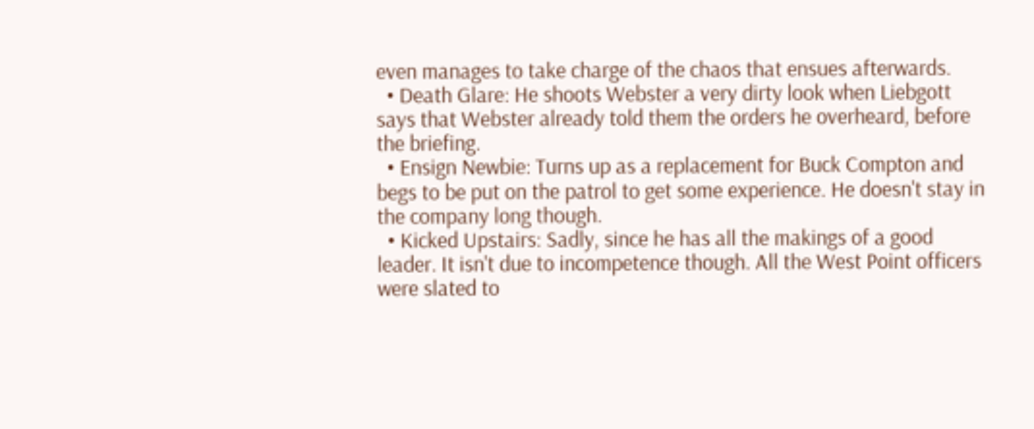even manages to take charge of the chaos that ensues afterwards.
  • Death Glare: He shoots Webster a very dirty look when Liebgott says that Webster already told them the orders he overheard, before the briefing.
  • Ensign Newbie: Turns up as a replacement for Buck Compton and begs to be put on the patrol to get some experience. He doesn't stay in the company long though.
  • Kicked Upstairs: Sadly, since he has all the makings of a good leader. It isn't due to incompetence though. All the West Point officers were slated to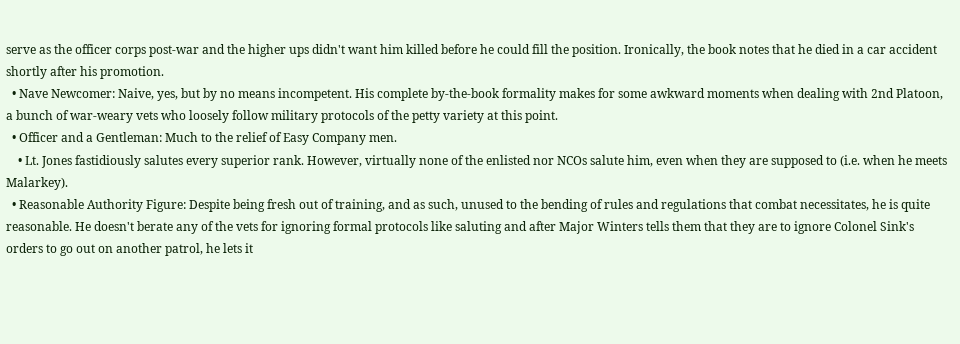serve as the officer corps post-war and the higher ups didn't want him killed before he could fill the position. Ironically, the book notes that he died in a car accident shortly after his promotion.
  • Nave Newcomer: Naive, yes, but by no means incompetent. His complete by-the-book formality makes for some awkward moments when dealing with 2nd Platoon, a bunch of war-weary vets who loosely follow military protocols of the petty variety at this point.
  • Officer and a Gentleman: Much to the relief of Easy Company men.
    • Lt. Jones fastidiously salutes every superior rank. However, virtually none of the enlisted nor NCOs salute him, even when they are supposed to (i.e. when he meets Malarkey).
  • Reasonable Authority Figure: Despite being fresh out of training, and as such, unused to the bending of rules and regulations that combat necessitates, he is quite reasonable. He doesn't berate any of the vets for ignoring formal protocols like saluting and after Major Winters tells them that they are to ignore Colonel Sink's orders to go out on another patrol, he lets it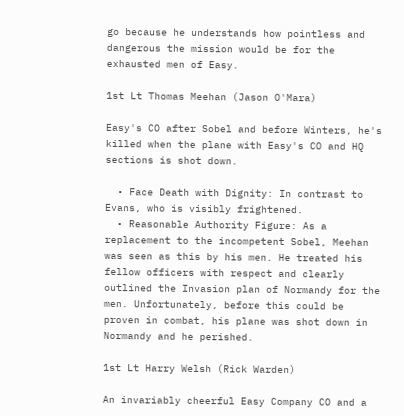go because he understands how pointless and dangerous the mission would be for the exhausted men of Easy.

1st Lt Thomas Meehan (Jason O'Mara)

Easy's CO after Sobel and before Winters, he's killed when the plane with Easy's CO and HQ sections is shot down.

  • Face Death with Dignity: In contrast to Evans, who is visibly frightened.
  • Reasonable Authority Figure: As a replacement to the incompetent Sobel, Meehan was seen as this by his men. He treated his fellow officers with respect and clearly outlined the Invasion plan of Normandy for the men. Unfortunately, before this could be proven in combat, his plane was shot down in Normandy and he perished.

1st Lt Harry Welsh (Rick Warden)

An invariably cheerful Easy Company CO and a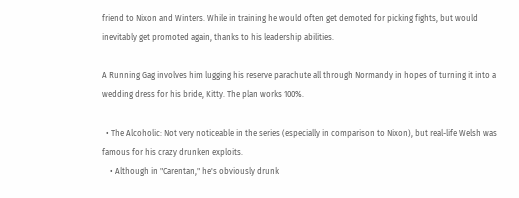friend to Nixon and Winters. While in training he would often get demoted for picking fights, but would inevitably get promoted again, thanks to his leadership abilities.

A Running Gag involves him lugging his reserve parachute all through Normandy in hopes of turning it into a wedding dress for his bride, Kitty. The plan works 100%.

  • The Alcoholic: Not very noticeable in the series (especially in comparison to Nixon), but real-life Welsh was famous for his crazy drunken exploits.
    • Although in "Carentan," he's obviously drunk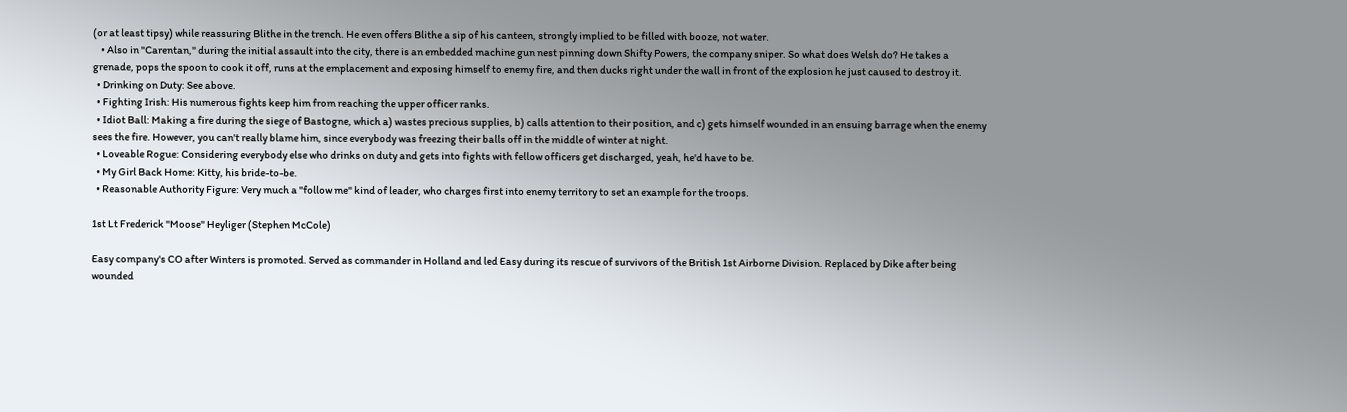(or at least tipsy) while reassuring Blithe in the trench. He even offers Blithe a sip of his canteen, strongly implied to be filled with booze, not water.
    • Also in "Carentan," during the initial assault into the city, there is an embedded machine gun nest pinning down Shifty Powers, the company sniper. So what does Welsh do? He takes a grenade, pops the spoon to cook it off, runs at the emplacement and exposing himself to enemy fire, and then ducks right under the wall in front of the explosion he just caused to destroy it.
  • Drinking on Duty: See above.
  • Fighting Irish: His numerous fights keep him from reaching the upper officer ranks.
  • Idiot Ball: Making a fire during the siege of Bastogne, which a) wastes precious supplies, b) calls attention to their position, and c) gets himself wounded in an ensuing barrage when the enemy sees the fire. However, you can't really blame him, since everybody was freezing their balls off in the middle of winter at night.
  • Loveable Rogue: Considering everybody else who drinks on duty and gets into fights with fellow officers get discharged, yeah, he'd have to be.
  • My Girl Back Home: Kitty, his bride-to-be.
  • Reasonable Authority Figure: Very much a "follow me" kind of leader, who charges first into enemy territory to set an example for the troops.

1st Lt Frederick "Moose" Heyliger (Stephen McCole)

Easy company's CO after Winters is promoted. Served as commander in Holland and led Easy during its rescue of survivors of the British 1st Airborne Division. Replaced by Dike after being wounded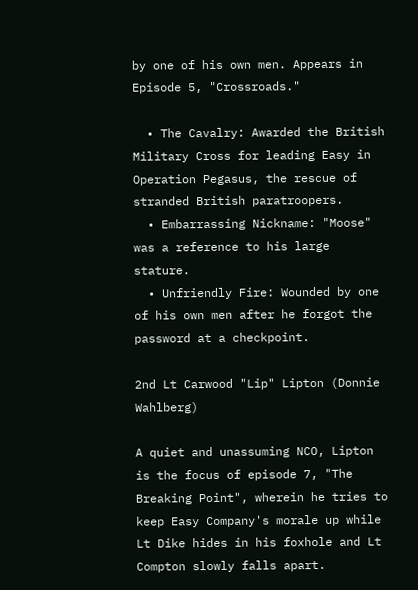by one of his own men. Appears in Episode 5, "Crossroads."

  • The Cavalry: Awarded the British Military Cross for leading Easy in Operation Pegasus, the rescue of stranded British paratroopers.
  • Embarrassing Nickname: "Moose" was a reference to his large stature.
  • Unfriendly Fire: Wounded by one of his own men after he forgot the password at a checkpoint.

2nd Lt Carwood "Lip" Lipton (Donnie Wahlberg)

A quiet and unassuming NCO, Lipton is the focus of episode 7, "The Breaking Point", wherein he tries to keep Easy Company's morale up while Lt Dike hides in his foxhole and Lt Compton slowly falls apart.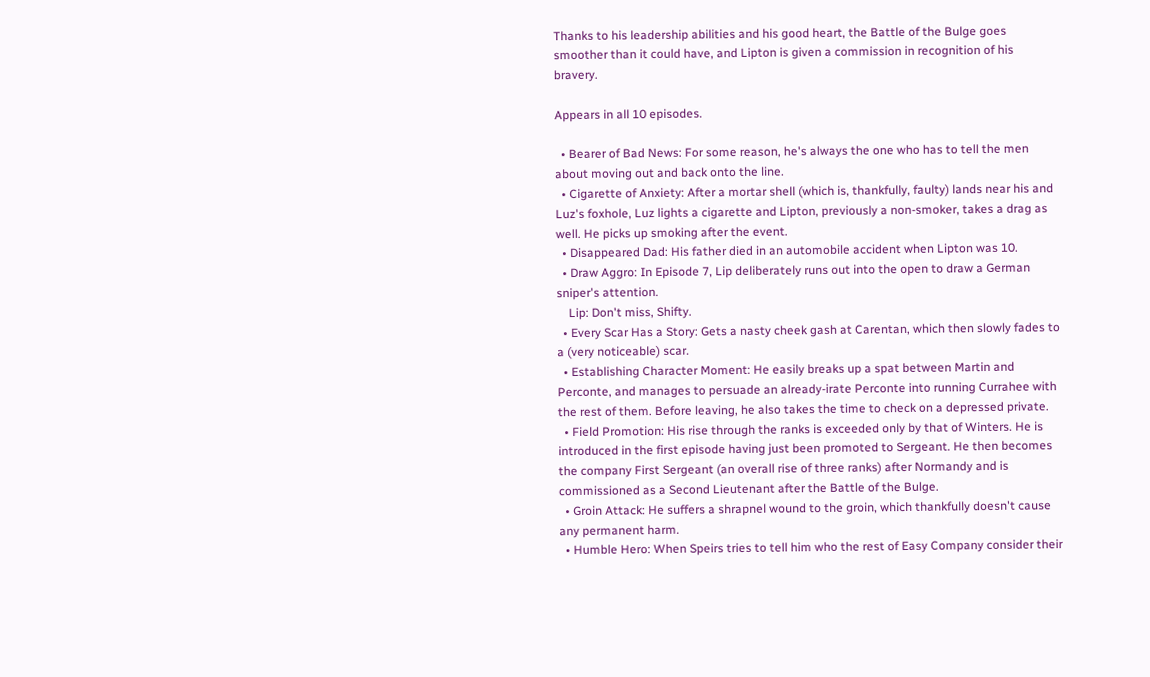Thanks to his leadership abilities and his good heart, the Battle of the Bulge goes smoother than it could have, and Lipton is given a commission in recognition of his bravery.

Appears in all 10 episodes.

  • Bearer of Bad News: For some reason, he's always the one who has to tell the men about moving out and back onto the line.
  • Cigarette of Anxiety: After a mortar shell (which is, thankfully, faulty) lands near his and Luz's foxhole, Luz lights a cigarette and Lipton, previously a non-smoker, takes a drag as well. He picks up smoking after the event.
  • Disappeared Dad: His father died in an automobile accident when Lipton was 10.
  • Draw Aggro: In Episode 7, Lip deliberately runs out into the open to draw a German sniper's attention.
    Lip: Don't miss, Shifty.
  • Every Scar Has a Story: Gets a nasty cheek gash at Carentan, which then slowly fades to a (very noticeable) scar.
  • Establishing Character Moment: He easily breaks up a spat between Martin and Perconte, and manages to persuade an already-irate Perconte into running Currahee with the rest of them. Before leaving, he also takes the time to check on a depressed private.
  • Field Promotion: His rise through the ranks is exceeded only by that of Winters. He is introduced in the first episode having just been promoted to Sergeant. He then becomes the company First Sergeant (an overall rise of three ranks) after Normandy and is commissioned as a Second Lieutenant after the Battle of the Bulge.
  • Groin Attack: He suffers a shrapnel wound to the groin, which thankfully doesn't cause any permanent harm.
  • Humble Hero: When Speirs tries to tell him who the rest of Easy Company consider their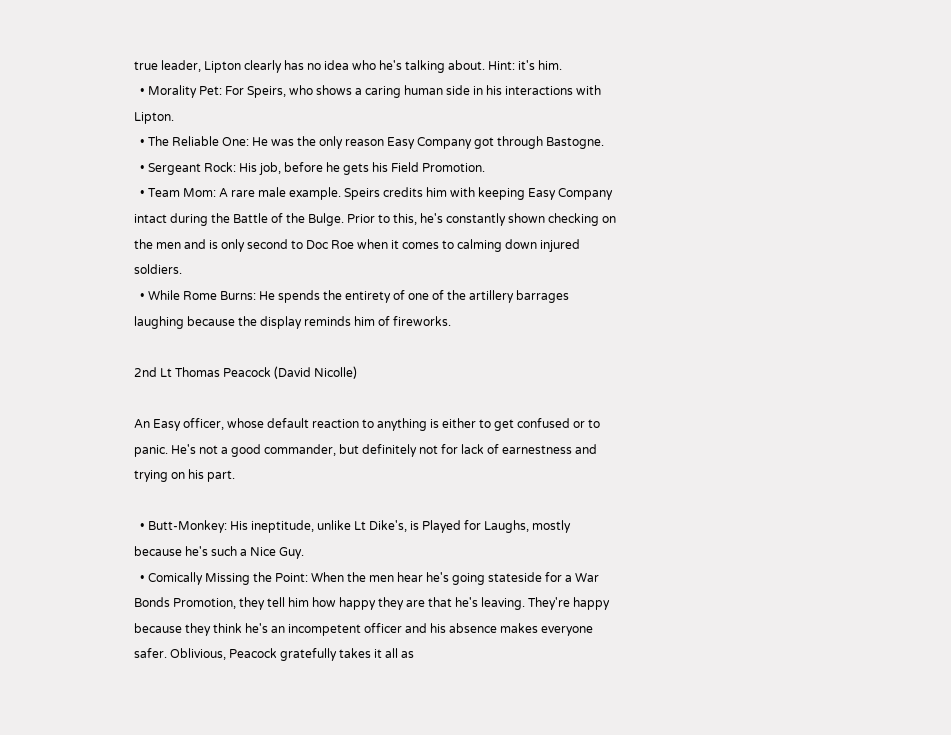true leader, Lipton clearly has no idea who he's talking about. Hint: it's him.
  • Morality Pet: For Speirs, who shows a caring human side in his interactions with Lipton.
  • The Reliable One: He was the only reason Easy Company got through Bastogne.
  • Sergeant Rock: His job, before he gets his Field Promotion.
  • Team Mom: A rare male example. Speirs credits him with keeping Easy Company intact during the Battle of the Bulge. Prior to this, he's constantly shown checking on the men and is only second to Doc Roe when it comes to calming down injured soldiers.
  • While Rome Burns: He spends the entirety of one of the artillery barrages laughing because the display reminds him of fireworks.

2nd Lt Thomas Peacock (David Nicolle)

An Easy officer, whose default reaction to anything is either to get confused or to panic. He's not a good commander, but definitely not for lack of earnestness and trying on his part.

  • Butt-Monkey: His ineptitude, unlike Lt Dike's, is Played for Laughs, mostly because he's such a Nice Guy.
  • Comically Missing the Point: When the men hear he's going stateside for a War Bonds Promotion, they tell him how happy they are that he's leaving. They're happy because they think he's an incompetent officer and his absence makes everyone safer. Oblivious, Peacock gratefully takes it all as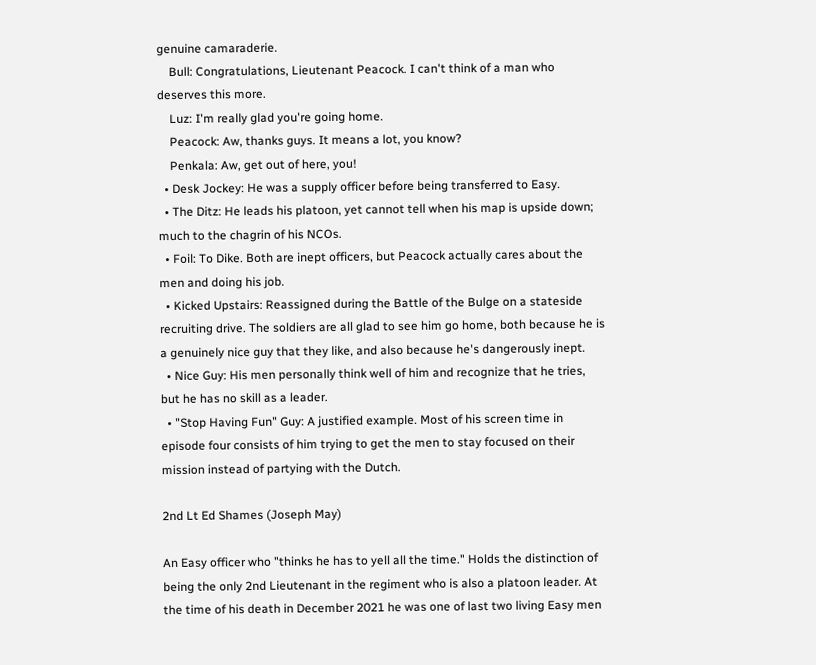genuine camaraderie.
    Bull: Congratulations, Lieutenant Peacock. I can't think of a man who deserves this more.
    Luz: I'm really glad you're going home.
    Peacock: Aw, thanks guys. It means a lot, you know?
    Penkala: Aw, get out of here, you!
  • Desk Jockey: He was a supply officer before being transferred to Easy.
  • The Ditz: He leads his platoon, yet cannot tell when his map is upside down; much to the chagrin of his NCOs.
  • Foil: To Dike. Both are inept officers, but Peacock actually cares about the men and doing his job.
  • Kicked Upstairs: Reassigned during the Battle of the Bulge on a stateside recruiting drive. The soldiers are all glad to see him go home, both because he is a genuinely nice guy that they like, and also because he's dangerously inept.
  • Nice Guy: His men personally think well of him and recognize that he tries, but he has no skill as a leader.
  • "Stop Having Fun" Guy: A justified example. Most of his screen time in episode four consists of him trying to get the men to stay focused on their mission instead of partying with the Dutch.

2nd Lt Ed Shames (Joseph May)

An Easy officer who "thinks he has to yell all the time." Holds the distinction of being the only 2nd Lieutenant in the regiment who is also a platoon leader. At the time of his death in December 2021 he was one of last two living Easy men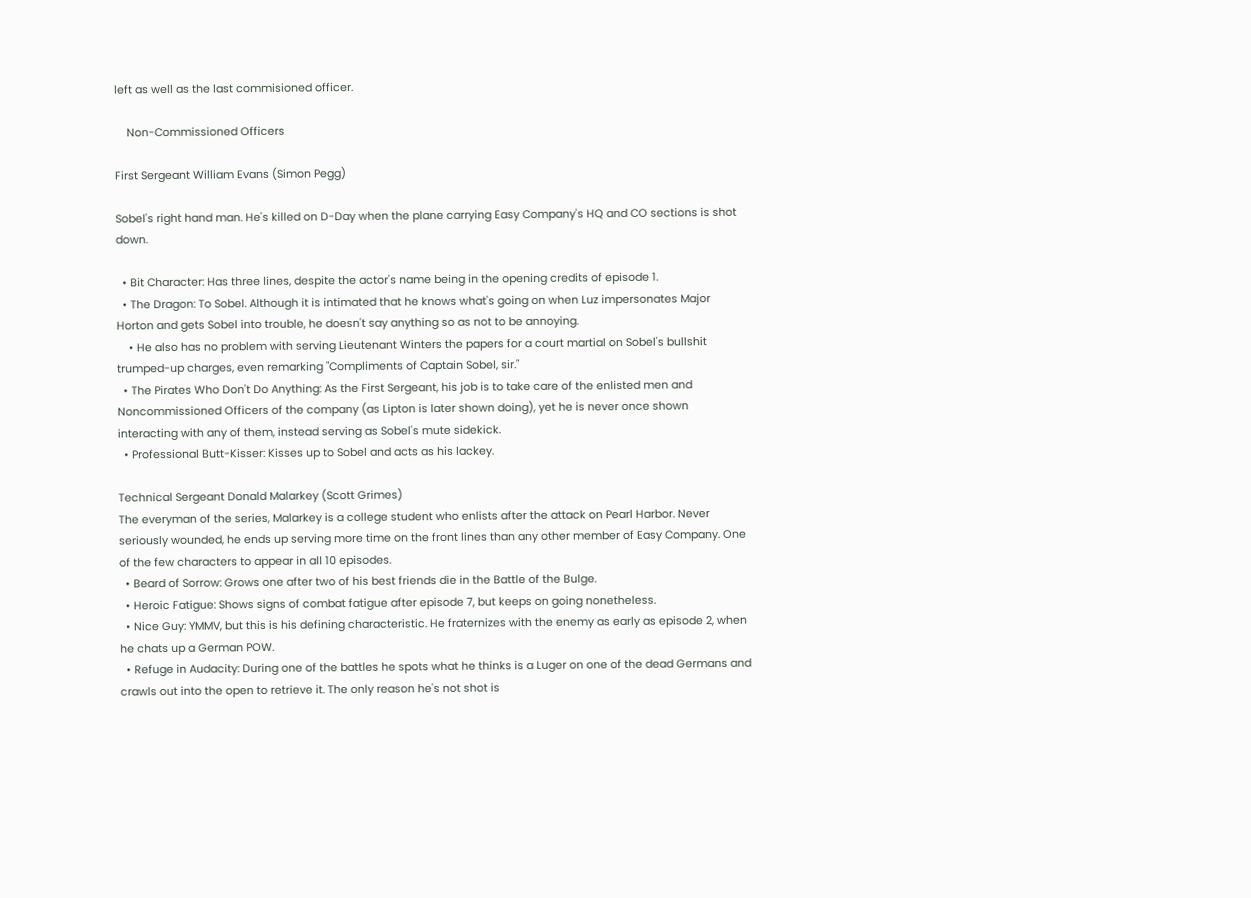left as well as the last commisioned officer.

    Non-Commissioned Officers

First Sergeant William Evans (Simon Pegg)

Sobel's right hand man. He's killed on D-Day when the plane carrying Easy Company's HQ and CO sections is shot down.

  • Bit Character: Has three lines, despite the actor's name being in the opening credits of episode 1.
  • The Dragon: To Sobel. Although it is intimated that he knows what's going on when Luz impersonates Major Horton and gets Sobel into trouble, he doesn't say anything so as not to be annoying.
    • He also has no problem with serving Lieutenant Winters the papers for a court martial on Sobel's bullshit trumped-up charges, even remarking "Compliments of Captain Sobel, sir."
  • The Pirates Who Don't Do Anything: As the First Sergeant, his job is to take care of the enlisted men and Noncommissioned Officers of the company (as Lipton is later shown doing), yet he is never once shown interacting with any of them, instead serving as Sobel's mute sidekick.
  • Professional Butt-Kisser: Kisses up to Sobel and acts as his lackey.

Technical Sergeant Donald Malarkey (Scott Grimes)
The everyman of the series, Malarkey is a college student who enlists after the attack on Pearl Harbor. Never seriously wounded, he ends up serving more time on the front lines than any other member of Easy Company. One of the few characters to appear in all 10 episodes.
  • Beard of Sorrow: Grows one after two of his best friends die in the Battle of the Bulge.
  • Heroic Fatigue: Shows signs of combat fatigue after episode 7, but keeps on going nonetheless.
  • Nice Guy: YMMV, but this is his defining characteristic. He fraternizes with the enemy as early as episode 2, when he chats up a German POW.
  • Refuge in Audacity: During one of the battles he spots what he thinks is a Luger on one of the dead Germans and crawls out into the open to retrieve it. The only reason he's not shot is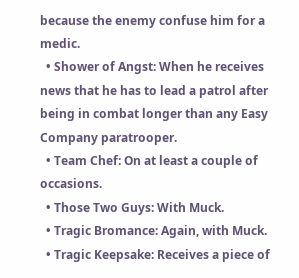because the enemy confuse him for a medic.
  • Shower of Angst: When he receives news that he has to lead a patrol after being in combat longer than any Easy Company paratrooper.
  • Team Chef: On at least a couple of occasions.
  • Those Two Guys: With Muck.
  • Tragic Bromance: Again, with Muck.
  • Tragic Keepsake: Receives a piece of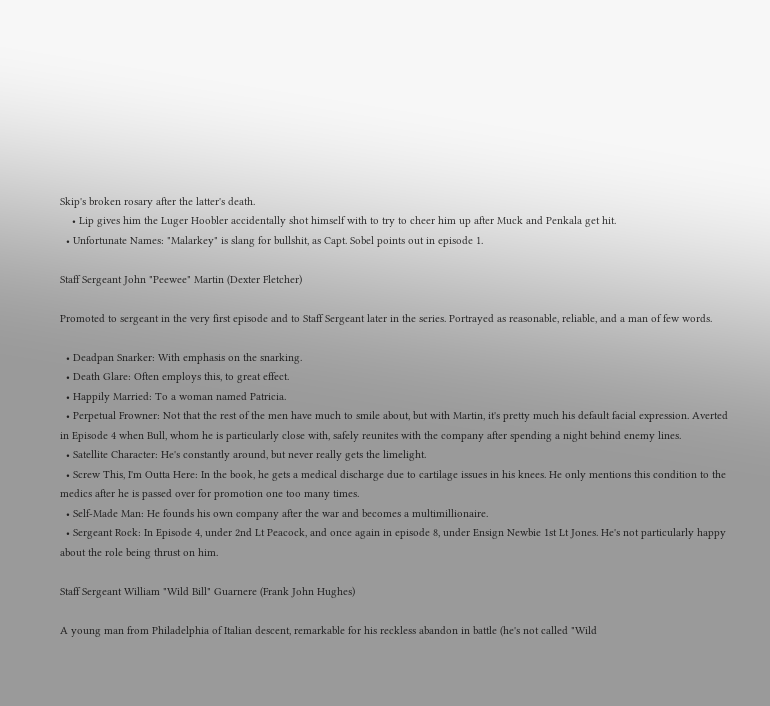Skip's broken rosary after the latter's death.
    • Lip gives him the Luger Hoobler accidentally shot himself with to try to cheer him up after Muck and Penkala get hit.
  • Unfortunate Names: "Malarkey" is slang for bullshit, as Capt. Sobel points out in episode 1.

Staff Sergeant John "Peewee" Martin (Dexter Fletcher)

Promoted to sergeant in the very first episode and to Staff Sergeant later in the series. Portrayed as reasonable, reliable, and a man of few words.

  • Deadpan Snarker: With emphasis on the snarking.
  • Death Glare: Often employs this, to great effect.
  • Happily Married: To a woman named Patricia.
  • Perpetual Frowner: Not that the rest of the men have much to smile about, but with Martin, it's pretty much his default facial expression. Averted in Episode 4 when Bull, whom he is particularly close with, safely reunites with the company after spending a night behind enemy lines.
  • Satellite Character: He's constantly around, but never really gets the limelight.
  • Screw This, I'm Outta Here: In the book, he gets a medical discharge due to cartilage issues in his knees. He only mentions this condition to the medics after he is passed over for promotion one too many times.
  • Self-Made Man: He founds his own company after the war and becomes a multimillionaire.
  • Sergeant Rock: In Episode 4, under 2nd Lt Peacock, and once again in episode 8, under Ensign Newbie 1st Lt Jones. He's not particularly happy about the role being thrust on him.

Staff Sergeant William "Wild Bill" Guarnere (Frank John Hughes)

A young man from Philadelphia of Italian descent, remarkable for his reckless abandon in battle (he's not called "Wild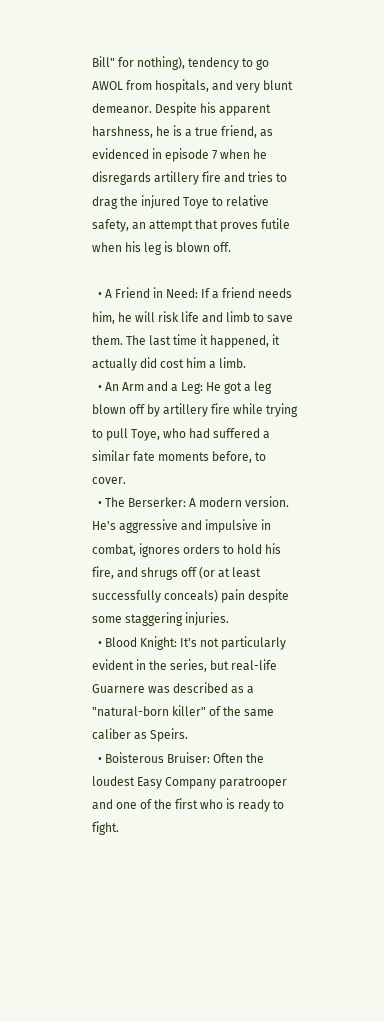Bill" for nothing), tendency to go AWOL from hospitals, and very blunt demeanor. Despite his apparent harshness, he is a true friend, as evidenced in episode 7 when he disregards artillery fire and tries to drag the injured Toye to relative safety, an attempt that proves futile when his leg is blown off.

  • A Friend in Need: If a friend needs him, he will risk life and limb to save them. The last time it happened, it actually did cost him a limb.
  • An Arm and a Leg: He got a leg blown off by artillery fire while trying to pull Toye, who had suffered a similar fate moments before, to cover.
  • The Berserker: A modern version. He's aggressive and impulsive in combat, ignores orders to hold his fire, and shrugs off (or at least successfully conceals) pain despite some staggering injuries.
  • Blood Knight: It's not particularly evident in the series, but real-life Guarnere was described as a "natural-born killer" of the same caliber as Speirs.
  • Boisterous Bruiser: Often the loudest Easy Company paratrooper and one of the first who is ready to fight.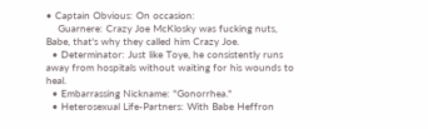• Captain Obvious: On occasion:
    Guarnere: Crazy Joe McKlosky was fucking nuts, Babe, that's why they called him Crazy Joe.
  • Determinator: Just like Toye, he consistently runs away from hospitals without waiting for his wounds to heal.
  • Embarrassing Nickname: "Gonorrhea."
  • Heterosexual Life-Partners: With Babe Heffron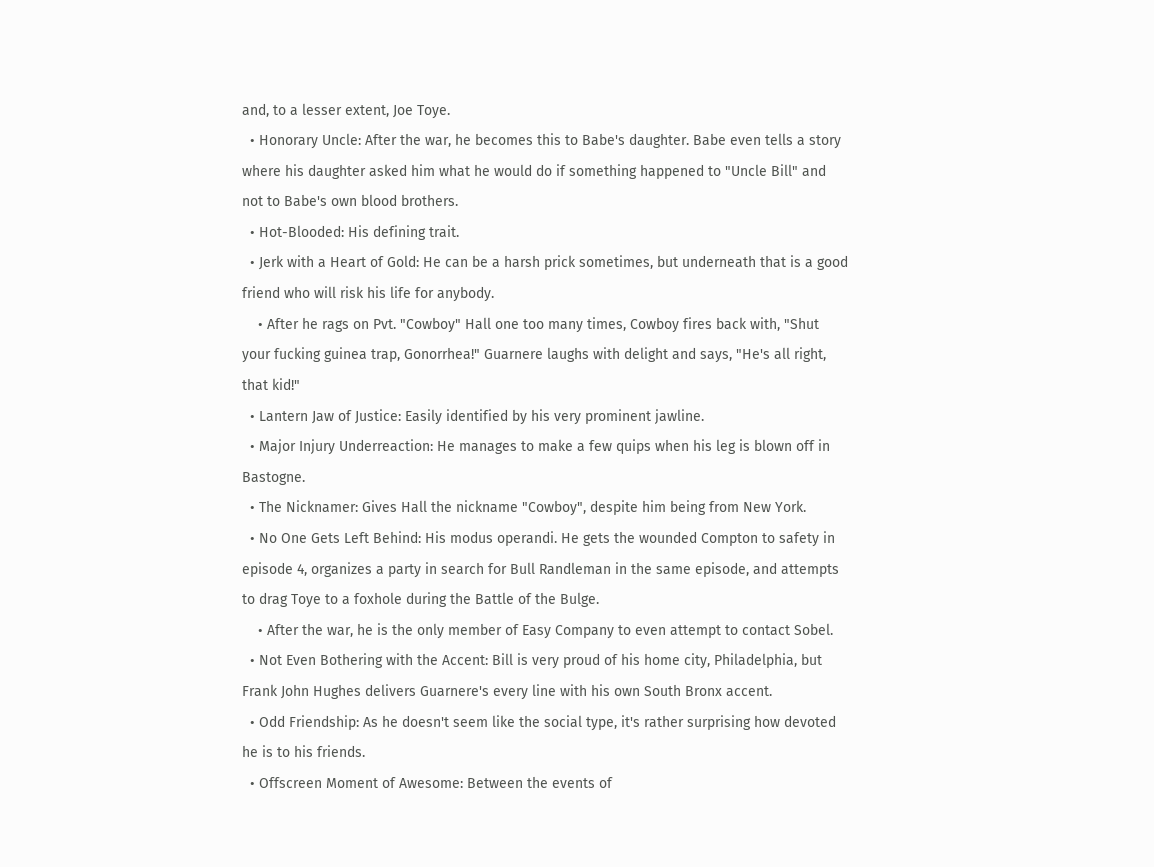and, to a lesser extent, Joe Toye.
  • Honorary Uncle: After the war, he becomes this to Babe's daughter. Babe even tells a story where his daughter asked him what he would do if something happened to "Uncle Bill" and not to Babe's own blood brothers.
  • Hot-Blooded: His defining trait.
  • Jerk with a Heart of Gold: He can be a harsh prick sometimes, but underneath that is a good friend who will risk his life for anybody.
    • After he rags on Pvt. "Cowboy" Hall one too many times, Cowboy fires back with, "Shut your fucking guinea trap, Gonorrhea!" Guarnere laughs with delight and says, "He's all right, that kid!"
  • Lantern Jaw of Justice: Easily identified by his very prominent jawline.
  • Major Injury Underreaction: He manages to make a few quips when his leg is blown off in Bastogne.
  • The Nicknamer: Gives Hall the nickname "Cowboy", despite him being from New York.
  • No One Gets Left Behind: His modus operandi. He gets the wounded Compton to safety in episode 4, organizes a party in search for Bull Randleman in the same episode, and attempts to drag Toye to a foxhole during the Battle of the Bulge.
    • After the war, he is the only member of Easy Company to even attempt to contact Sobel.
  • Not Even Bothering with the Accent: Bill is very proud of his home city, Philadelphia, but Frank John Hughes delivers Guarnere's every line with his own South Bronx accent.
  • Odd Friendship: As he doesn't seem like the social type, it's rather surprising how devoted he is to his friends.
  • Offscreen Moment of Awesome: Between the events of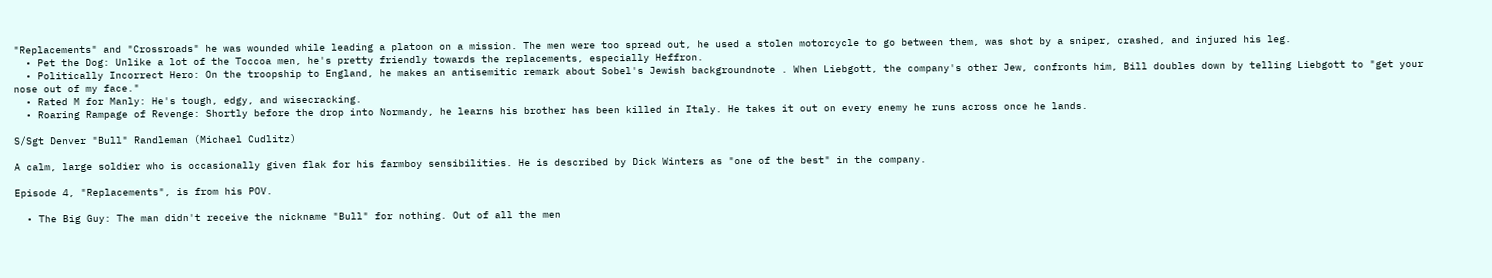"Replacements" and "Crossroads" he was wounded while leading a platoon on a mission. The men were too spread out, he used a stolen motorcycle to go between them, was shot by a sniper, crashed, and injured his leg.
  • Pet the Dog: Unlike a lot of the Toccoa men, he's pretty friendly towards the replacements, especially Heffron.
  • Politically Incorrect Hero: On the troopship to England, he makes an antisemitic remark about Sobel's Jewish backgroundnote . When Liebgott, the company's other Jew, confronts him, Bill doubles down by telling Liebgott to "get your nose out of my face."
  • Rated M for Manly: He's tough, edgy, and wisecracking.
  • Roaring Rampage of Revenge: Shortly before the drop into Normandy, he learns his brother has been killed in Italy. He takes it out on every enemy he runs across once he lands.

S/Sgt Denver "Bull" Randleman (Michael Cudlitz)

A calm, large soldier who is occasionally given flak for his farmboy sensibilities. He is described by Dick Winters as "one of the best" in the company.

Episode 4, "Replacements", is from his POV.

  • The Big Guy: The man didn't receive the nickname "Bull" for nothing. Out of all the men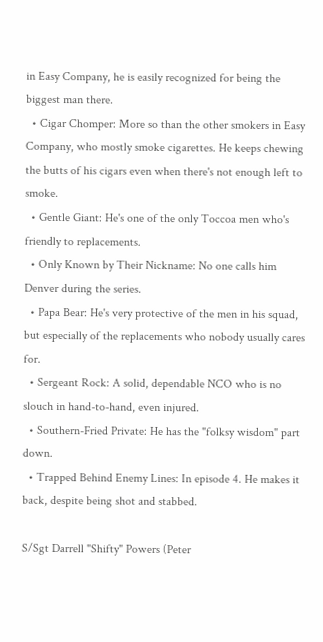in Easy Company, he is easily recognized for being the biggest man there.
  • Cigar Chomper: More so than the other smokers in Easy Company, who mostly smoke cigarettes. He keeps chewing the butts of his cigars even when there's not enough left to smoke.
  • Gentle Giant: He's one of the only Toccoa men who's friendly to replacements.
  • Only Known by Their Nickname: No one calls him Denver during the series.
  • Papa Bear: He's very protective of the men in his squad, but especially of the replacements who nobody usually cares for.
  • Sergeant Rock: A solid, dependable NCO who is no slouch in hand-to-hand, even injured.
  • Southern-Fried Private: He has the "folksy wisdom" part down.
  • Trapped Behind Enemy Lines: In episode 4. He makes it back, despite being shot and stabbed.

S/Sgt Darrell "Shifty" Powers (Peter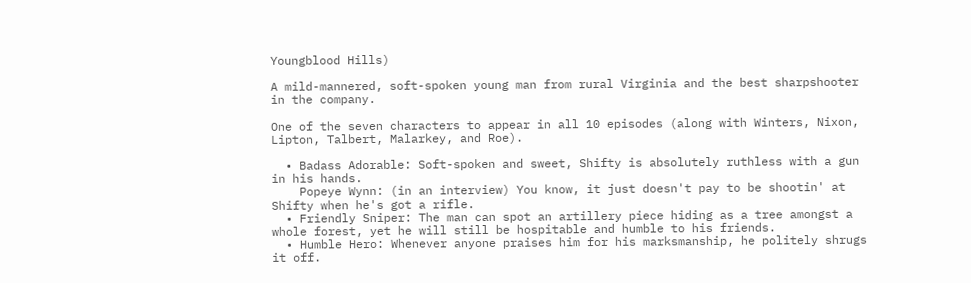Youngblood Hills)

A mild-mannered, soft-spoken young man from rural Virginia and the best sharpshooter in the company.

One of the seven characters to appear in all 10 episodes (along with Winters, Nixon, Lipton, Talbert, Malarkey, and Roe).

  • Badass Adorable: Soft-spoken and sweet, Shifty is absolutely ruthless with a gun in his hands.
    Popeye Wynn: (in an interview) You know, it just doesn't pay to be shootin' at Shifty when he's got a rifle.
  • Friendly Sniper: The man can spot an artillery piece hiding as a tree amongst a whole forest, yet he will still be hospitable and humble to his friends.
  • Humble Hero: Whenever anyone praises him for his marksmanship, he politely shrugs it off.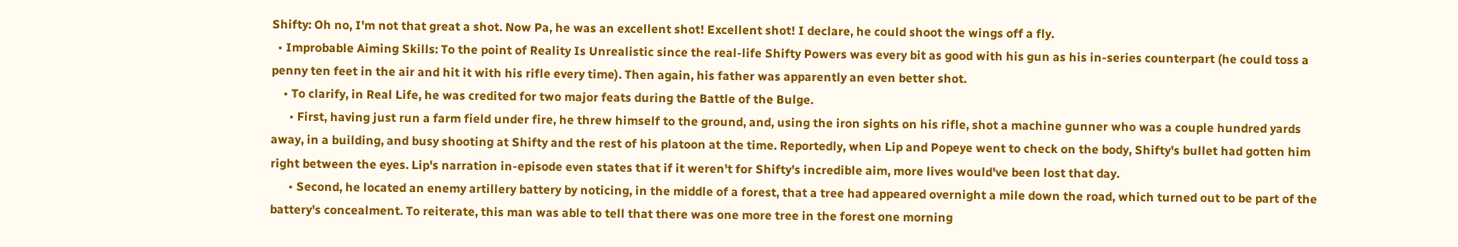Shifty: Oh no, I'm not that great a shot. Now Pa, he was an excellent shot! Excellent shot! I declare, he could shoot the wings off a fly.
  • Improbable Aiming Skills: To the point of Reality Is Unrealistic since the real-life Shifty Powers was every bit as good with his gun as his in-series counterpart (he could toss a penny ten feet in the air and hit it with his rifle every time). Then again, his father was apparently an even better shot.
    • To clarify, in Real Life, he was credited for two major feats during the Battle of the Bulge.
      • First, having just run a farm field under fire, he threw himself to the ground, and, using the iron sights on his rifle, shot a machine gunner who was a couple hundred yards away, in a building, and busy shooting at Shifty and the rest of his platoon at the time. Reportedly, when Lip and Popeye went to check on the body, Shifty's bullet had gotten him right between the eyes. Lip's narration in-episode even states that if it weren't for Shifty's incredible aim, more lives would've been lost that day.
      • Second, he located an enemy artillery battery by noticing, in the middle of a forest, that a tree had appeared overnight a mile down the road, which turned out to be part of the battery's concealment. To reiterate, this man was able to tell that there was one more tree in the forest one morning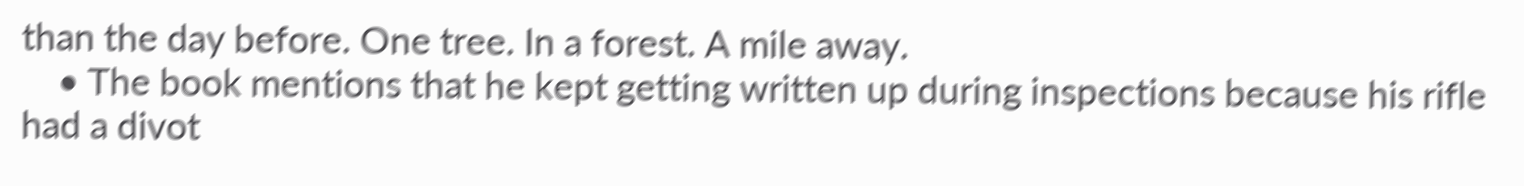than the day before. One tree. In a forest. A mile away.
    • The book mentions that he kept getting written up during inspections because his rifle had a divot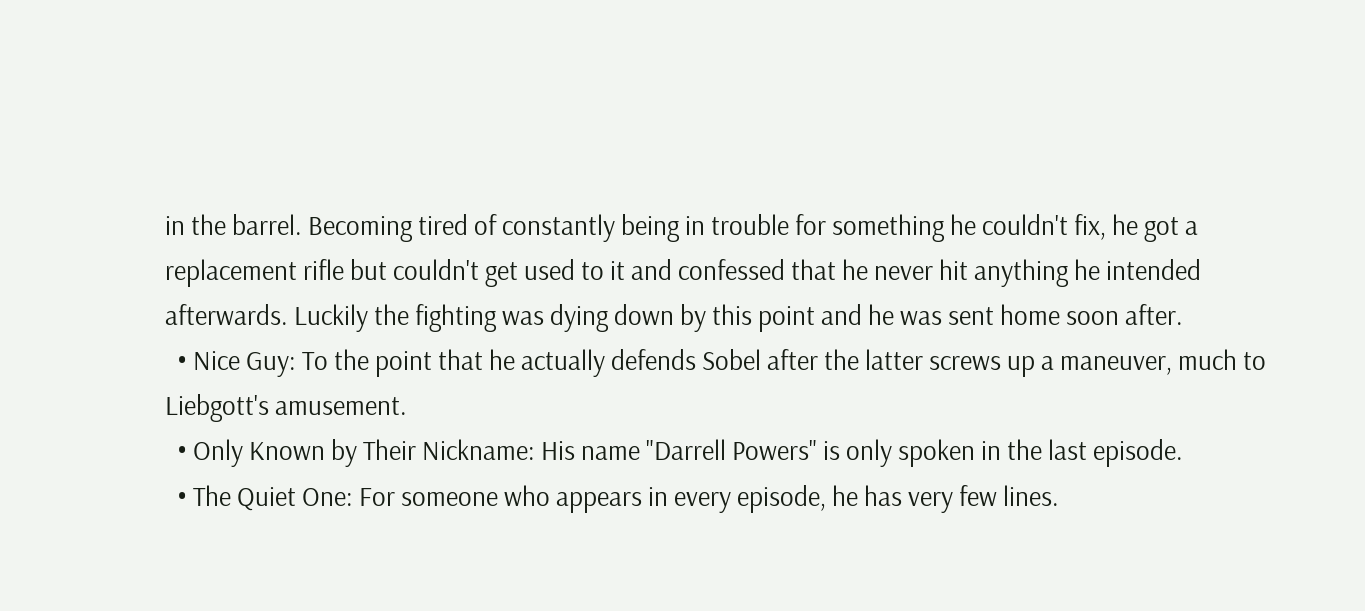in the barrel. Becoming tired of constantly being in trouble for something he couldn't fix, he got a replacement rifle but couldn't get used to it and confessed that he never hit anything he intended afterwards. Luckily the fighting was dying down by this point and he was sent home soon after.
  • Nice Guy: To the point that he actually defends Sobel after the latter screws up a maneuver, much to Liebgott's amusement.
  • Only Known by Their Nickname: His name "Darrell Powers" is only spoken in the last episode.
  • The Quiet One: For someone who appears in every episode, he has very few lines.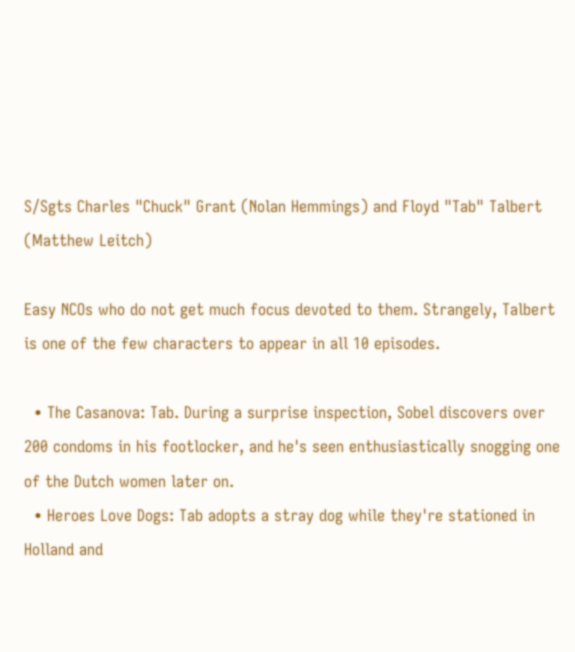S/Sgts Charles "Chuck" Grant (Nolan Hemmings) and Floyd "Tab" Talbert (Matthew Leitch)

Easy NCOs who do not get much focus devoted to them. Strangely, Talbert is one of the few characters to appear in all 10 episodes.

  • The Casanova: Tab. During a surprise inspection, Sobel discovers over 200 condoms in his footlocker, and he's seen enthusiastically snogging one of the Dutch women later on.
  • Heroes Love Dogs: Tab adopts a stray dog while they're stationed in Holland and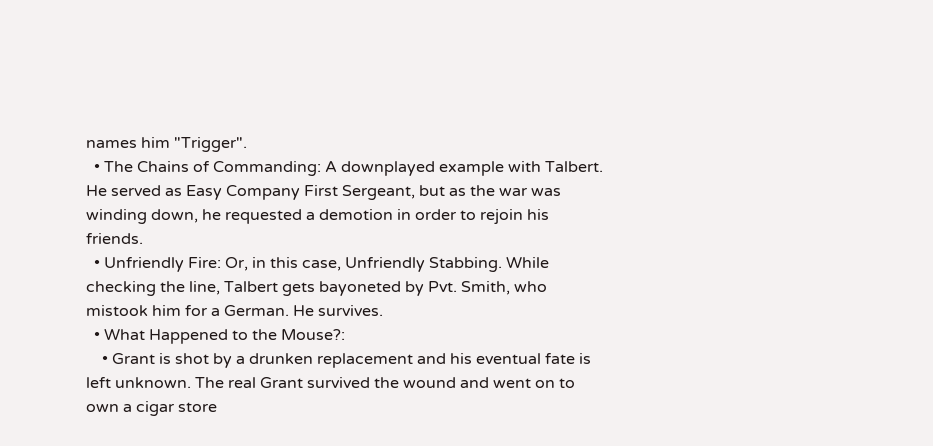names him "Trigger".
  • The Chains of Commanding: A downplayed example with Talbert. He served as Easy Company First Sergeant, but as the war was winding down, he requested a demotion in order to rejoin his friends.
  • Unfriendly Fire: Or, in this case, Unfriendly Stabbing. While checking the line, Talbert gets bayoneted by Pvt. Smith, who mistook him for a German. He survives.
  • What Happened to the Mouse?:
    • Grant is shot by a drunken replacement and his eventual fate is left unknown. The real Grant survived the wound and went on to own a cigar store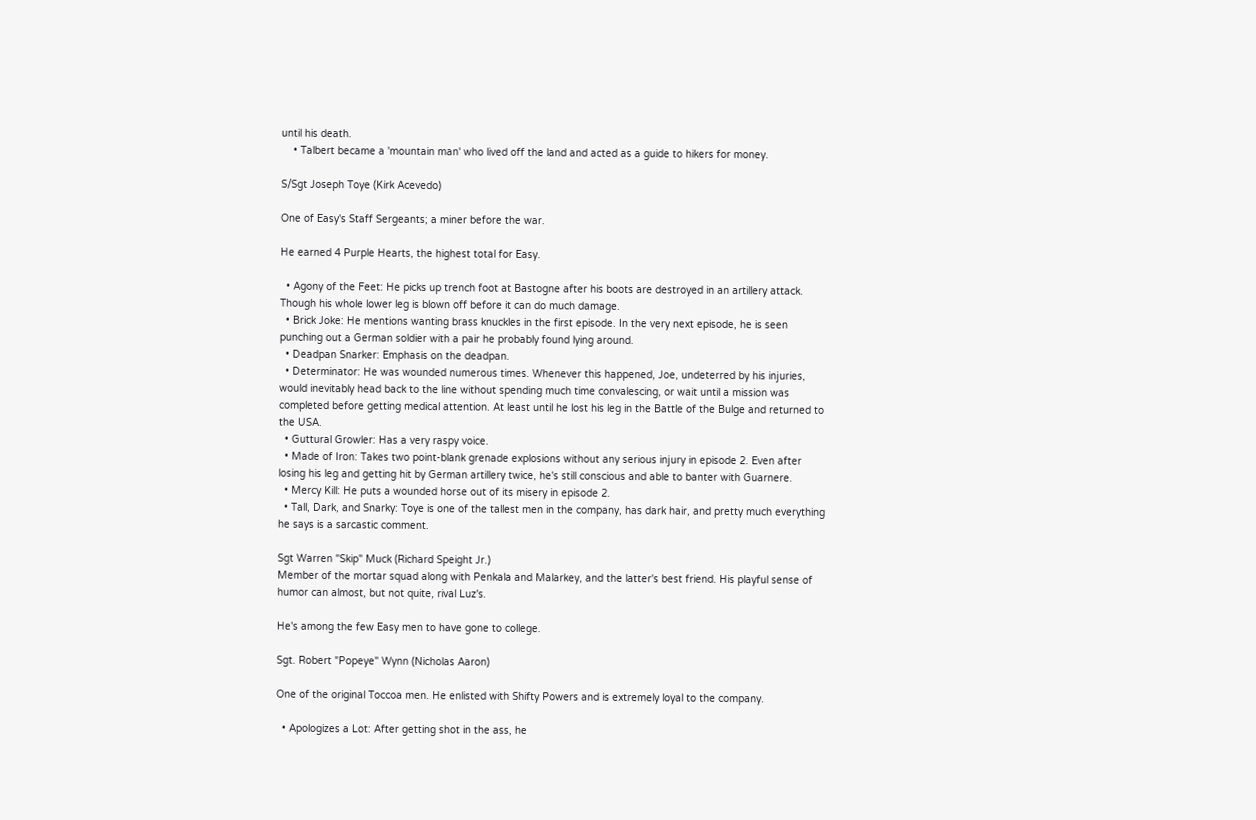until his death.
    • Talbert became a 'mountain man' who lived off the land and acted as a guide to hikers for money.

S/Sgt Joseph Toye (Kirk Acevedo)

One of Easy's Staff Sergeants; a miner before the war.

He earned 4 Purple Hearts, the highest total for Easy.

  • Agony of the Feet: He picks up trench foot at Bastogne after his boots are destroyed in an artillery attack. Though his whole lower leg is blown off before it can do much damage.
  • Brick Joke: He mentions wanting brass knuckles in the first episode. In the very next episode, he is seen punching out a German soldier with a pair he probably found lying around.
  • Deadpan Snarker: Emphasis on the deadpan.
  • Determinator: He was wounded numerous times. Whenever this happened, Joe, undeterred by his injuries, would inevitably head back to the line without spending much time convalescing, or wait until a mission was completed before getting medical attention. At least until he lost his leg in the Battle of the Bulge and returned to the USA.
  • Guttural Growler: Has a very raspy voice.
  • Made of Iron: Takes two point-blank grenade explosions without any serious injury in episode 2. Even after losing his leg and getting hit by German artillery twice, he's still conscious and able to banter with Guarnere.
  • Mercy Kill: He puts a wounded horse out of its misery in episode 2.
  • Tall, Dark, and Snarky: Toye is one of the tallest men in the company, has dark hair, and pretty much everything he says is a sarcastic comment.

Sgt Warren "Skip" Muck (Richard Speight Jr.)
Member of the mortar squad along with Penkala and Malarkey, and the latter's best friend. His playful sense of humor can almost, but not quite, rival Luz's.

He's among the few Easy men to have gone to college.

Sgt. Robert "Popeye" Wynn (Nicholas Aaron)

One of the original Toccoa men. He enlisted with Shifty Powers and is extremely loyal to the company.

  • Apologizes a Lot: After getting shot in the ass, he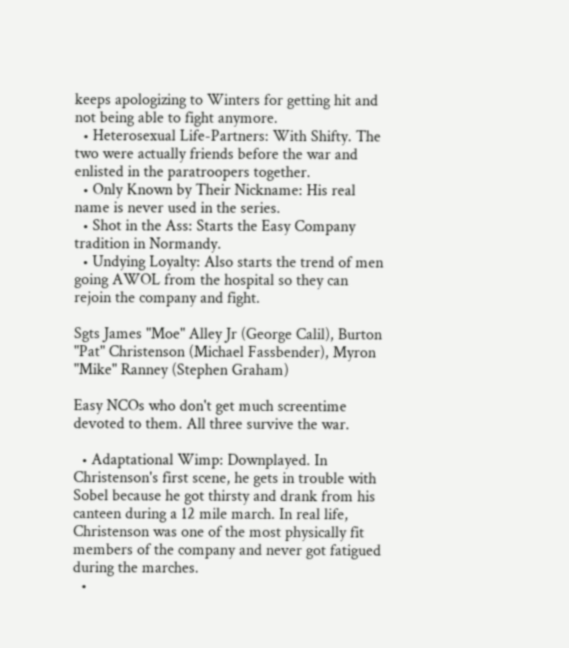keeps apologizing to Winters for getting hit and not being able to fight anymore.
  • Heterosexual Life-Partners: With Shifty. The two were actually friends before the war and enlisted in the paratroopers together.
  • Only Known by Their Nickname: His real name is never used in the series.
  • Shot in the Ass: Starts the Easy Company tradition in Normandy.
  • Undying Loyalty: Also starts the trend of men going AWOL from the hospital so they can rejoin the company and fight.

Sgts James "Moe" Alley Jr (George Calil), Burton "Pat" Christenson (Michael Fassbender), Myron "Mike" Ranney (Stephen Graham)

Easy NCOs who don't get much screentime devoted to them. All three survive the war.

  • Adaptational Wimp: Downplayed. In Christenson's first scene, he gets in trouble with Sobel because he got thirsty and drank from his canteen during a 12 mile march. In real life, Christenson was one of the most physically fit members of the company and never got fatigued during the marches.
  •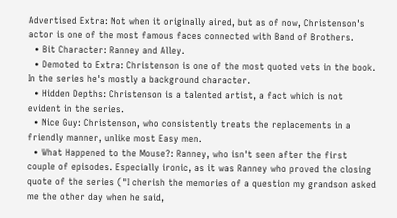Advertised Extra: Not when it originally aired, but as of now, Christenson's actor is one of the most famous faces connected with Band of Brothers.
  • Bit Character: Ranney and Alley.
  • Demoted to Extra: Christenson is one of the most quoted vets in the book. In the series he's mostly a background character.
  • Hidden Depths: Christenson is a talented artist, a fact which is not evident in the series.
  • Nice Guy: Christenson, who consistently treats the replacements in a friendly manner, unlike most Easy men.
  • What Happened to the Mouse?: Ranney, who isn't seen after the first couple of episodes. Especially ironic, as it was Ranney who proved the closing quote of the series ("I cherish the memories of a question my grandson asked me the other day when he said,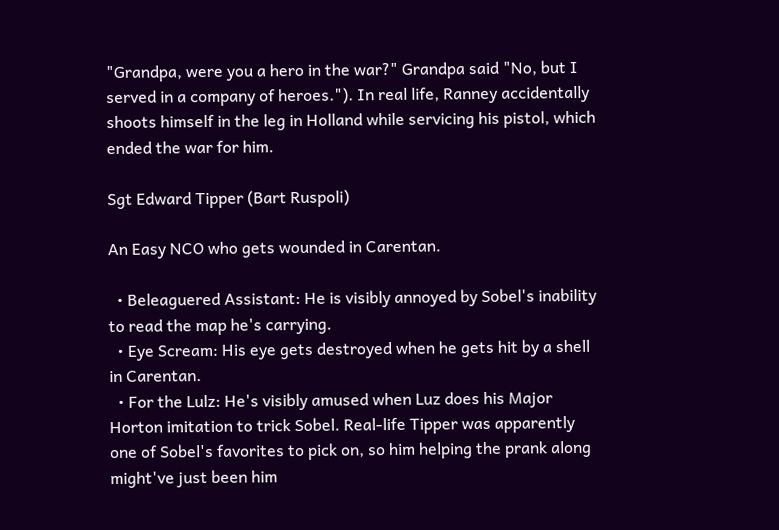"Grandpa, were you a hero in the war?" Grandpa said "No, but I served in a company of heroes."). In real life, Ranney accidentally shoots himself in the leg in Holland while servicing his pistol, which ended the war for him.

Sgt Edward Tipper (Bart Ruspoli)

An Easy NCO who gets wounded in Carentan.

  • Beleaguered Assistant: He is visibly annoyed by Sobel's inability to read the map he's carrying.
  • Eye Scream: His eye gets destroyed when he gets hit by a shell in Carentan.
  • For the Lulz: He's visibly amused when Luz does his Major Horton imitation to trick Sobel. Real-life Tipper was apparently one of Sobel's favorites to pick on, so him helping the prank along might've just been him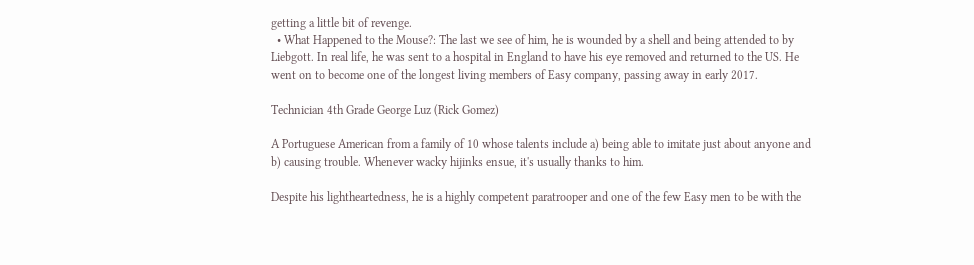getting a little bit of revenge.
  • What Happened to the Mouse?: The last we see of him, he is wounded by a shell and being attended to by Liebgott. In real life, he was sent to a hospital in England to have his eye removed and returned to the US. He went on to become one of the longest living members of Easy company, passing away in early 2017.

Technician 4th Grade George Luz (Rick Gomez)

A Portuguese American from a family of 10 whose talents include a) being able to imitate just about anyone and b) causing trouble. Whenever wacky hijinks ensue, it's usually thanks to him.

Despite his lightheartedness, he is a highly competent paratrooper and one of the few Easy men to be with the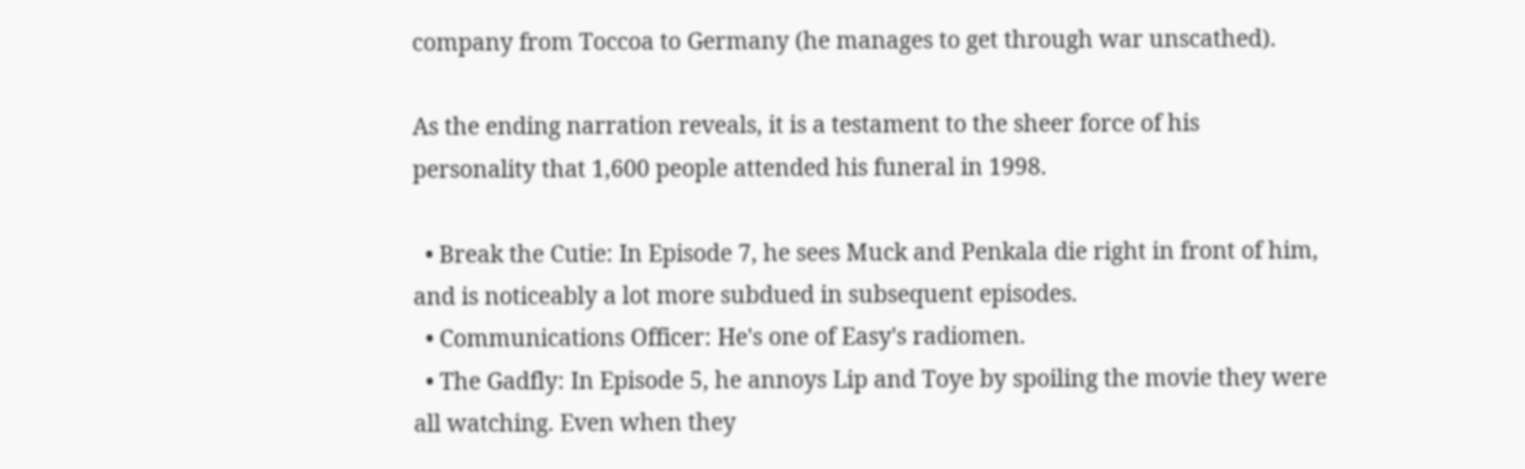company from Toccoa to Germany (he manages to get through war unscathed).

As the ending narration reveals, it is a testament to the sheer force of his personality that 1,600 people attended his funeral in 1998.

  • Break the Cutie: In Episode 7, he sees Muck and Penkala die right in front of him, and is noticeably a lot more subdued in subsequent episodes.
  • Communications Officer: He's one of Easy's radiomen.
  • The Gadfly: In Episode 5, he annoys Lip and Toye by spoiling the movie they were all watching. Even when they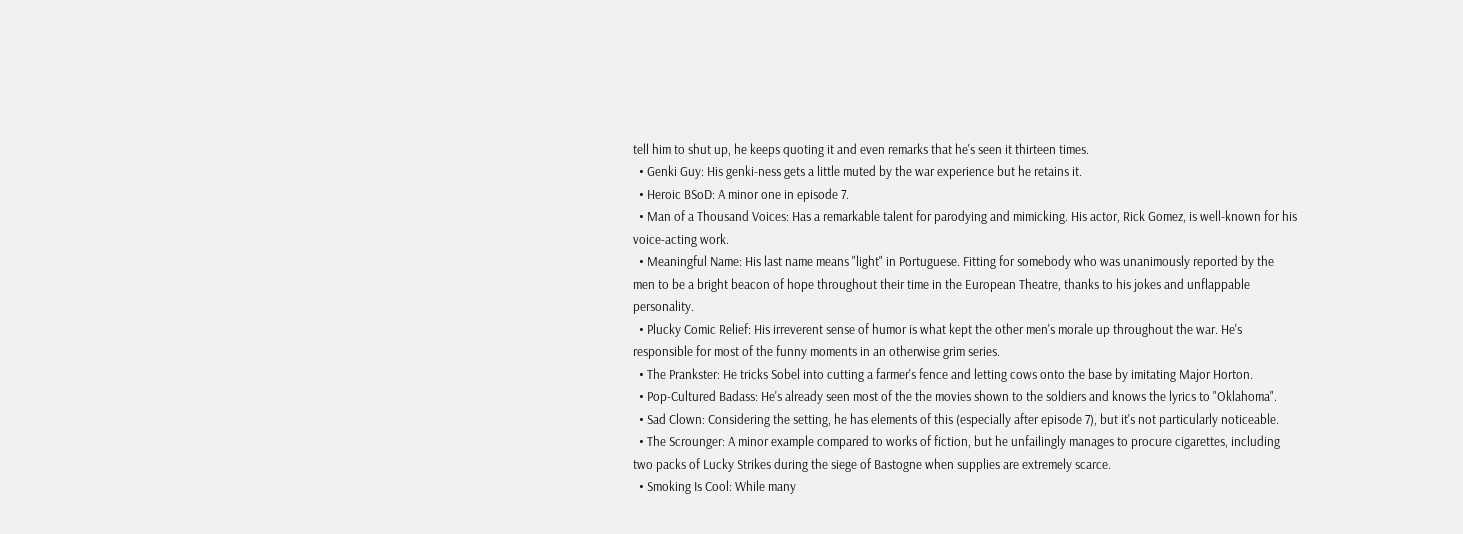tell him to shut up, he keeps quoting it and even remarks that he's seen it thirteen times.
  • Genki Guy: His genki-ness gets a little muted by the war experience but he retains it.
  • Heroic BSoD: A minor one in episode 7.
  • Man of a Thousand Voices: Has a remarkable talent for parodying and mimicking. His actor, Rick Gomez, is well-known for his voice-acting work.
  • Meaningful Name: His last name means "light" in Portuguese. Fitting for somebody who was unanimously reported by the men to be a bright beacon of hope throughout their time in the European Theatre, thanks to his jokes and unflappable personality.
  • Plucky Comic Relief: His irreverent sense of humor is what kept the other men's morale up throughout the war. He's responsible for most of the funny moments in an otherwise grim series.
  • The Prankster: He tricks Sobel into cutting a farmer's fence and letting cows onto the base by imitating Major Horton.
  • Pop-Cultured Badass: He's already seen most of the the movies shown to the soldiers and knows the lyrics to "Oklahoma".
  • Sad Clown: Considering the setting, he has elements of this (especially after episode 7), but it's not particularly noticeable.
  • The Scrounger: A minor example compared to works of fiction, but he unfailingly manages to procure cigarettes, including two packs of Lucky Strikes during the siege of Bastogne when supplies are extremely scarce.
  • Smoking Is Cool: While many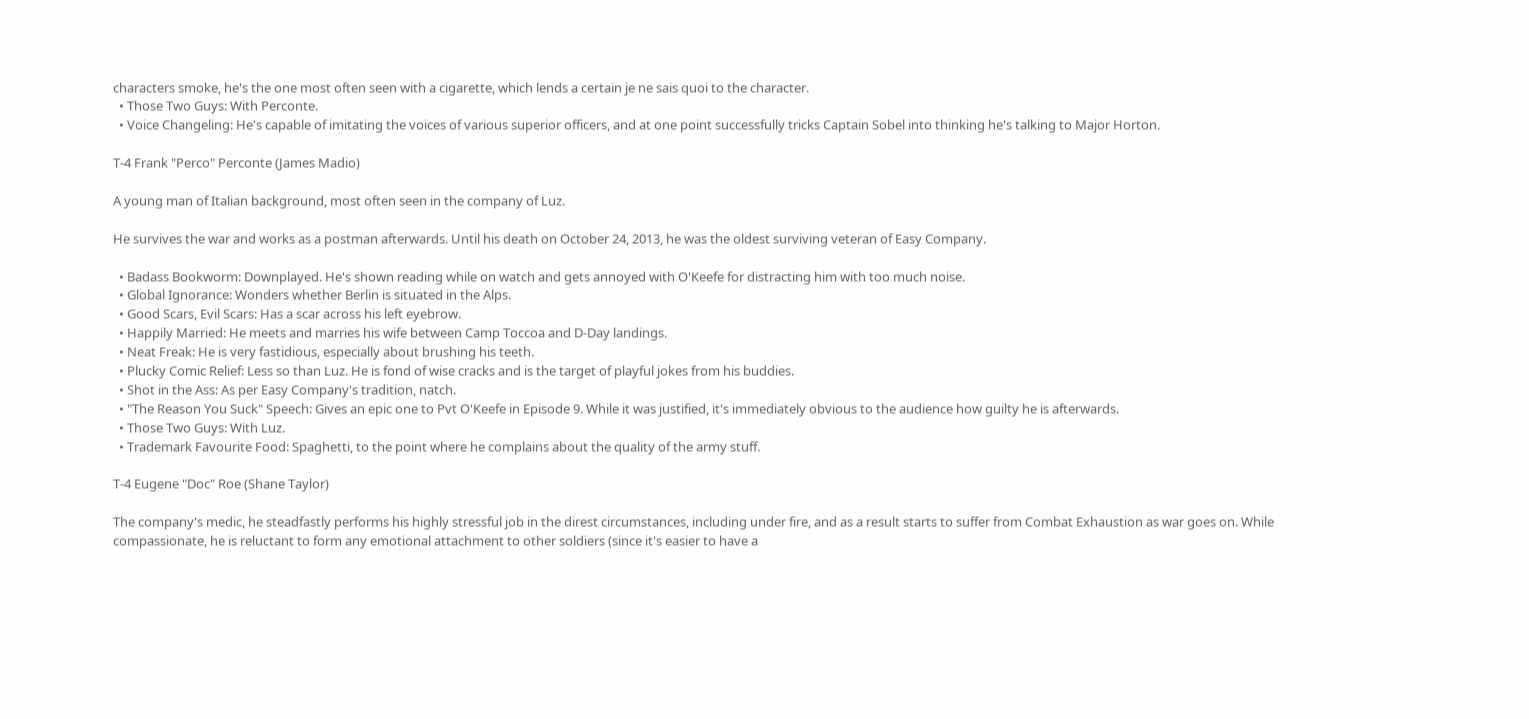characters smoke, he's the one most often seen with a cigarette, which lends a certain je ne sais quoi to the character.
  • Those Two Guys: With Perconte.
  • Voice Changeling: He's capable of imitating the voices of various superior officers, and at one point successfully tricks Captain Sobel into thinking he's talking to Major Horton.

T-4 Frank "Perco" Perconte (James Madio)

A young man of Italian background, most often seen in the company of Luz.

He survives the war and works as a postman afterwards. Until his death on October 24, 2013, he was the oldest surviving veteran of Easy Company.

  • Badass Bookworm: Downplayed. He's shown reading while on watch and gets annoyed with O'Keefe for distracting him with too much noise.
  • Global Ignorance: Wonders whether Berlin is situated in the Alps.
  • Good Scars, Evil Scars: Has a scar across his left eyebrow.
  • Happily Married: He meets and marries his wife between Camp Toccoa and D-Day landings.
  • Neat Freak: He is very fastidious, especially about brushing his teeth.
  • Plucky Comic Relief: Less so than Luz. He is fond of wise cracks and is the target of playful jokes from his buddies.
  • Shot in the Ass: As per Easy Company's tradition, natch.
  • "The Reason You Suck" Speech: Gives an epic one to Pvt O'Keefe in Episode 9. While it was justified, it's immediately obvious to the audience how guilty he is afterwards.
  • Those Two Guys: With Luz.
  • Trademark Favourite Food: Spaghetti, to the point where he complains about the quality of the army stuff.

T-4 Eugene "Doc" Roe (Shane Taylor)

The company's medic, he steadfastly performs his highly stressful job in the direst circumstances, including under fire, and as a result starts to suffer from Combat Exhaustion as war goes on. While compassionate, he is reluctant to form any emotional attachment to other soldiers (since it's easier to have a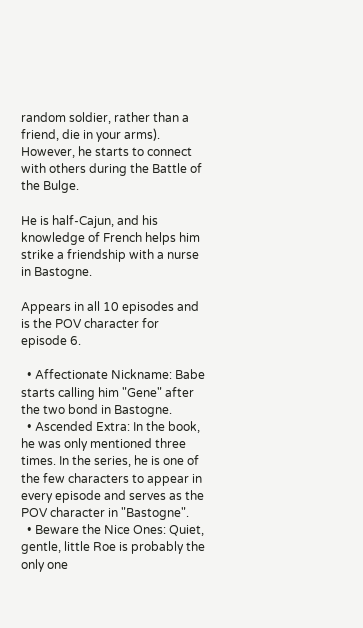random soldier, rather than a friend, die in your arms). However, he starts to connect with others during the Battle of the Bulge.

He is half-Cajun, and his knowledge of French helps him strike a friendship with a nurse in Bastogne.

Appears in all 10 episodes and is the POV character for episode 6.

  • Affectionate Nickname: Babe starts calling him "Gene" after the two bond in Bastogne.
  • Ascended Extra: In the book, he was only mentioned three times. In the series, he is one of the few characters to appear in every episode and serves as the POV character in "Bastogne".
  • Beware the Nice Ones: Quiet, gentle, little Roe is probably the only one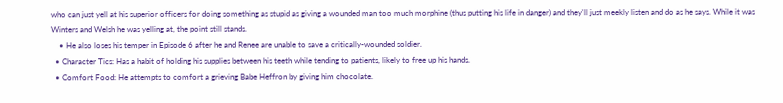who can just yell at his superior officers for doing something as stupid as giving a wounded man too much morphine (thus putting his life in danger) and they'll just meekly listen and do as he says. While it was Winters and Welsh he was yelling at, the point still stands.
    • He also loses his temper in Episode 6 after he and Renee are unable to save a critically-wounded soldier.
  • Character Tics: Has a habit of holding his supplies between his teeth while tending to patients, likely to free up his hands.
  • Comfort Food: He attempts to comfort a grieving Babe Heffron by giving him chocolate.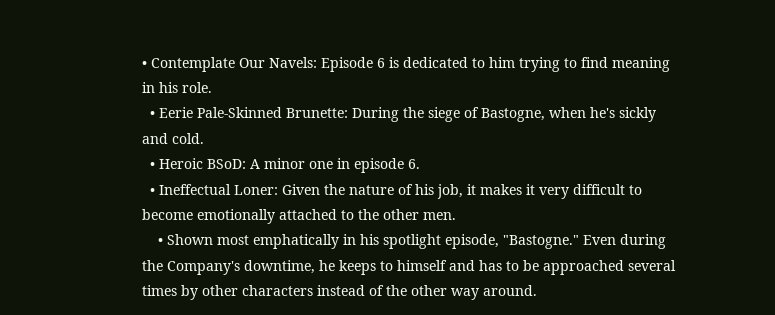• Contemplate Our Navels: Episode 6 is dedicated to him trying to find meaning in his role.
  • Eerie Pale-Skinned Brunette: During the siege of Bastogne, when he's sickly and cold.
  • Heroic BSoD: A minor one in episode 6.
  • Ineffectual Loner: Given the nature of his job, it makes it very difficult to become emotionally attached to the other men.
    • Shown most emphatically in his spotlight episode, "Bastogne." Even during the Company's downtime, he keeps to himself and has to be approached several times by other characters instead of the other way around.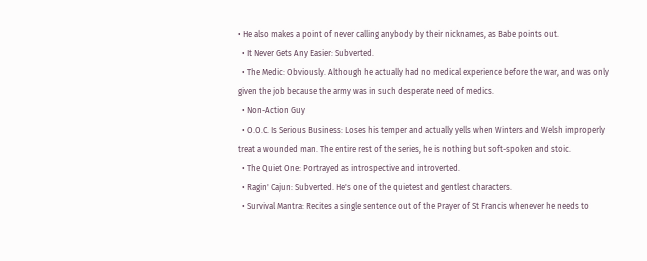• He also makes a point of never calling anybody by their nicknames, as Babe points out.
  • It Never Gets Any Easier: Subverted.
  • The Medic: Obviously. Although he actually had no medical experience before the war, and was only given the job because the army was in such desperate need of medics.
  • Non-Action Guy
  • O.O.C. Is Serious Business: Loses his temper and actually yells when Winters and Welsh improperly treat a wounded man. The entire rest of the series, he is nothing but soft-spoken and stoic.
  • The Quiet One: Portrayed as introspective and introverted.
  • Ragin' Cajun: Subverted. He's one of the quietest and gentlest characters.
  • Survival Mantra: Recites a single sentence out of the Prayer of St Francis whenever he needs to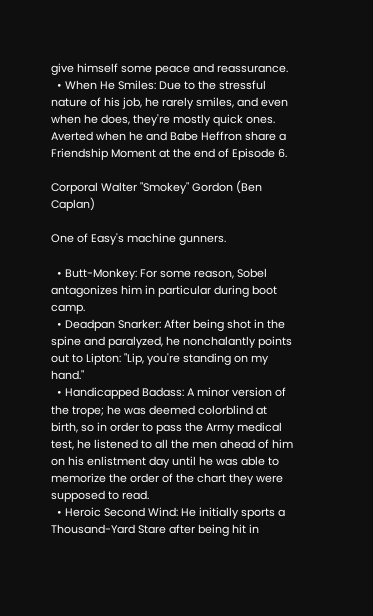give himself some peace and reassurance.
  • When He Smiles: Due to the stressful nature of his job, he rarely smiles, and even when he does, they're mostly quick ones. Averted when he and Babe Heffron share a Friendship Moment at the end of Episode 6.

Corporal Walter "Smokey" Gordon (Ben Caplan)

One of Easy's machine gunners.

  • Butt-Monkey: For some reason, Sobel antagonizes him in particular during boot camp.
  • Deadpan Snarker: After being shot in the spine and paralyzed, he nonchalantly points out to Lipton: "Lip, you're standing on my hand."
  • Handicapped Badass: A minor version of the trope; he was deemed colorblind at birth, so in order to pass the Army medical test, he listened to all the men ahead of him on his enlistment day until he was able to memorize the order of the chart they were supposed to read.
  • Heroic Second Wind: He initially sports a Thousand-Yard Stare after being hit in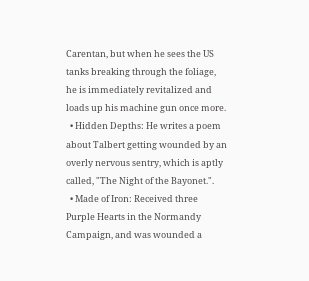Carentan, but when he sees the US tanks breaking through the foliage, he is immediately revitalized and loads up his machine gun once more.
  • Hidden Depths: He writes a poem about Talbert getting wounded by an overly nervous sentry, which is aptly called, "The Night of the Bayonet.".
  • Made of Iron: Received three Purple Hearts in the Normandy Campaign, and was wounded a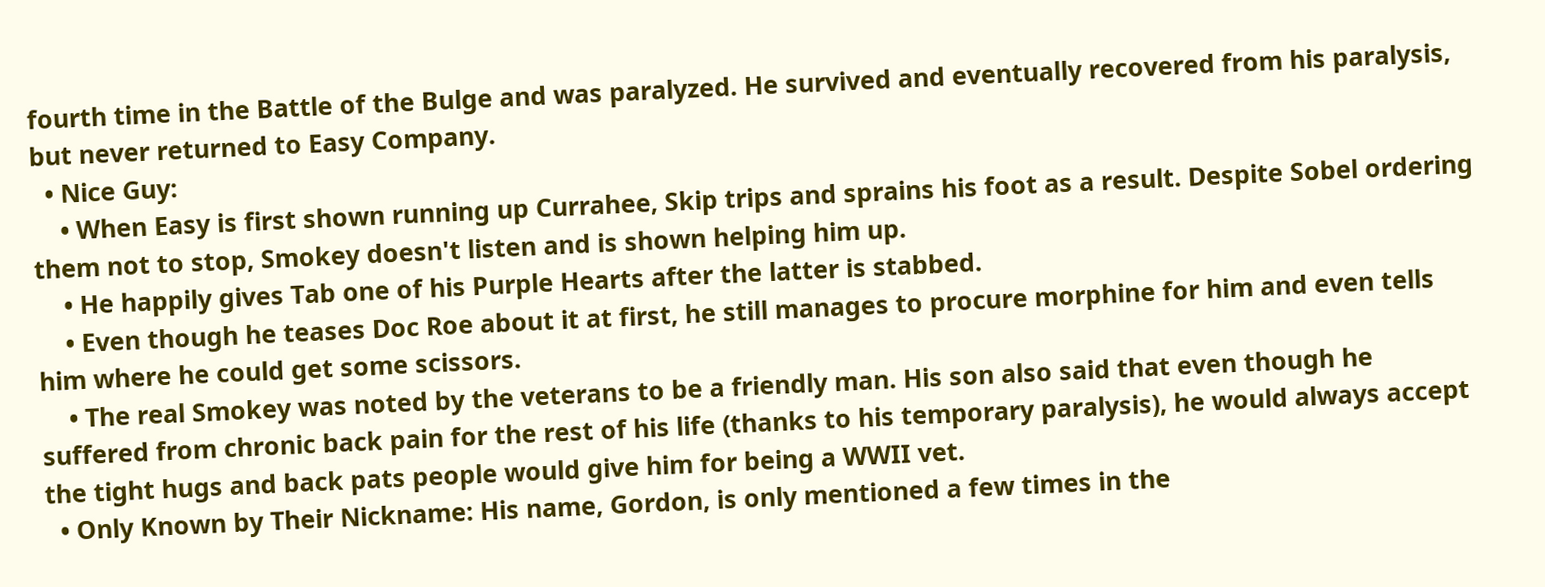fourth time in the Battle of the Bulge and was paralyzed. He survived and eventually recovered from his paralysis, but never returned to Easy Company.
  • Nice Guy:
    • When Easy is first shown running up Currahee, Skip trips and sprains his foot as a result. Despite Sobel ordering them not to stop, Smokey doesn't listen and is shown helping him up.
    • He happily gives Tab one of his Purple Hearts after the latter is stabbed.
    • Even though he teases Doc Roe about it at first, he still manages to procure morphine for him and even tells him where he could get some scissors.
    • The real Smokey was noted by the veterans to be a friendly man. His son also said that even though he suffered from chronic back pain for the rest of his life (thanks to his temporary paralysis), he would always accept the tight hugs and back pats people would give him for being a WWII vet.
  • Only Known by Their Nickname: His name, Gordon, is only mentioned a few times in the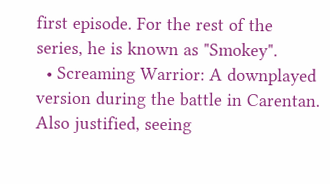first episode. For the rest of the series, he is known as "Smokey".
  • Screaming Warrior: A downplayed version during the battle in Carentan. Also justified, seeing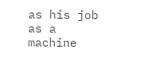as his job as a machine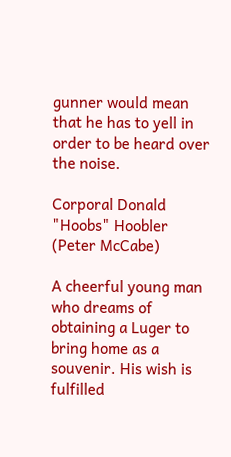gunner would mean that he has to yell in order to be heard over the noise.

Corporal Donald "Hoobs" Hoobler (Peter McCabe)

A cheerful young man who dreams of obtaining a Luger to bring home as a souvenir. His wish is fulfilled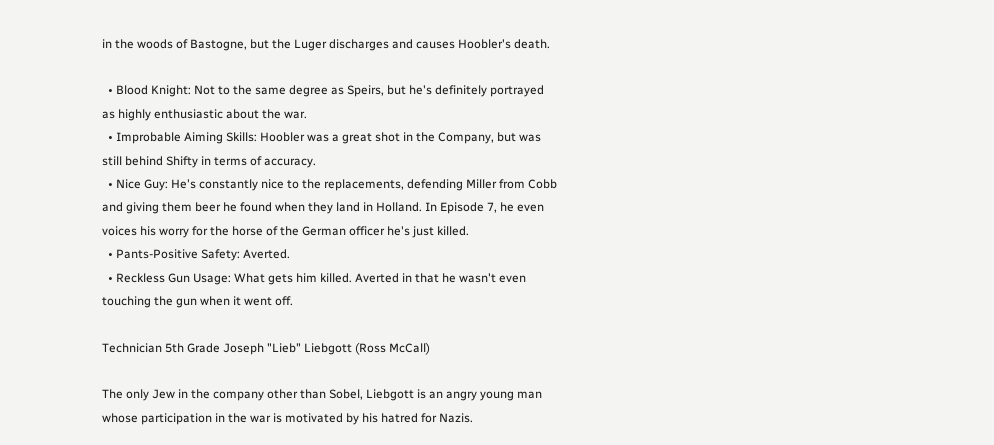in the woods of Bastogne, but the Luger discharges and causes Hoobler's death.

  • Blood Knight: Not to the same degree as Speirs, but he's definitely portrayed as highly enthusiastic about the war.
  • Improbable Aiming Skills: Hoobler was a great shot in the Company, but was still behind Shifty in terms of accuracy.
  • Nice Guy: He's constantly nice to the replacements, defending Miller from Cobb and giving them beer he found when they land in Holland. In Episode 7, he even voices his worry for the horse of the German officer he's just killed.
  • Pants-Positive Safety: Averted.
  • Reckless Gun Usage: What gets him killed. Averted in that he wasn't even touching the gun when it went off.

Technician 5th Grade Joseph "Lieb" Liebgott (Ross McCall)

The only Jew in the company other than Sobel, Liebgott is an angry young man whose participation in the war is motivated by his hatred for Nazis.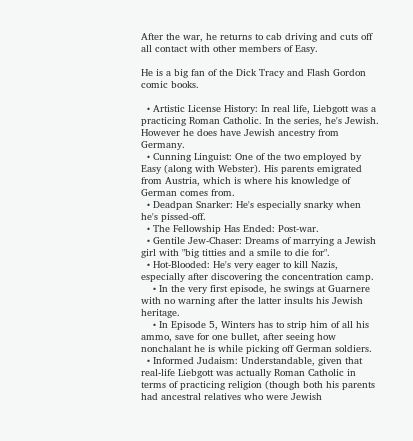After the war, he returns to cab driving and cuts off all contact with other members of Easy.

He is a big fan of the Dick Tracy and Flash Gordon comic books.

  • Artistic License History: In real life, Liebgott was a practicing Roman Catholic. In the series, he's Jewish. However he does have Jewish ancestry from Germany.
  • Cunning Linguist: One of the two employed by Easy (along with Webster). His parents emigrated from Austria, which is where his knowledge of German comes from.
  • Deadpan Snarker: He's especially snarky when he's pissed-off.
  • The Fellowship Has Ended: Post-war.
  • Gentile Jew-Chaser: Dreams of marrying a Jewish girl with "big titties and a smile to die for".
  • Hot-Blooded: He's very eager to kill Nazis, especially after discovering the concentration camp.
    • In the very first episode, he swings at Guarnere with no warning after the latter insults his Jewish heritage.
    • In Episode 5, Winters has to strip him of all his ammo, save for one bullet, after seeing how nonchalant he is while picking off German soldiers.
  • Informed Judaism: Understandable, given that real-life Liebgott was actually Roman Catholic in terms of practicing religion (though both his parents had ancestral relatives who were Jewish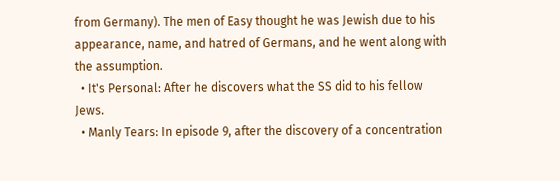from Germany). The men of Easy thought he was Jewish due to his appearance, name, and hatred of Germans, and he went along with the assumption.
  • It's Personal: After he discovers what the SS did to his fellow Jews.
  • Manly Tears: In episode 9, after the discovery of a concentration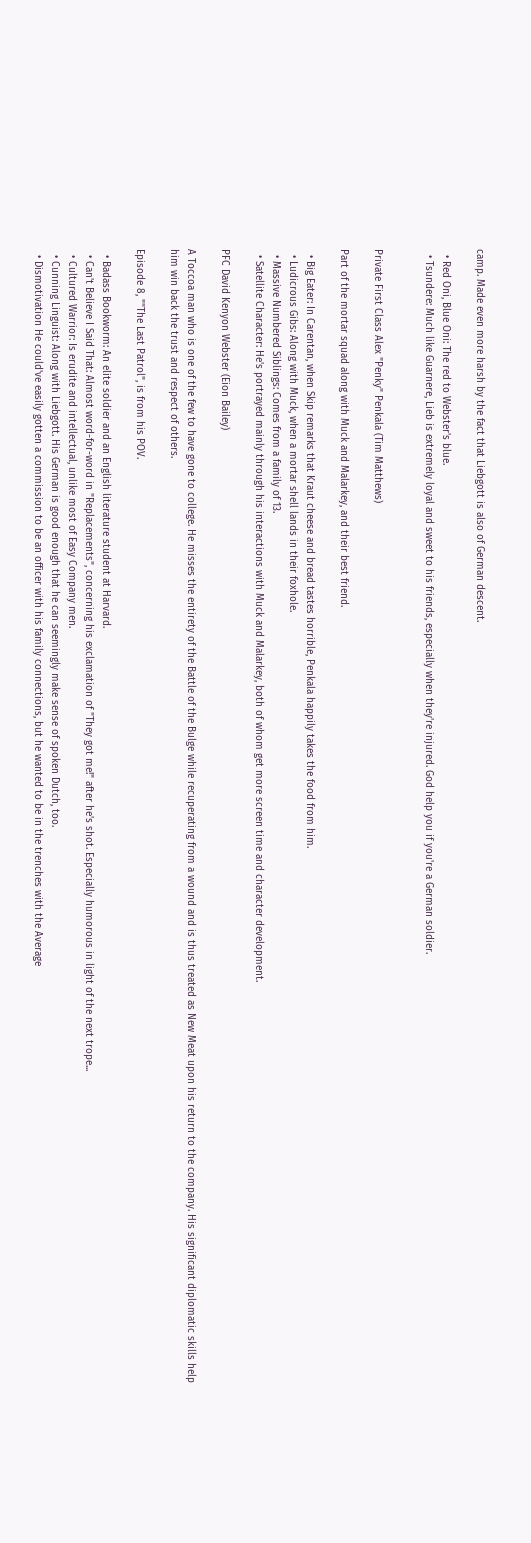camp. Made even more harsh by the fact that Liebgott is also of German descent.

  • Red Oni, Blue Oni: The red to Webster's blue.
  • Tsundere: Much like Guarnere, Lieb is extremely loyal and sweet to his friends, especially when they're injured. God help you if you're a German soldier.


Private First Class Alex "Penky" Penkala (Tim Matthews)

Part of the mortar squad along with Muck and Malarkey, and their best friend.

  • Big Eater: In Carentan, when Skip remarks that Kraut cheese and bread tastes horrible, Penkala happily takes the food from him.
  • Ludicrous Gibs: Along with Muck, when a mortar shell lands in their foxhole.
  • Massive Numbered Siblings: Comes from a family of 13.
  • Satellite Character: He's portrayed mainly through his interactions with Muck and Malarkey, both of whom get more screen time and character development.

PFC David Kenyon Webster (Eion Bailey)

A Toccoa man who is one of the few to have gone to college. He misses the entirety of the Battle of the Bulge while recuperating from a wound and is thus treated as New Meat upon his return to the company. His significant diplomatic skills help him win back the trust and respect of others.

Episode 8, ""The Last Patrol", is from his POV.

  • Badass Bookworm: An elite soldier and an English literature student at Harvard.
  • Can't Believe I Said That: Almost word-for-word in "Replacements", concerning his exclamation of "They got me!" after he's shot. Especially humorous in light of the next trope...
  • Cultured Warrior: Is erudite and intellectual, unlike most of Easy Company men.
  • Cunning Linguist: Along with Liebgott. His German is good enough that he can seemingly make sense of spoken Dutch, too.
  • Dismotivation He could've easily gotten a commission to be an officer with his family connections, but he wanted to be in the trenches with the Average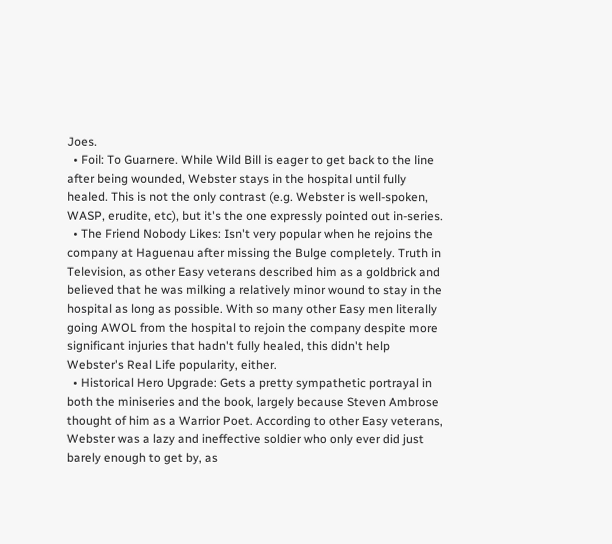Joes.
  • Foil: To Guarnere. While Wild Bill is eager to get back to the line after being wounded, Webster stays in the hospital until fully healed. This is not the only contrast (e.g. Webster is well-spoken, WASP, erudite, etc), but it's the one expressly pointed out in-series.
  • The Friend Nobody Likes: Isn't very popular when he rejoins the company at Haguenau after missing the Bulge completely. Truth in Television, as other Easy veterans described him as a goldbrick and believed that he was milking a relatively minor wound to stay in the hospital as long as possible. With so many other Easy men literally going AWOL from the hospital to rejoin the company despite more significant injuries that hadn't fully healed, this didn't help Webster's Real Life popularity, either.
  • Historical Hero Upgrade: Gets a pretty sympathetic portrayal in both the miniseries and the book, largely because Steven Ambrose thought of him as a Warrior Poet. According to other Easy veterans, Webster was a lazy and ineffective soldier who only ever did just barely enough to get by, as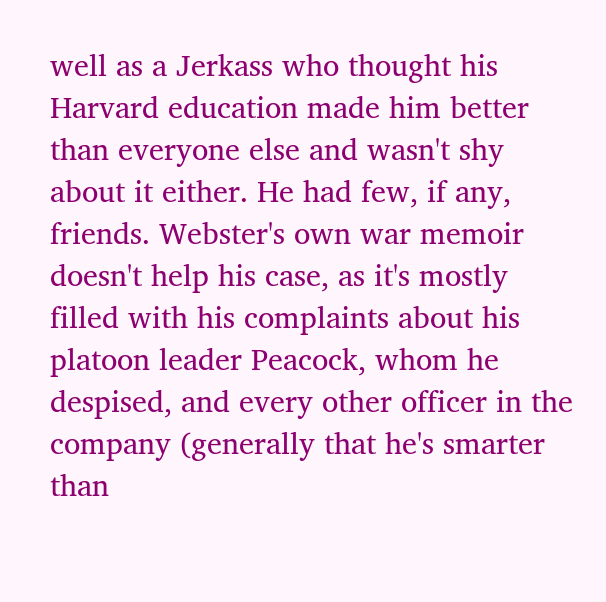well as a Jerkass who thought his Harvard education made him better than everyone else and wasn't shy about it either. He had few, if any, friends. Webster's own war memoir doesn't help his case, as it's mostly filled with his complaints about his platoon leader Peacock, whom he despised, and every other officer in the company (generally that he's smarter than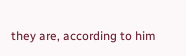they are, according to him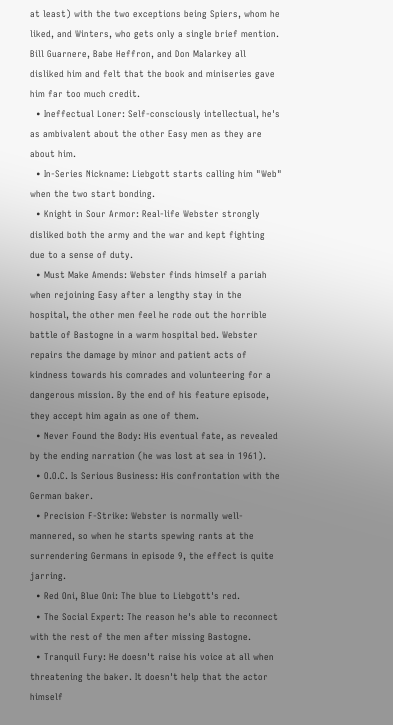at least) with the two exceptions being Spiers, whom he liked, and Winters, who gets only a single brief mention. Bill Guarnere, Babe Heffron, and Don Malarkey all disliked him and felt that the book and miniseries gave him far too much credit.
  • Ineffectual Loner: Self-consciously intellectual, he's as ambivalent about the other Easy men as they are about him.
  • In-Series Nickname: Liebgott starts calling him "Web" when the two start bonding.
  • Knight in Sour Armor: Real-life Webster strongly disliked both the army and the war and kept fighting due to a sense of duty.
  • Must Make Amends: Webster finds himself a pariah when rejoining Easy after a lengthy stay in the hospital, the other men feel he rode out the horrible battle of Bastogne in a warm hospital bed. Webster repairs the damage by minor and patient acts of kindness towards his comrades and volunteering for a dangerous mission. By the end of his feature episode, they accept him again as one of them.
  • Never Found the Body: His eventual fate, as revealed by the ending narration (he was lost at sea in 1961).
  • O.O.C. Is Serious Business: His confrontation with the German baker.
  • Precision F-Strike: Webster is normally well-mannered, so when he starts spewing rants at the surrendering Germans in episode 9, the effect is quite jarring.
  • Red Oni, Blue Oni: The blue to Liebgott's red.
  • The Social Expert: The reason he's able to reconnect with the rest of the men after missing Bastogne.
  • Tranquil Fury: He doesn't raise his voice at all when threatening the baker. It doesn't help that the actor himself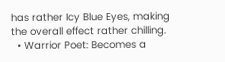has rather Icy Blue Eyes, making the overall effect rather chilling.
  • Warrior Poet: Becomes a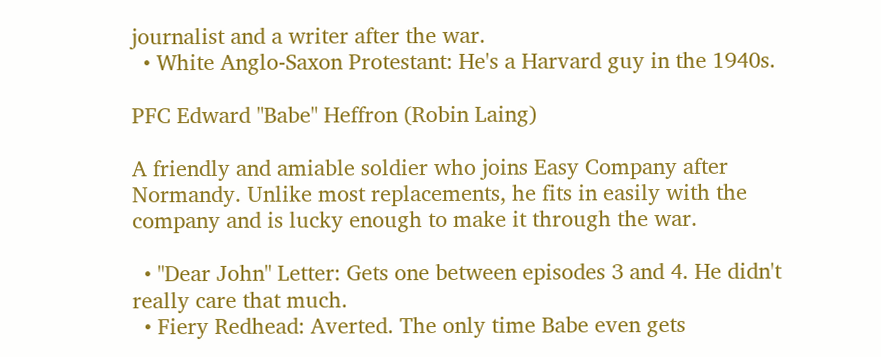journalist and a writer after the war.
  • White Anglo-Saxon Protestant: He's a Harvard guy in the 1940s.

PFC Edward "Babe" Heffron (Robin Laing)

A friendly and amiable soldier who joins Easy Company after Normandy. Unlike most replacements, he fits in easily with the company and is lucky enough to make it through the war.

  • "Dear John" Letter: Gets one between episodes 3 and 4. He didn't really care that much.
  • Fiery Redhead: Averted. The only time Babe even gets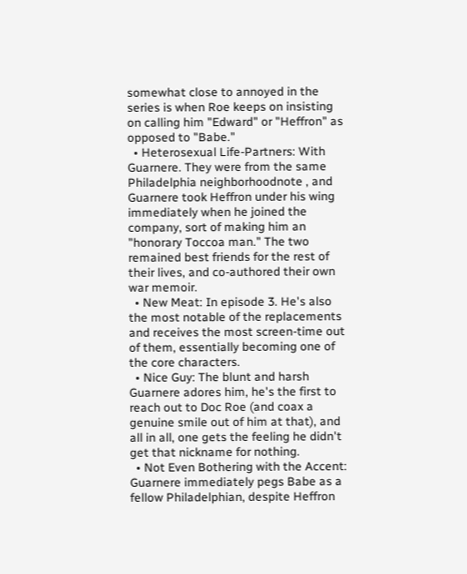somewhat close to annoyed in the series is when Roe keeps on insisting on calling him "Edward" or "Heffron" as opposed to "Babe."
  • Heterosexual Life-Partners: With Guarnere. They were from the same Philadelphia neighborhoodnote , and Guarnere took Heffron under his wing immediately when he joined the company, sort of making him an "honorary Toccoa man." The two remained best friends for the rest of their lives, and co-authored their own war memoir.
  • New Meat: In episode 3. He's also the most notable of the replacements and receives the most screen-time out of them, essentially becoming one of the core characters.
  • Nice Guy: The blunt and harsh Guarnere adores him, he's the first to reach out to Doc Roe (and coax a genuine smile out of him at that), and all in all, one gets the feeling he didn't get that nickname for nothing.
  • Not Even Bothering with the Accent: Guarnere immediately pegs Babe as a fellow Philadelphian, despite Heffron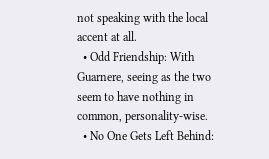not speaking with the local accent at all.
  • Odd Friendship: With Guarnere, seeing as the two seem to have nothing in common, personality-wise.
  • No One Gets Left Behind: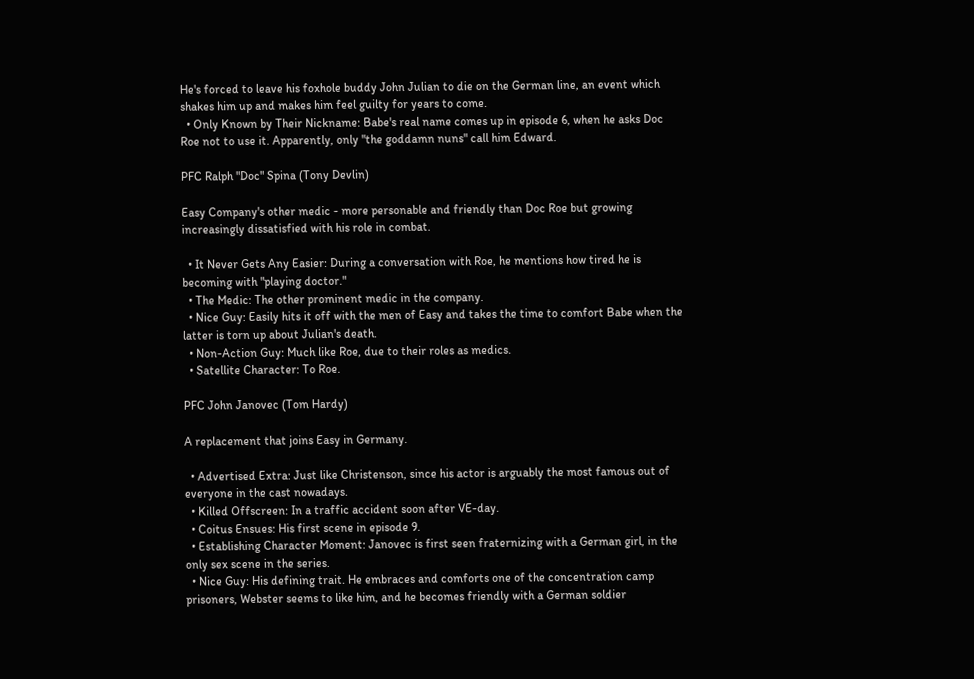He's forced to leave his foxhole buddy John Julian to die on the German line, an event which shakes him up and makes him feel guilty for years to come.
  • Only Known by Their Nickname: Babe's real name comes up in episode 6, when he asks Doc Roe not to use it. Apparently, only "the goddamn nuns" call him Edward.

PFC Ralph "Doc" Spina (Tony Devlin)

Easy Company's other medic - more personable and friendly than Doc Roe but growing increasingly dissatisfied with his role in combat.

  • It Never Gets Any Easier: During a conversation with Roe, he mentions how tired he is becoming with "playing doctor."
  • The Medic: The other prominent medic in the company.
  • Nice Guy: Easily hits it off with the men of Easy and takes the time to comfort Babe when the latter is torn up about Julian's death.
  • Non-Action Guy: Much like Roe, due to their roles as medics.
  • Satellite Character: To Roe.

PFC John Janovec (Tom Hardy)

A replacement that joins Easy in Germany.

  • Advertised Extra: Just like Christenson, since his actor is arguably the most famous out of everyone in the cast nowadays.
  • Killed Offscreen: In a traffic accident soon after VE-day.
  • Coitus Ensues: His first scene in episode 9.
  • Establishing Character Moment: Janovec is first seen fraternizing with a German girl, in the only sex scene in the series.
  • Nice Guy: His defining trait. He embraces and comforts one of the concentration camp prisoners, Webster seems to like him, and he becomes friendly with a German soldier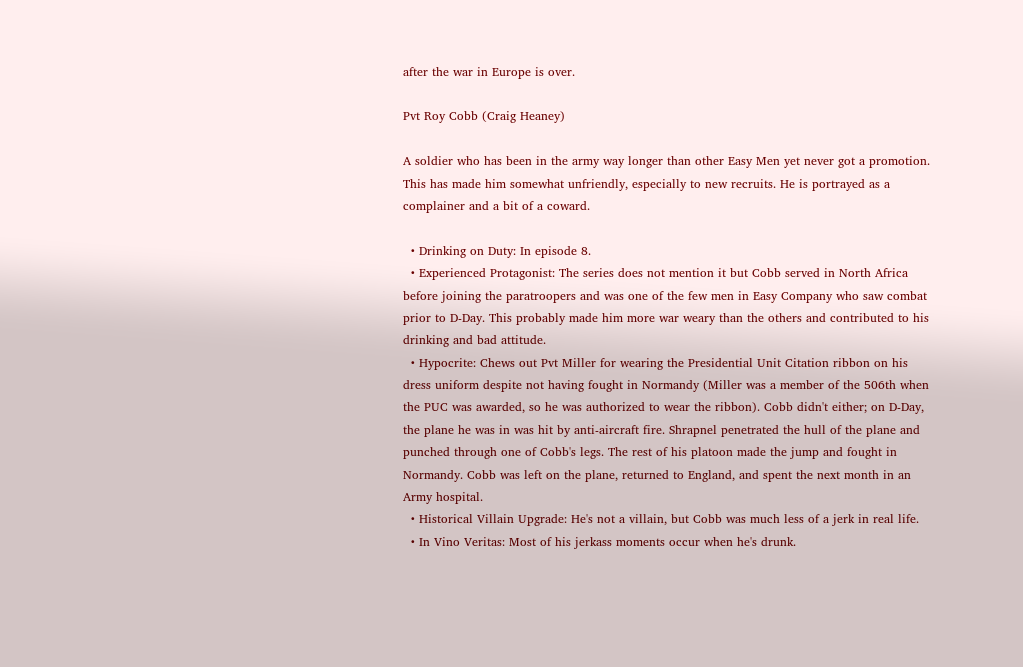after the war in Europe is over.

Pvt Roy Cobb (Craig Heaney)

A soldier who has been in the army way longer than other Easy Men yet never got a promotion. This has made him somewhat unfriendly, especially to new recruits. He is portrayed as a complainer and a bit of a coward.

  • Drinking on Duty: In episode 8.
  • Experienced Protagonist: The series does not mention it but Cobb served in North Africa before joining the paratroopers and was one of the few men in Easy Company who saw combat prior to D-Day. This probably made him more war weary than the others and contributed to his drinking and bad attitude.
  • Hypocrite: Chews out Pvt Miller for wearing the Presidential Unit Citation ribbon on his dress uniform despite not having fought in Normandy (Miller was a member of the 506th when the PUC was awarded, so he was authorized to wear the ribbon). Cobb didn't either; on D-Day, the plane he was in was hit by anti-aircraft fire. Shrapnel penetrated the hull of the plane and punched through one of Cobb's legs. The rest of his platoon made the jump and fought in Normandy. Cobb was left on the plane, returned to England, and spent the next month in an Army hospital.
  • Historical Villain Upgrade: He's not a villain, but Cobb was much less of a jerk in real life.
  • In Vino Veritas: Most of his jerkass moments occur when he's drunk.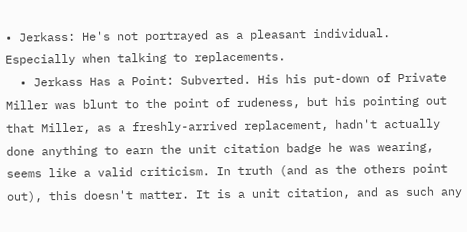• Jerkass: He's not portrayed as a pleasant individual. Especially when talking to replacements.
  • Jerkass Has a Point: Subverted. His his put-down of Private Miller was blunt to the point of rudeness, but his pointing out that Miller, as a freshly-arrived replacement, hadn't actually done anything to earn the unit citation badge he was wearing, seems like a valid criticism. In truth (and as the others point out), this doesn't matter. It is a unit citation, and as such any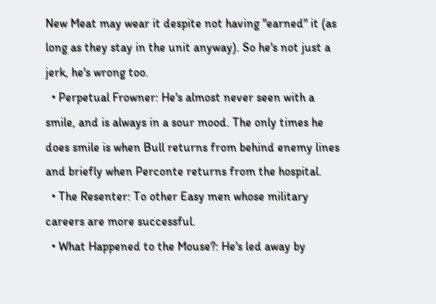New Meat may wear it despite not having "earned" it (as long as they stay in the unit anyway). So he's not just a jerk, he's wrong too.
  • Perpetual Frowner: He's almost never seen with a smile, and is always in a sour mood. The only times he does smile is when Bull returns from behind enemy lines and briefly when Perconte returns from the hospital.
  • The Resenter: To other Easy men whose military careers are more successful.
  • What Happened to the Mouse?: He's led away by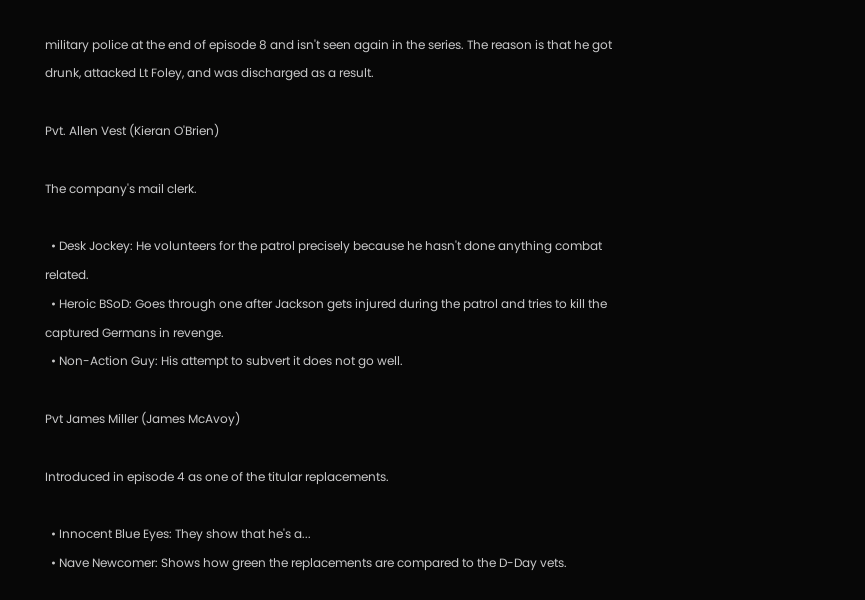military police at the end of episode 8 and isn't seen again in the series. The reason is that he got drunk, attacked Lt Foley, and was discharged as a result.

Pvt. Allen Vest (Kieran O'Brien)

The company's mail clerk.

  • Desk Jockey: He volunteers for the patrol precisely because he hasn't done anything combat related.
  • Heroic BSoD: Goes through one after Jackson gets injured during the patrol and tries to kill the captured Germans in revenge.
  • Non-Action Guy: His attempt to subvert it does not go well.

Pvt James Miller (James McAvoy)

Introduced in episode 4 as one of the titular replacements.

  • Innocent Blue Eyes: They show that he's a...
  • Nave Newcomer: Shows how green the replacements are compared to the D-Day vets.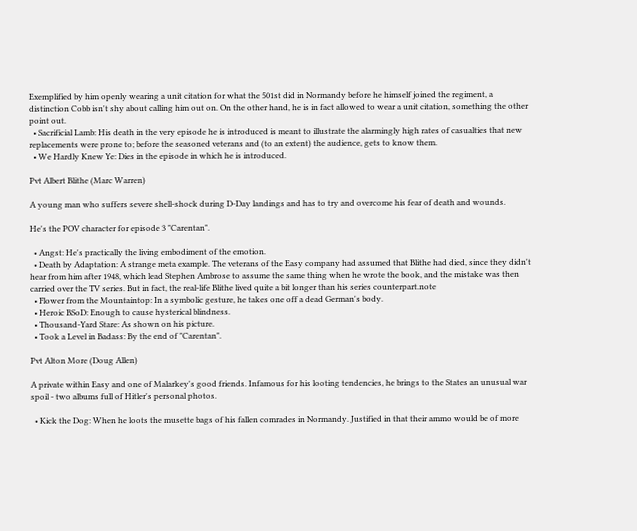Exemplified by him openly wearing a unit citation for what the 501st did in Normandy before he himself joined the regiment, a distinction Cobb isn't shy about calling him out on. On the other hand, he is in fact allowed to wear a unit citation, something the other point out.
  • Sacrificial Lamb: His death in the very episode he is introduced is meant to illustrate the alarmingly high rates of casualties that new replacements were prone to; before the seasoned veterans and (to an extent) the audience, gets to know them.
  • We Hardly Knew Ye: Dies in the episode in which he is introduced.

Pvt Albert Blithe (Marc Warren)

A young man who suffers severe shell-shock during D-Day landings and has to try and overcome his fear of death and wounds.

He's the POV character for episode 3 "Carentan".

  • Angst: He's practically the living embodiment of the emotion.
  • Death by Adaptation: A strange meta example. The veterans of the Easy company had assumed that Blithe had died, since they didn't hear from him after 1948, which lead Stephen Ambrose to assume the same thing when he wrote the book, and the mistake was then carried over the TV series. But in fact, the real-life Blithe lived quite a bit longer than his series counterpart.note
  • Flower from the Mountaintop: In a symbolic gesture, he takes one off a dead German's body.
  • Heroic BSoD: Enough to cause hysterical blindness.
  • Thousand-Yard Stare: As shown on his picture.
  • Took a Level in Badass: By the end of "Carentan".

Pvt Alton More (Doug Allen)

A private within Easy and one of Malarkey's good friends. Infamous for his looting tendencies, he brings to the States an unusual war spoil - two albums full of Hitler's personal photos.

  • Kick the Dog: When he loots the musette bags of his fallen comrades in Normandy. Justified in that their ammo would be of more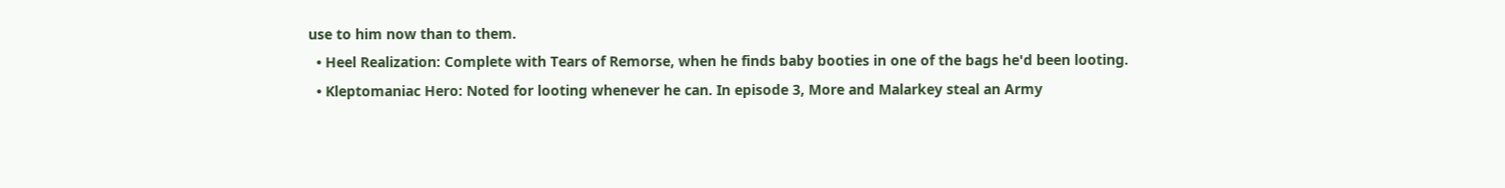use to him now than to them.
  • Heel Realization: Complete with Tears of Remorse, when he finds baby booties in one of the bags he'd been looting.
  • Kleptomaniac Hero: Noted for looting whenever he can. In episode 3, More and Malarkey steal an Army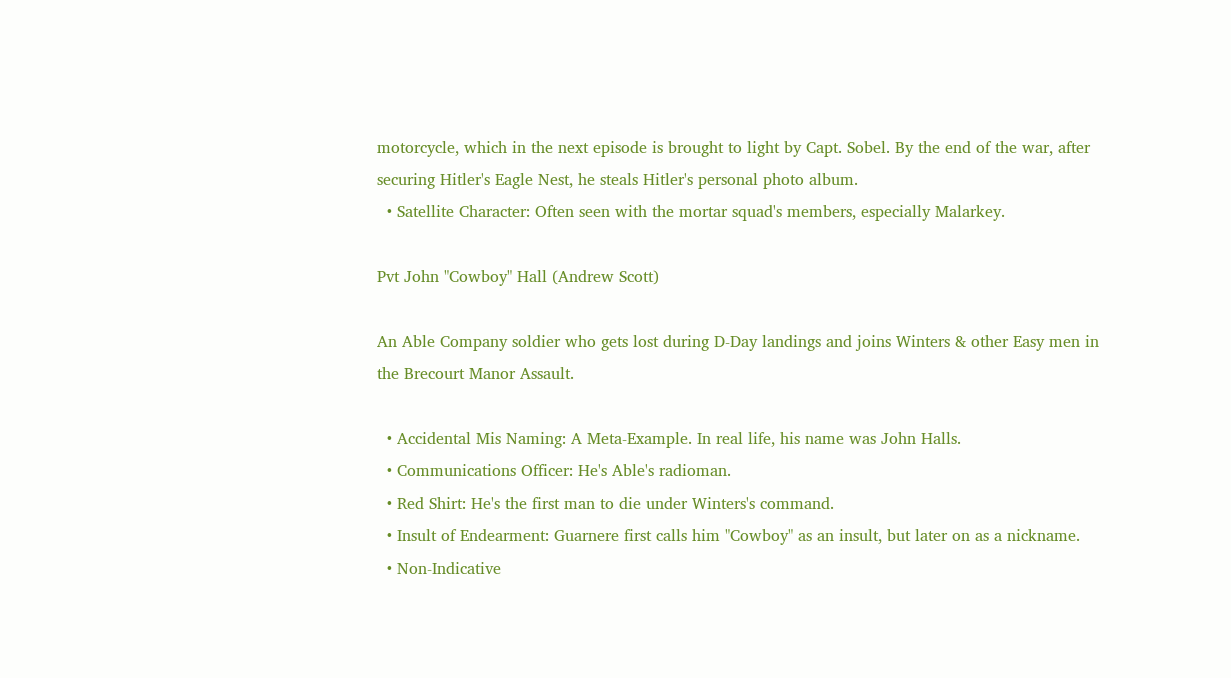motorcycle, which in the next episode is brought to light by Capt. Sobel. By the end of the war, after securing Hitler's Eagle Nest, he steals Hitler's personal photo album.
  • Satellite Character: Often seen with the mortar squad's members, especially Malarkey.

Pvt John "Cowboy" Hall (Andrew Scott)

An Able Company soldier who gets lost during D-Day landings and joins Winters & other Easy men in the Brecourt Manor Assault.

  • Accidental Mis Naming: A Meta-Example. In real life, his name was John Halls.
  • Communications Officer: He's Able's radioman.
  • Red Shirt: He's the first man to die under Winters's command.
  • Insult of Endearment: Guarnere first calls him "Cowboy" as an insult, but later on as a nickname.
  • Non-Indicative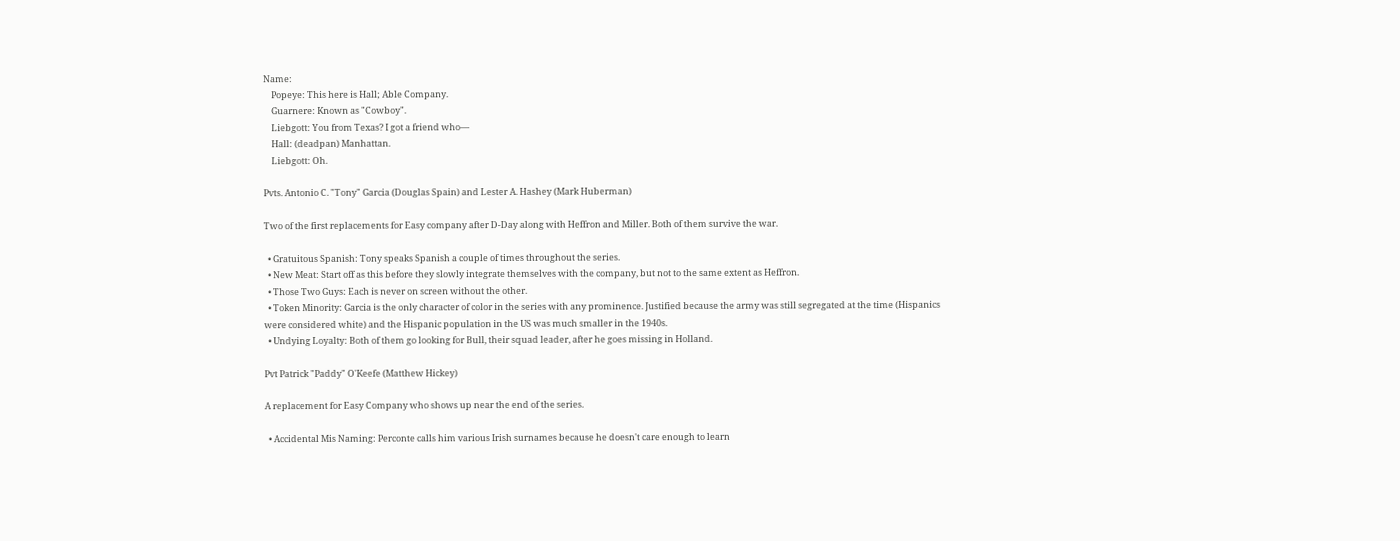Name:
    Popeye: This here is Hall; Able Company.
    Guarnere: Known as "Cowboy".
    Liebgott: You from Texas? I got a friend who—
    Hall: (deadpan) Manhattan.
    Liebgott: Oh.

Pvts. Antonio C. "Tony" Garcia (Douglas Spain) and Lester A. Hashey (Mark Huberman)

Two of the first replacements for Easy company after D-Day along with Heffron and Miller. Both of them survive the war.

  • Gratuitous Spanish: Tony speaks Spanish a couple of times throughout the series.
  • New Meat: Start off as this before they slowly integrate themselves with the company, but not to the same extent as Heffron.
  • Those Two Guys: Each is never on screen without the other.
  • Token Minority: Garcia is the only character of color in the series with any prominence. Justified because the army was still segregated at the time (Hispanics were considered white) and the Hispanic population in the US was much smaller in the 1940s.
  • Undying Loyalty: Both of them go looking for Bull, their squad leader, after he goes missing in Holland.

Pvt Patrick "Paddy" O'Keefe (Matthew Hickey)

A replacement for Easy Company who shows up near the end of the series.

  • Accidental Mis Naming: Perconte calls him various Irish surnames because he doesn't care enough to learn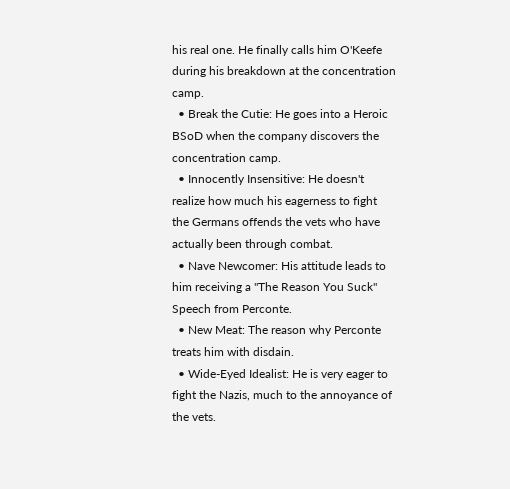his real one. He finally calls him O'Keefe during his breakdown at the concentration camp.
  • Break the Cutie: He goes into a Heroic BSoD when the company discovers the concentration camp.
  • Innocently Insensitive: He doesn't realize how much his eagerness to fight the Germans offends the vets who have actually been through combat.
  • Nave Newcomer: His attitude leads to him receiving a "The Reason You Suck" Speech from Perconte.
  • New Meat: The reason why Perconte treats him with disdain.
  • Wide-Eyed Idealist: He is very eager to fight the Nazis, much to the annoyance of the vets.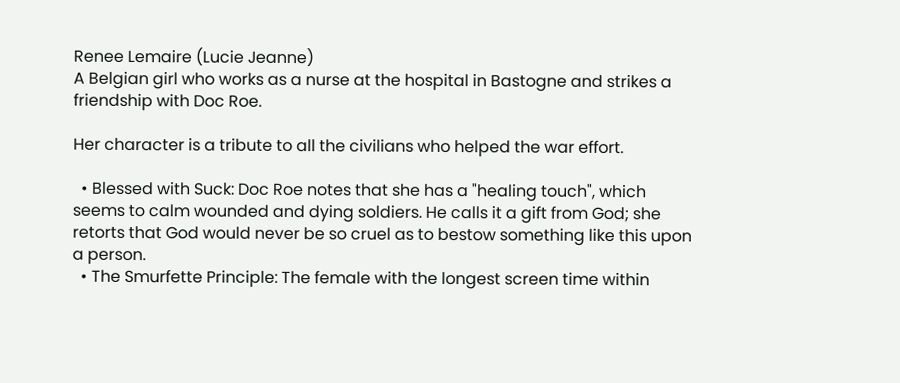Renee Lemaire (Lucie Jeanne)
A Belgian girl who works as a nurse at the hospital in Bastogne and strikes a friendship with Doc Roe.

Her character is a tribute to all the civilians who helped the war effort.

  • Blessed with Suck: Doc Roe notes that she has a "healing touch", which seems to calm wounded and dying soldiers. He calls it a gift from God; she retorts that God would never be so cruel as to bestow something like this upon a person.
  • The Smurfette Principle: The female with the longest screen time within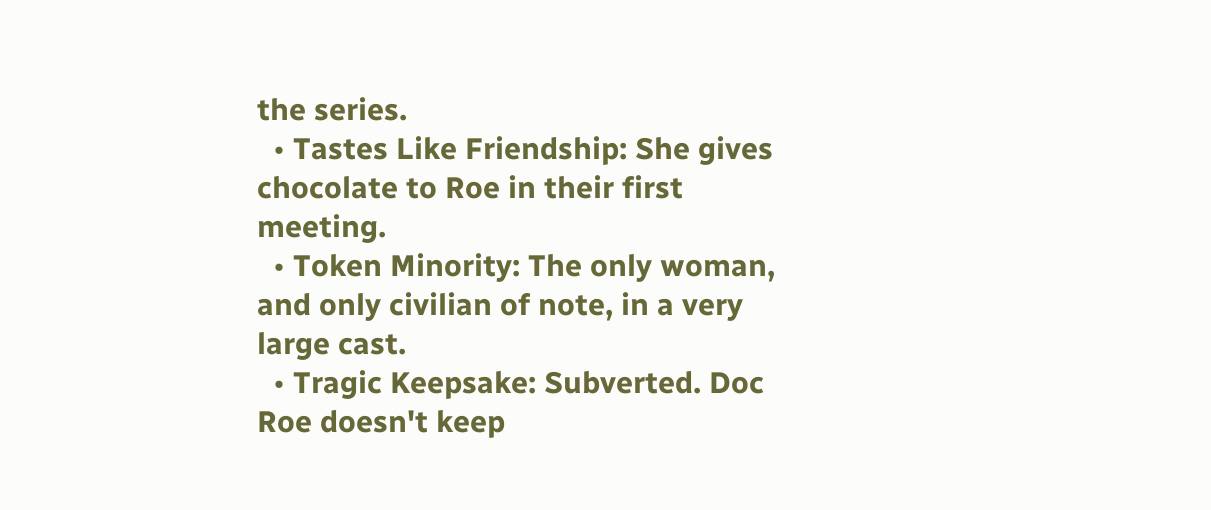the series.
  • Tastes Like Friendship: She gives chocolate to Roe in their first meeting.
  • Token Minority: The only woman, and only civilian of note, in a very large cast.
  • Tragic Keepsake: Subverted. Doc Roe doesn't keep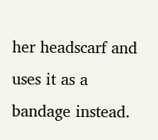her headscarf and uses it as a bandage instead.